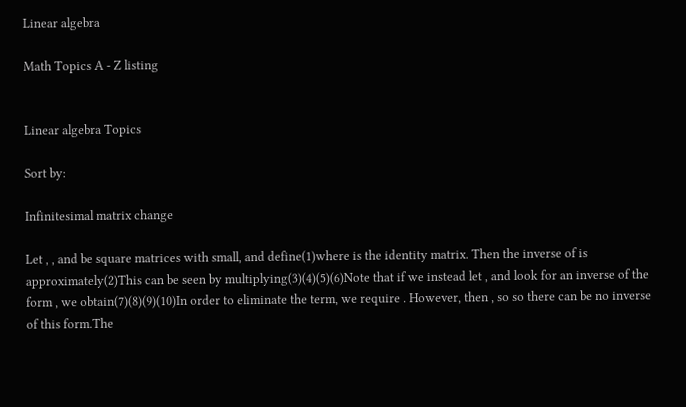Linear algebra

Math Topics A - Z listing


Linear algebra Topics

Sort by:

Infinitesimal matrix change

Let , , and be square matrices with small, and define(1)where is the identity matrix. Then the inverse of is approximately(2)This can be seen by multiplying(3)(4)(5)(6)Note that if we instead let , and look for an inverse of the form , we obtain(7)(8)(9)(10)In order to eliminate the term, we require . However, then , so so there can be no inverse of this form.The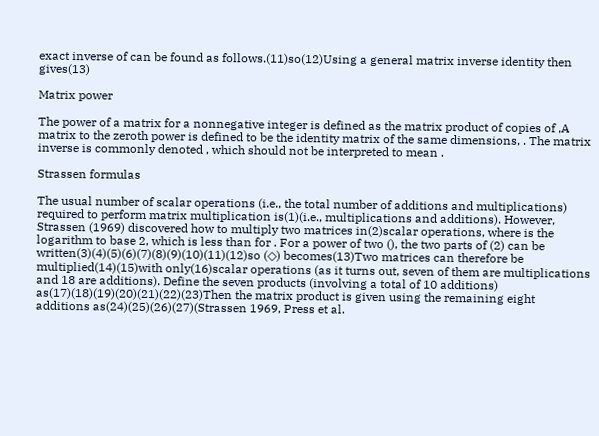exact inverse of can be found as follows.(11)so(12)Using a general matrix inverse identity then gives(13)

Matrix power

The power of a matrix for a nonnegative integer is defined as the matrix product of copies of ,A matrix to the zeroth power is defined to be the identity matrix of the same dimensions, . The matrix inverse is commonly denoted , which should not be interpreted to mean .

Strassen formulas

The usual number of scalar operations (i.e., the total number of additions and multiplications) required to perform matrix multiplication is(1)(i.e., multiplications and additions). However, Strassen (1969) discovered how to multiply two matrices in(2)scalar operations, where is the logarithm to base 2, which is less than for . For a power of two (), the two parts of (2) can be written(3)(4)(5)(6)(7)(8)(9)(10)(11)(12)so (◇) becomes(13)Two matrices can therefore be multiplied(14)(15)with only(16)scalar operations (as it turns out, seven of them are multiplications and 18 are additions). Define the seven products (involving a total of 10 additions) as(17)(18)(19)(20)(21)(22)(23)Then the matrix product is given using the remaining eight additions as(24)(25)(26)(27)(Strassen 1969, Press et al.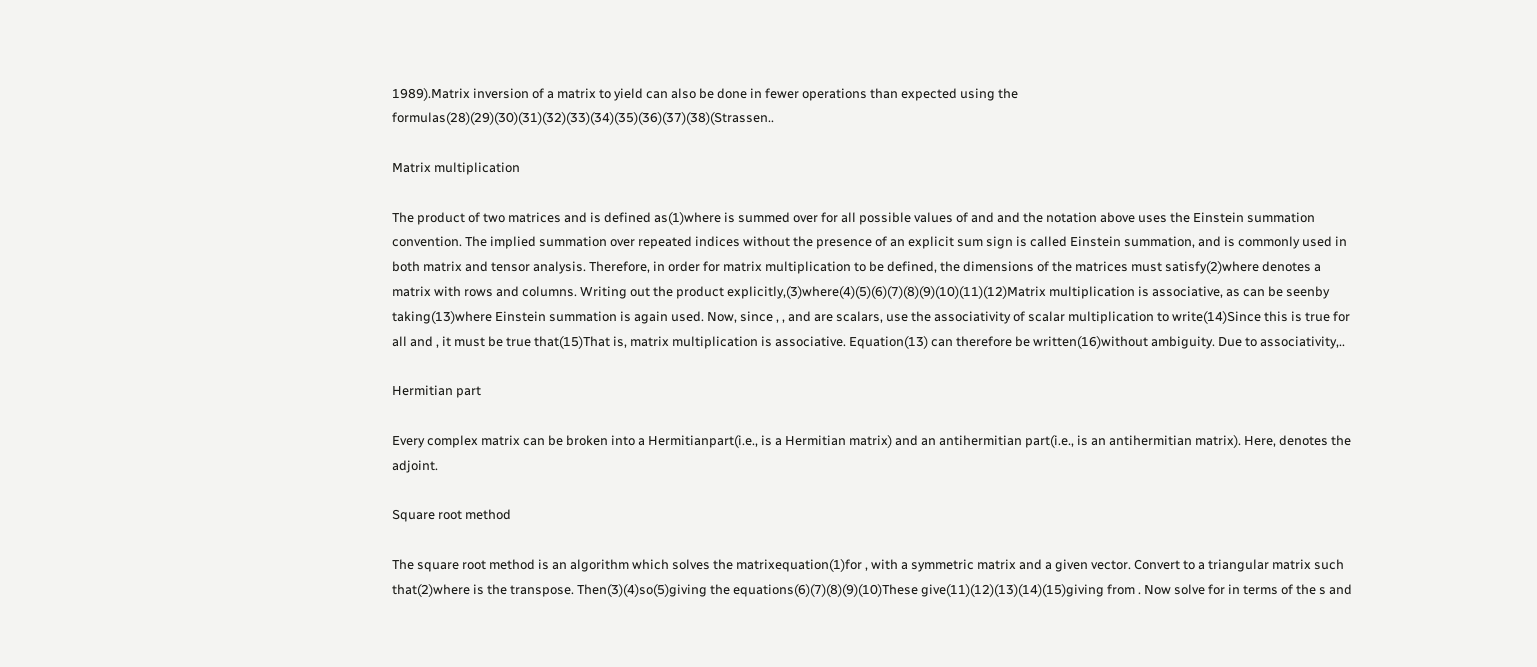1989).Matrix inversion of a matrix to yield can also be done in fewer operations than expected using the formulas(28)(29)(30)(31)(32)(33)(34)(35)(36)(37)(38)(Strassen..

Matrix multiplication

The product of two matrices and is defined as(1)where is summed over for all possible values of and and the notation above uses the Einstein summation convention. The implied summation over repeated indices without the presence of an explicit sum sign is called Einstein summation, and is commonly used in both matrix and tensor analysis. Therefore, in order for matrix multiplication to be defined, the dimensions of the matrices must satisfy(2)where denotes a matrix with rows and columns. Writing out the product explicitly,(3)where(4)(5)(6)(7)(8)(9)(10)(11)(12)Matrix multiplication is associative, as can be seenby taking(13)where Einstein summation is again used. Now, since , , and are scalars, use the associativity of scalar multiplication to write(14)Since this is true for all and , it must be true that(15)That is, matrix multiplication is associative. Equation(13) can therefore be written(16)without ambiguity. Due to associativity,..

Hermitian part

Every complex matrix can be broken into a Hermitianpart(i.e., is a Hermitian matrix) and an antihermitian part(i.e., is an antihermitian matrix). Here, denotes the adjoint.

Square root method

The square root method is an algorithm which solves the matrixequation(1)for , with a symmetric matrix and a given vector. Convert to a triangular matrix such that(2)where is the transpose. Then(3)(4)so(5)giving the equations(6)(7)(8)(9)(10)These give(11)(12)(13)(14)(15)giving from . Now solve for in terms of the s and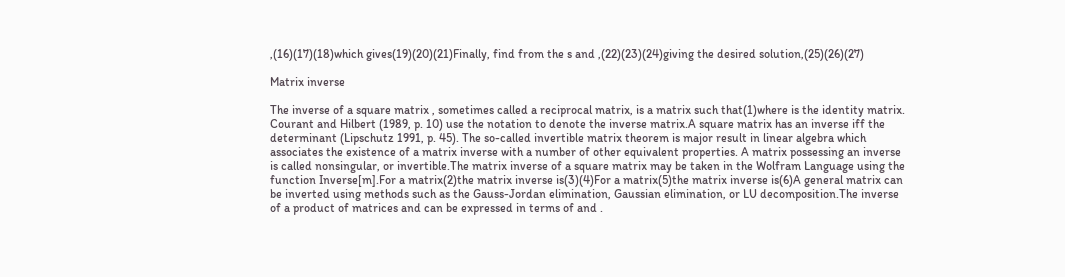,(16)(17)(18)which gives(19)(20)(21)Finally, find from the s and ,(22)(23)(24)giving the desired solution,(25)(26)(27)

Matrix inverse

The inverse of a square matrix , sometimes called a reciprocal matrix, is a matrix such that(1)where is the identity matrix. Courant and Hilbert (1989, p. 10) use the notation to denote the inverse matrix.A square matrix has an inverse iff the determinant (Lipschutz 1991, p. 45). The so-called invertible matrix theorem is major result in linear algebra which associates the existence of a matrix inverse with a number of other equivalent properties. A matrix possessing an inverse is called nonsingular, or invertible.The matrix inverse of a square matrix may be taken in the Wolfram Language using the function Inverse[m].For a matrix(2)the matrix inverse is(3)(4)For a matrix(5)the matrix inverse is(6)A general matrix can be inverted using methods such as the Gauss-Jordan elimination, Gaussian elimination, or LU decomposition.The inverse of a product of matrices and can be expressed in terms of and .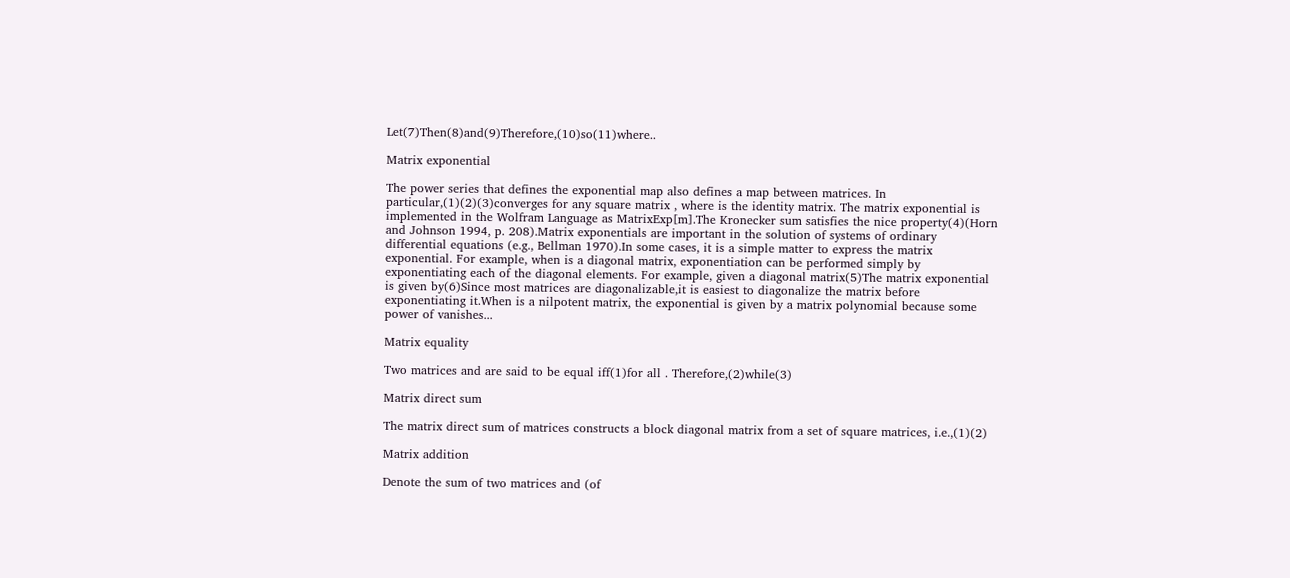Let(7)Then(8)and(9)Therefore,(10)so(11)where..

Matrix exponential

The power series that defines the exponential map also defines a map between matrices. In particular,(1)(2)(3)converges for any square matrix , where is the identity matrix. The matrix exponential is implemented in the Wolfram Language as MatrixExp[m].The Kronecker sum satisfies the nice property(4)(Horn and Johnson 1994, p. 208).Matrix exponentials are important in the solution of systems of ordinary differential equations (e.g., Bellman 1970).In some cases, it is a simple matter to express the matrix exponential. For example, when is a diagonal matrix, exponentiation can be performed simply by exponentiating each of the diagonal elements. For example, given a diagonal matrix(5)The matrix exponential is given by(6)Since most matrices are diagonalizable,it is easiest to diagonalize the matrix before exponentiating it.When is a nilpotent matrix, the exponential is given by a matrix polynomial because some power of vanishes...

Matrix equality

Two matrices and are said to be equal iff(1)for all . Therefore,(2)while(3)

Matrix direct sum

The matrix direct sum of matrices constructs a block diagonal matrix from a set of square matrices, i.e.,(1)(2)

Matrix addition

Denote the sum of two matrices and (of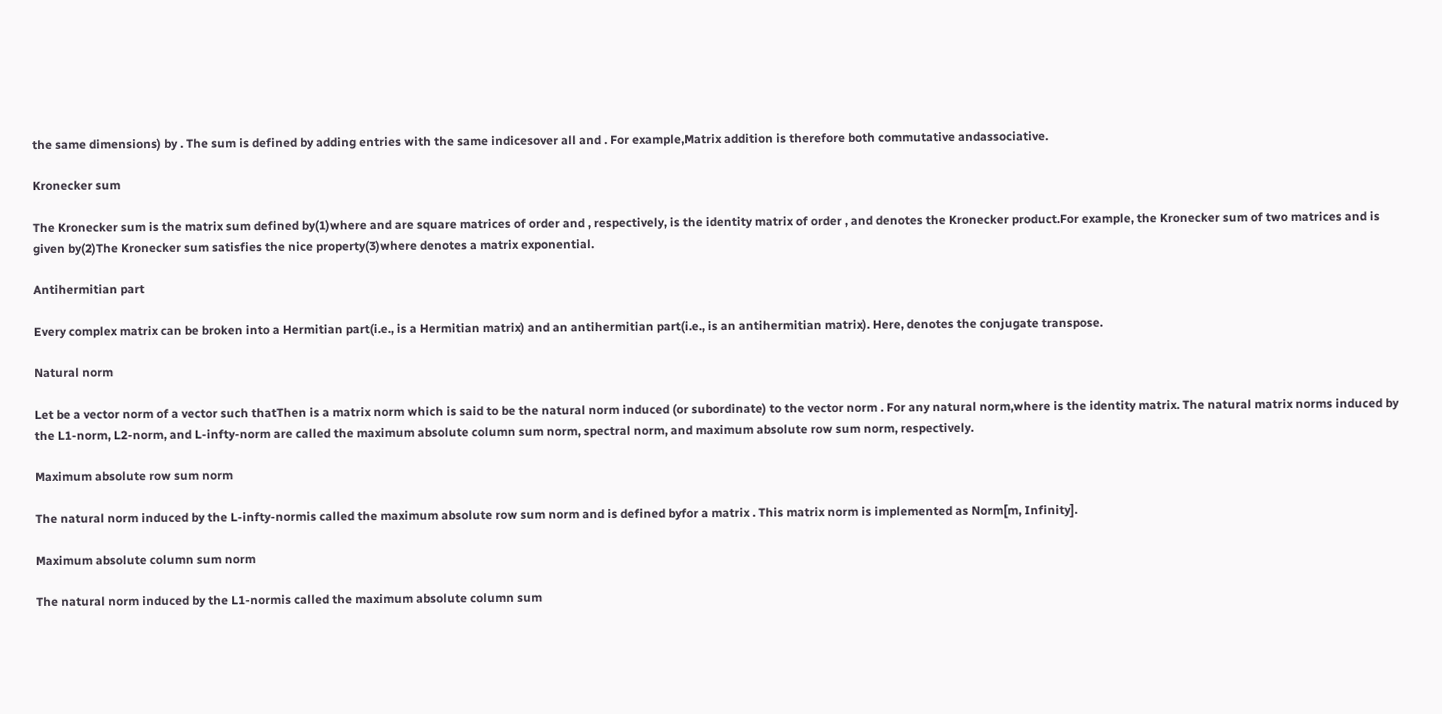the same dimensions) by . The sum is defined by adding entries with the same indicesover all and . For example,Matrix addition is therefore both commutative andassociative.

Kronecker sum

The Kronecker sum is the matrix sum defined by(1)where and are square matrices of order and , respectively, is the identity matrix of order , and denotes the Kronecker product.For example, the Kronecker sum of two matrices and is given by(2)The Kronecker sum satisfies the nice property(3)where denotes a matrix exponential.

Antihermitian part

Every complex matrix can be broken into a Hermitian part(i.e., is a Hermitian matrix) and an antihermitian part(i.e., is an antihermitian matrix). Here, denotes the conjugate transpose.

Natural norm

Let be a vector norm of a vector such thatThen is a matrix norm which is said to be the natural norm induced (or subordinate) to the vector norm . For any natural norm,where is the identity matrix. The natural matrix norms induced by the L1-norm, L2-norm, and L-infty-norm are called the maximum absolute column sum norm, spectral norm, and maximum absolute row sum norm, respectively.

Maximum absolute row sum norm

The natural norm induced by the L-infty-normis called the maximum absolute row sum norm and is defined byfor a matrix . This matrix norm is implemented as Norm[m, Infinity].

Maximum absolute column sum norm

The natural norm induced by the L1-normis called the maximum absolute column sum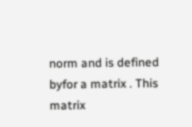norm and is defined byfor a matrix . This matrix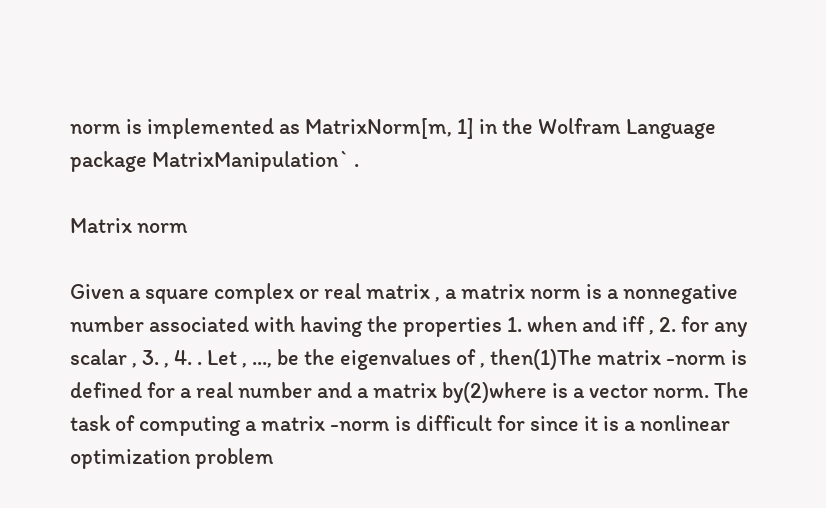norm is implemented as MatrixNorm[m, 1] in the Wolfram Language package MatrixManipulation` .

Matrix norm

Given a square complex or real matrix , a matrix norm is a nonnegative number associated with having the properties 1. when and iff , 2. for any scalar , 3. , 4. . Let , ..., be the eigenvalues of , then(1)The matrix -norm is defined for a real number and a matrix by(2)where is a vector norm. The task of computing a matrix -norm is difficult for since it is a nonlinear optimization problem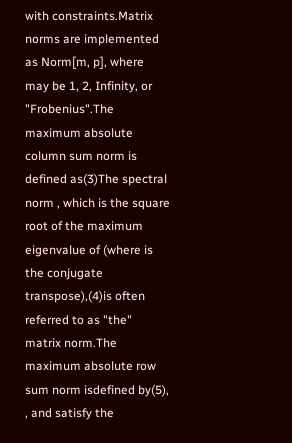with constraints.Matrix norms are implemented as Norm[m, p], where may be 1, 2, Infinity, or "Frobenius".The maximum absolute column sum norm is defined as(3)The spectral norm , which is the square root of the maximum eigenvalue of (where is the conjugate transpose),(4)is often referred to as "the" matrix norm.The maximum absolute row sum norm isdefined by(5), , and satisfy the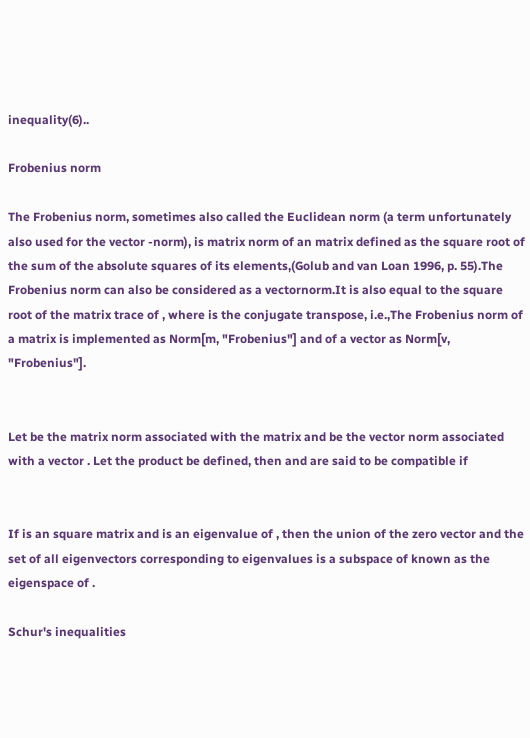inequality(6)..

Frobenius norm

The Frobenius norm, sometimes also called the Euclidean norm (a term unfortunately also used for the vector -norm), is matrix norm of an matrix defined as the square root of the sum of the absolute squares of its elements,(Golub and van Loan 1996, p. 55).The Frobenius norm can also be considered as a vectornorm.It is also equal to the square root of the matrix trace of , where is the conjugate transpose, i.e.,The Frobenius norm of a matrix is implemented as Norm[m, "Frobenius"] and of a vector as Norm[v, "Frobenius"].


Let be the matrix norm associated with the matrix and be the vector norm associated with a vector . Let the product be defined, then and are said to be compatible if


If is an square matrix and is an eigenvalue of , then the union of the zero vector and the set of all eigenvectors corresponding to eigenvalues is a subspace of known as the eigenspace of .

Schur's inequalities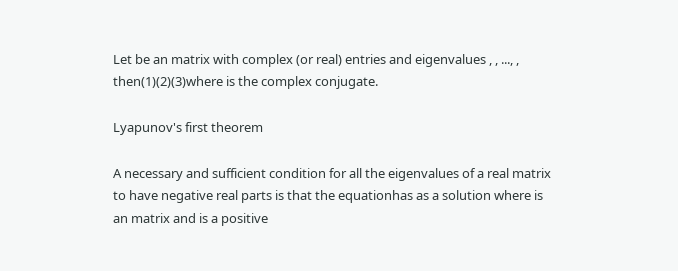Let be an matrix with complex (or real) entries and eigenvalues , , ..., , then(1)(2)(3)where is the complex conjugate.

Lyapunov's first theorem

A necessary and sufficient condition for all the eigenvalues of a real matrix to have negative real parts is that the equationhas as a solution where is an matrix and is a positive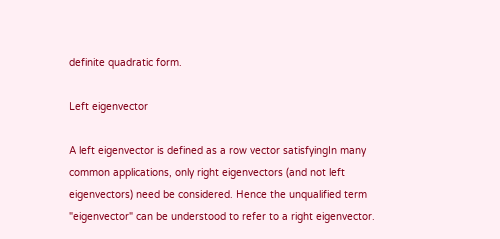definite quadratic form.

Left eigenvector

A left eigenvector is defined as a row vector satisfyingIn many common applications, only right eigenvectors (and not left eigenvectors) need be considered. Hence the unqualified term "eigenvector" can be understood to refer to a right eigenvector.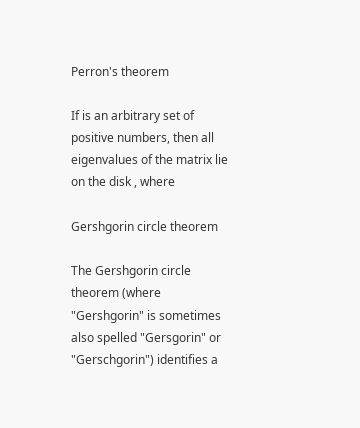Perron's theorem

If is an arbitrary set of positive numbers, then all eigenvalues of the matrix lie on the disk , where

Gershgorin circle theorem

The Gershgorin circle theorem (where "Gershgorin" is sometimes also spelled "Gersgorin" or "Gerschgorin") identifies a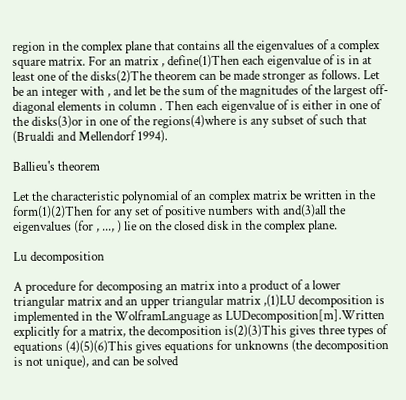region in the complex plane that contains all the eigenvalues of a complex square matrix. For an matrix , define(1)Then each eigenvalue of is in at least one of the disks(2)The theorem can be made stronger as follows. Let be an integer with , and let be the sum of the magnitudes of the largest off-diagonal elements in column . Then each eigenvalue of is either in one of the disks(3)or in one of the regions(4)where is any subset of such that (Brualdi and Mellendorf 1994).

Ballieu's theorem

Let the characteristic polynomial of an complex matrix be written in the form(1)(2)Then for any set of positive numbers with and(3)all the eigenvalues (for , ..., ) lie on the closed disk in the complex plane.

Lu decomposition

A procedure for decomposing an matrix into a product of a lower triangular matrix and an upper triangular matrix ,(1)LU decomposition is implemented in the WolframLanguage as LUDecomposition[m].Written explicitly for a matrix, the decomposition is(2)(3)This gives three types of equations (4)(5)(6)This gives equations for unknowns (the decomposition is not unique), and can be solved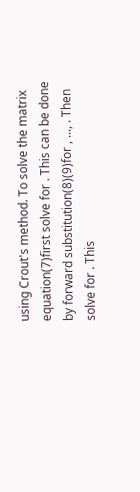using Crout's method. To solve the matrix equation(7)first solve for . This can be done by forward substitution(8)(9)for , ..., . Then solve for . This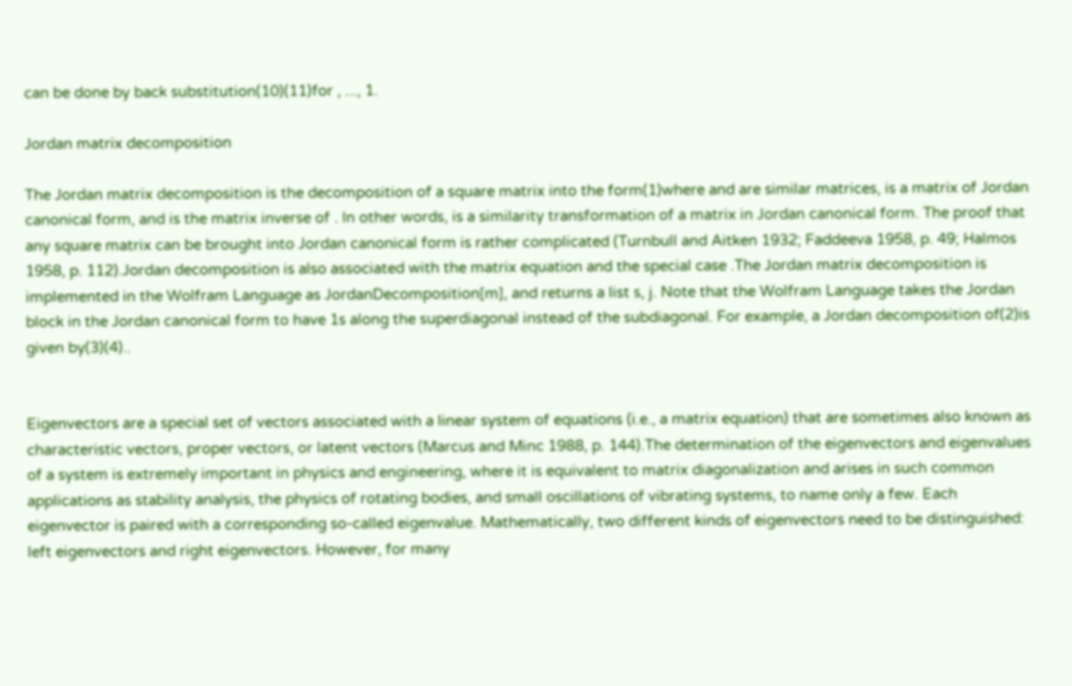can be done by back substitution(10)(11)for , ..., 1.

Jordan matrix decomposition

The Jordan matrix decomposition is the decomposition of a square matrix into the form(1)where and are similar matrices, is a matrix of Jordan canonical form, and is the matrix inverse of . In other words, is a similarity transformation of a matrix in Jordan canonical form. The proof that any square matrix can be brought into Jordan canonical form is rather complicated (Turnbull and Aitken 1932; Faddeeva 1958, p. 49; Halmos 1958, p. 112).Jordan decomposition is also associated with the matrix equation and the special case .The Jordan matrix decomposition is implemented in the Wolfram Language as JordanDecomposition[m], and returns a list s, j. Note that the Wolfram Language takes the Jordan block in the Jordan canonical form to have 1s along the superdiagonal instead of the subdiagonal. For example, a Jordan decomposition of(2)is given by(3)(4)..


Eigenvectors are a special set of vectors associated with a linear system of equations (i.e., a matrix equation) that are sometimes also known as characteristic vectors, proper vectors, or latent vectors (Marcus and Minc 1988, p. 144).The determination of the eigenvectors and eigenvalues of a system is extremely important in physics and engineering, where it is equivalent to matrix diagonalization and arises in such common applications as stability analysis, the physics of rotating bodies, and small oscillations of vibrating systems, to name only a few. Each eigenvector is paired with a corresponding so-called eigenvalue. Mathematically, two different kinds of eigenvectors need to be distinguished: left eigenvectors and right eigenvectors. However, for many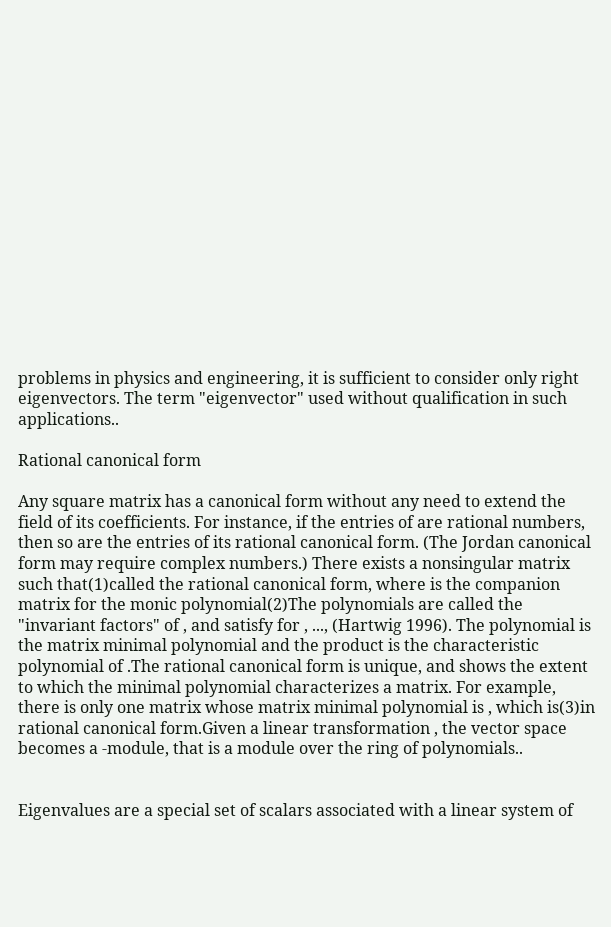problems in physics and engineering, it is sufficient to consider only right eigenvectors. The term "eigenvector" used without qualification in such applications..

Rational canonical form

Any square matrix has a canonical form without any need to extend the field of its coefficients. For instance, if the entries of are rational numbers, then so are the entries of its rational canonical form. (The Jordan canonical form may require complex numbers.) There exists a nonsingular matrix such that(1)called the rational canonical form, where is the companion matrix for the monic polynomial(2)The polynomials are called the "invariant factors" of , and satisfy for , ..., (Hartwig 1996). The polynomial is the matrix minimal polynomial and the product is the characteristic polynomial of .The rational canonical form is unique, and shows the extent to which the minimal polynomial characterizes a matrix. For example, there is only one matrix whose matrix minimal polynomial is , which is(3)in rational canonical form.Given a linear transformation , the vector space becomes a -module, that is a module over the ring of polynomials..


Eigenvalues are a special set of scalars associated with a linear system of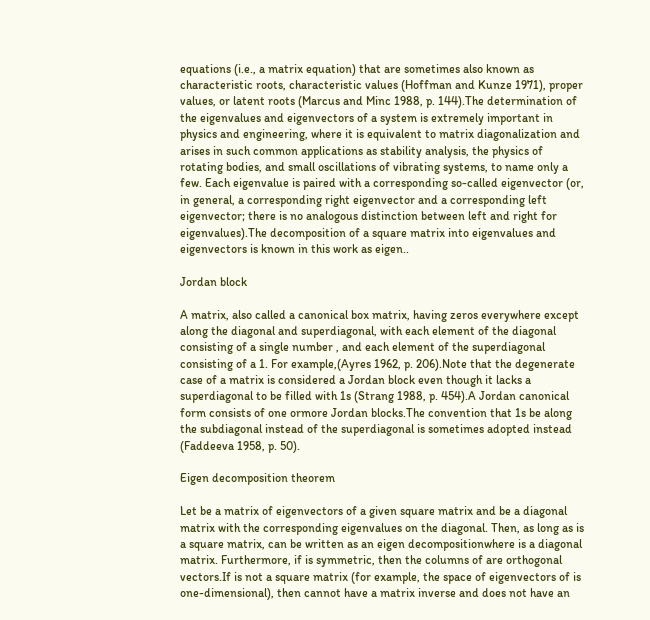equations (i.e., a matrix equation) that are sometimes also known as characteristic roots, characteristic values (Hoffman and Kunze 1971), proper values, or latent roots (Marcus and Minc 1988, p. 144).The determination of the eigenvalues and eigenvectors of a system is extremely important in physics and engineering, where it is equivalent to matrix diagonalization and arises in such common applications as stability analysis, the physics of rotating bodies, and small oscillations of vibrating systems, to name only a few. Each eigenvalue is paired with a corresponding so-called eigenvector (or, in general, a corresponding right eigenvector and a corresponding left eigenvector; there is no analogous distinction between left and right for eigenvalues).The decomposition of a square matrix into eigenvalues and eigenvectors is known in this work as eigen..

Jordan block

A matrix, also called a canonical box matrix, having zeros everywhere except along the diagonal and superdiagonal, with each element of the diagonal consisting of a single number , and each element of the superdiagonal consisting of a 1. For example,(Ayres 1962, p. 206).Note that the degenerate case of a matrix is considered a Jordan block even though it lacks a superdiagonal to be filled with 1s (Strang 1988, p. 454).A Jordan canonical form consists of one ormore Jordan blocks.The convention that 1s be along the subdiagonal instead of the superdiagonal is sometimes adopted instead (Faddeeva 1958, p. 50).

Eigen decomposition theorem

Let be a matrix of eigenvectors of a given square matrix and be a diagonal matrix with the corresponding eigenvalues on the diagonal. Then, as long as is a square matrix, can be written as an eigen decompositionwhere is a diagonal matrix. Furthermore, if is symmetric, then the columns of are orthogonal vectors.If is not a square matrix (for example, the space of eigenvectors of is one-dimensional), then cannot have a matrix inverse and does not have an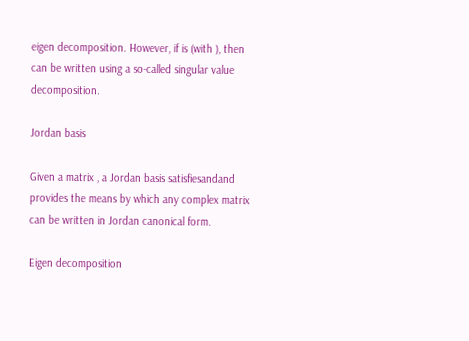eigen decomposition. However, if is (with ), then can be written using a so-called singular value decomposition.

Jordan basis

Given a matrix , a Jordan basis satisfiesandand provides the means by which any complex matrix can be written in Jordan canonical form.

Eigen decomposition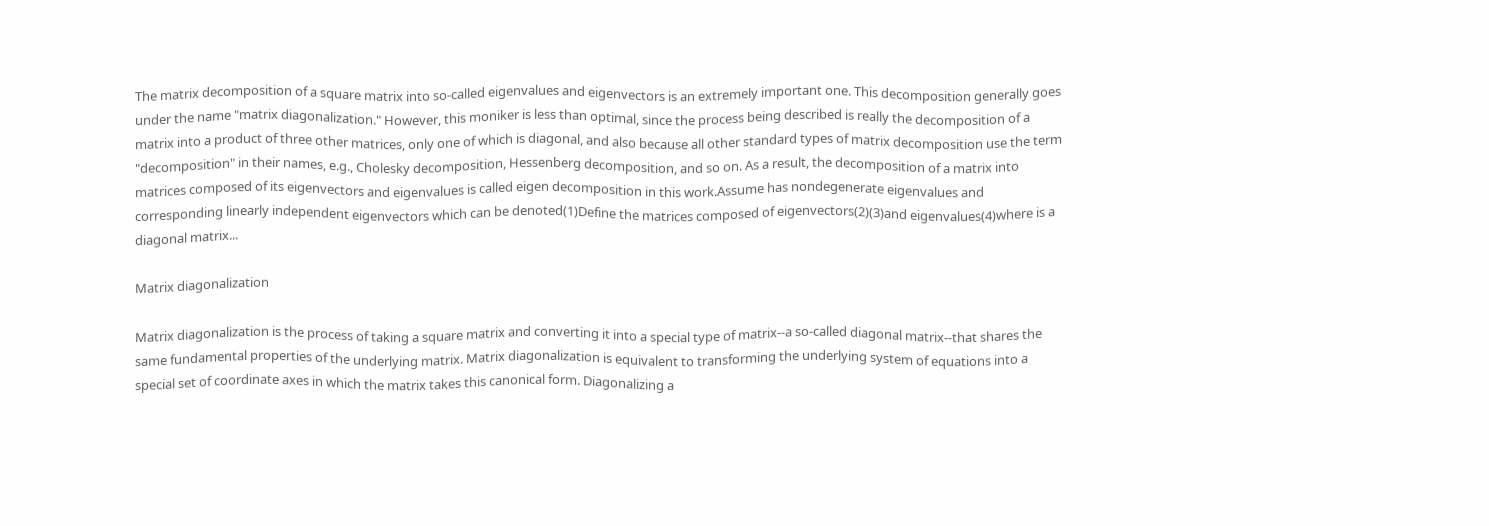The matrix decomposition of a square matrix into so-called eigenvalues and eigenvectors is an extremely important one. This decomposition generally goes under the name "matrix diagonalization." However, this moniker is less than optimal, since the process being described is really the decomposition of a matrix into a product of three other matrices, only one of which is diagonal, and also because all other standard types of matrix decomposition use the term "decomposition" in their names, e.g., Cholesky decomposition, Hessenberg decomposition, and so on. As a result, the decomposition of a matrix into matrices composed of its eigenvectors and eigenvalues is called eigen decomposition in this work.Assume has nondegenerate eigenvalues and corresponding linearly independent eigenvectors which can be denoted(1)Define the matrices composed of eigenvectors(2)(3)and eigenvalues(4)where is a diagonal matrix...

Matrix diagonalization

Matrix diagonalization is the process of taking a square matrix and converting it into a special type of matrix--a so-called diagonal matrix--that shares the same fundamental properties of the underlying matrix. Matrix diagonalization is equivalent to transforming the underlying system of equations into a special set of coordinate axes in which the matrix takes this canonical form. Diagonalizing a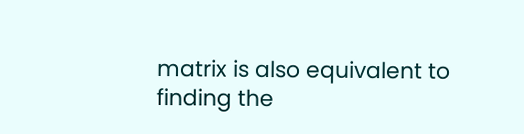matrix is also equivalent to finding the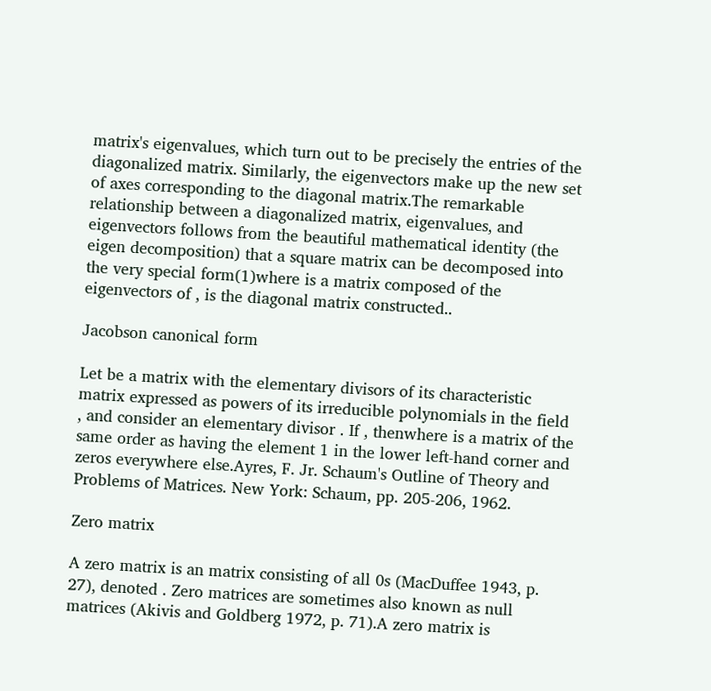matrix's eigenvalues, which turn out to be precisely the entries of the diagonalized matrix. Similarly, the eigenvectors make up the new set of axes corresponding to the diagonal matrix.The remarkable relationship between a diagonalized matrix, eigenvalues, and eigenvectors follows from the beautiful mathematical identity (the eigen decomposition) that a square matrix can be decomposed into the very special form(1)where is a matrix composed of the eigenvectors of , is the diagonal matrix constructed..

Jacobson canonical form

Let be a matrix with the elementary divisors of its characteristic matrix expressed as powers of its irreducible polynomials in the field , and consider an elementary divisor . If , thenwhere is a matrix of the same order as having the element 1 in the lower left-hand corner and zeros everywhere else.Ayres, F. Jr. Schaum's Outline of Theory and Problems of Matrices. New York: Schaum, pp. 205-206, 1962.

Zero matrix

A zero matrix is an matrix consisting of all 0s (MacDuffee 1943, p. 27), denoted . Zero matrices are sometimes also known as null matrices (Akivis and Goldberg 1972, p. 71).A zero matrix is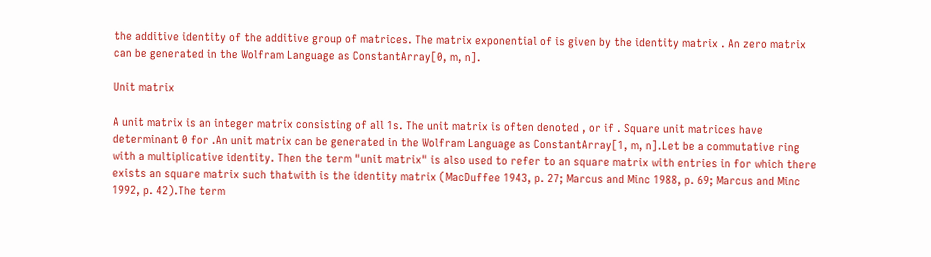the additive identity of the additive group of matrices. The matrix exponential of is given by the identity matrix . An zero matrix can be generated in the Wolfram Language as ConstantArray[0, m, n].

Unit matrix

A unit matrix is an integer matrix consisting of all 1s. The unit matrix is often denoted , or if . Square unit matrices have determinant 0 for .An unit matrix can be generated in the Wolfram Language as ConstantArray[1, m, n].Let be a commutative ring with a multiplicative identity. Then the term "unit matrix" is also used to refer to an square matrix with entries in for which there exists an square matrix such thatwith is the identity matrix (MacDuffee 1943, p. 27; Marcus and Minc 1988, p. 69; Marcus and Minc 1992, p. 42).The term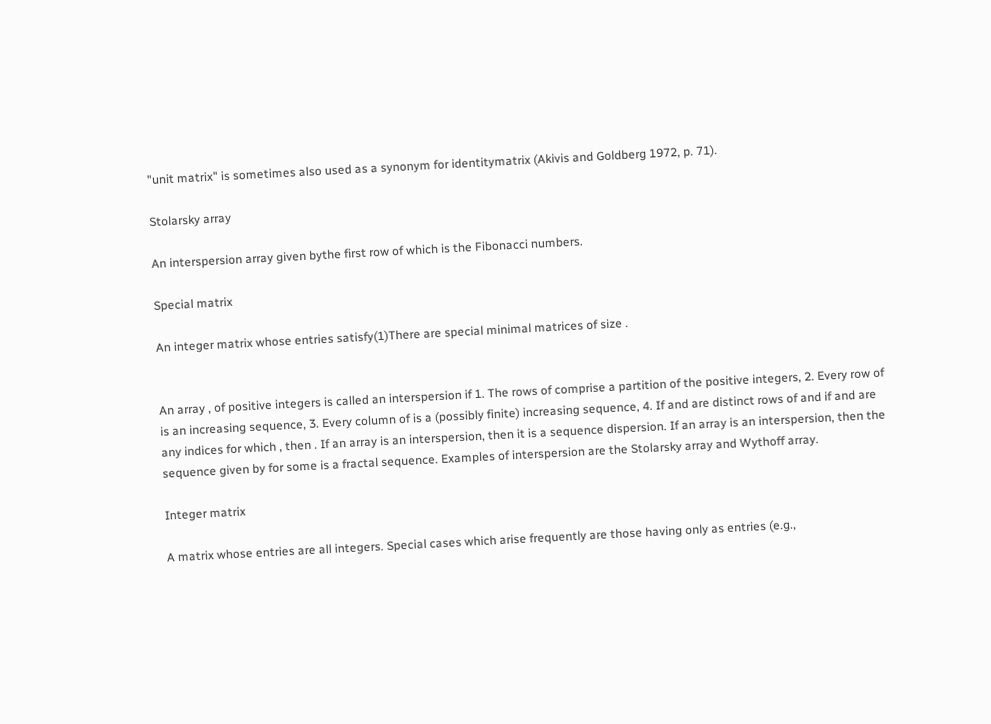"unit matrix" is sometimes also used as a synonym for identitymatrix (Akivis and Goldberg 1972, p. 71).

Stolarsky array

An interspersion array given bythe first row of which is the Fibonacci numbers.

Special matrix

An integer matrix whose entries satisfy(1)There are special minimal matrices of size .


An array , of positive integers is called an interspersion if 1. The rows of comprise a partition of the positive integers, 2. Every row of is an increasing sequence, 3. Every column of is a (possibly finite) increasing sequence, 4. If and are distinct rows of and if and are any indices for which , then . If an array is an interspersion, then it is a sequence dispersion. If an array is an interspersion, then the sequence given by for some is a fractal sequence. Examples of interspersion are the Stolarsky array and Wythoff array.

Integer matrix

A matrix whose entries are all integers. Special cases which arise frequently are those having only as entries (e.g.,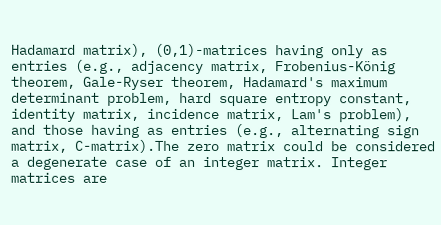Hadamard matrix), (0,1)-matrices having only as entries (e.g., adjacency matrix, Frobenius-König theorem, Gale-Ryser theorem, Hadamard's maximum determinant problem, hard square entropy constant, identity matrix, incidence matrix, Lam's problem), and those having as entries (e.g., alternating sign matrix, C-matrix).The zero matrix could be considered a degenerate case of an integer matrix. Integer matrices are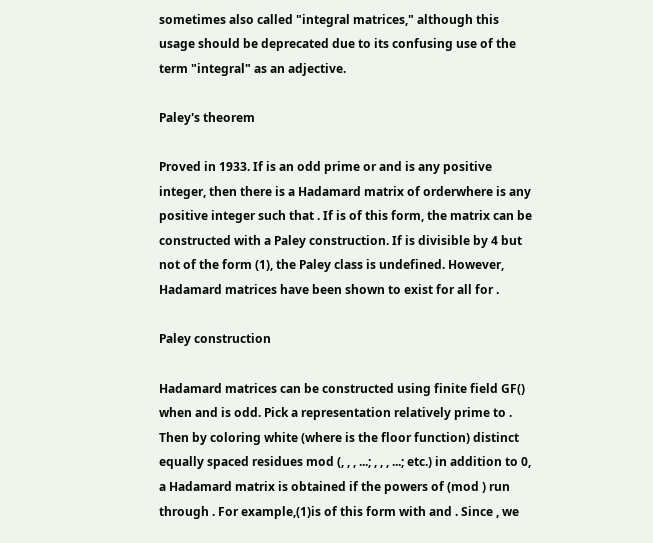sometimes also called "integral matrices," although this usage should be deprecated due to its confusing use of the term "integral" as an adjective.

Paley's theorem

Proved in 1933. If is an odd prime or and is any positive integer, then there is a Hadamard matrix of orderwhere is any positive integer such that . If is of this form, the matrix can be constructed with a Paley construction. If is divisible by 4 but not of the form (1), the Paley class is undefined. However, Hadamard matrices have been shown to exist for all for .

Paley construction

Hadamard matrices can be constructed using finite field GF() when and is odd. Pick a representation relatively prime to . Then by coloring white (where is the floor function) distinct equally spaced residues mod (, , , ...; , , , ...; etc.) in addition to 0, a Hadamard matrix is obtained if the powers of (mod ) run through . For example,(1)is of this form with and . Since , we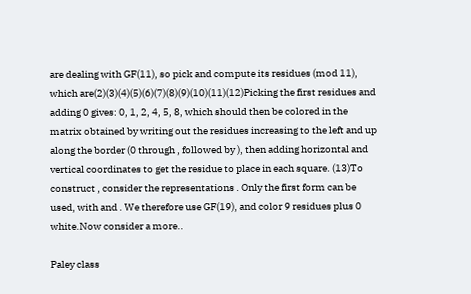are dealing with GF(11), so pick and compute its residues (mod 11), which are(2)(3)(4)(5)(6)(7)(8)(9)(10)(11)(12)Picking the first residues and adding 0 gives: 0, 1, 2, 4, 5, 8, which should then be colored in the matrix obtained by writing out the residues increasing to the left and up along the border (0 through , followed by ), then adding horizontal and vertical coordinates to get the residue to place in each square. (13)To construct , consider the representations . Only the first form can be used, with and . We therefore use GF(19), and color 9 residues plus 0 white.Now consider a more..

Paley class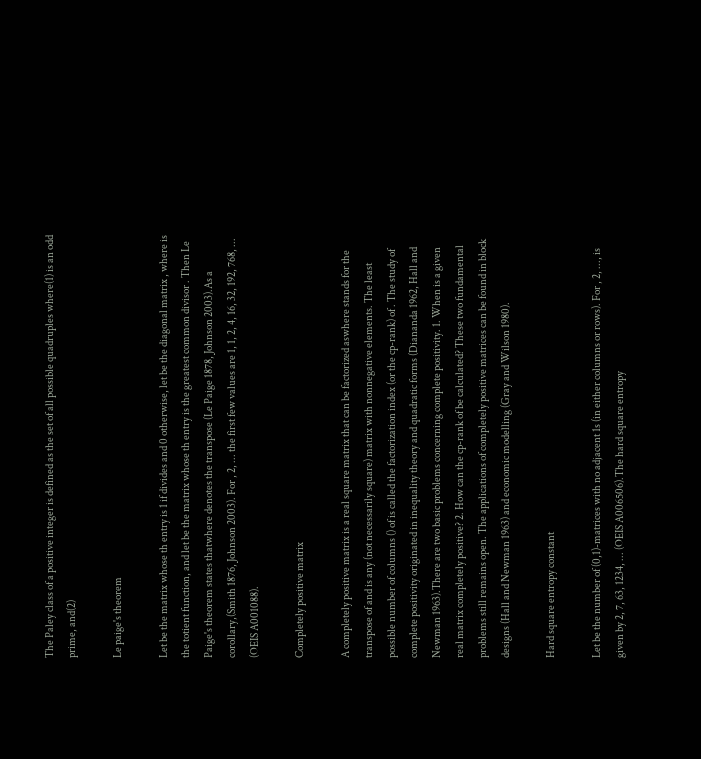The Paley class of a positive integer is defined as the set of all possible quadruples where(1) is an odd prime, and(2)

Le paige's theorem

Let be the matrix whose th entry is 1 if divides and 0 otherwise, let be the diagonal matrix , where is the totient function, and let be the matrix whose th entry is the greatest common divisor . Then Le Paige's theorem states thatwhere denotes the transpose (Le Paige 1878, Johnson 2003).As a corollary,(Smith 1876, Johnson 2003). For , 2, ... the first few values are 1, 1, 2, 4, 16, 32, 192, 768, ... (OEIS A001088).

Completely positive matrix

A completely positive matrix is a real square matrix that can be factorized aswhere stands for the transpose of and is any (not necessarily square) matrix with nonnegative elements. The least possible number of columns () of is called the factorization index (or the cp-rank) of . The study of complete positivity originated in inequality theory and quadratic forms (Diananda 1962, Hall and Newman 1963).There are two basic problems concerning complete positivity. 1. When is a given real matrix completely positive? 2. How can the cp-rank of be calculated? These two fundamental problems still remains open. The applications of completely positive matrices can be found in block designs (Hall and Newman 1963) and economic modelling (Gray and Wilson 1980).

Hard square entropy constant

Let be the number of (0,1)-matrices with no adjacent 1s (in either columns or rows). For , 2, ..., is given by 2, 7, 63, 1234, ... (OEIS A006506).The hard square entropy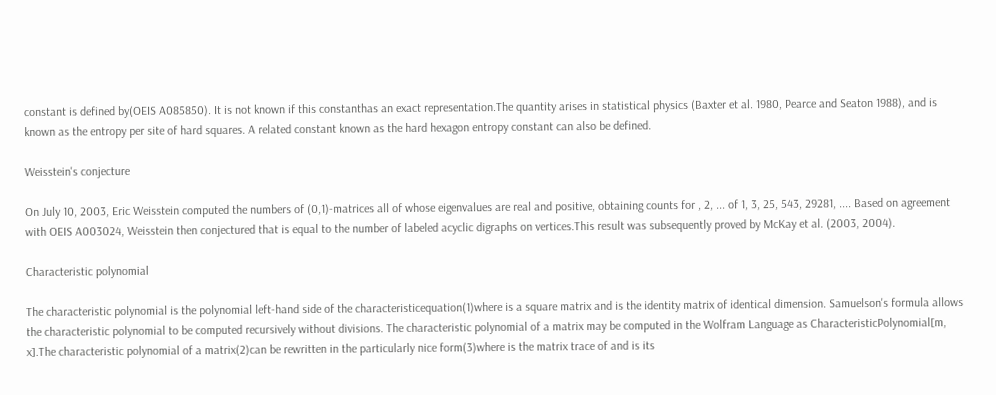constant is defined by(OEIS A085850). It is not known if this constanthas an exact representation.The quantity arises in statistical physics (Baxter et al. 1980, Pearce and Seaton 1988), and is known as the entropy per site of hard squares. A related constant known as the hard hexagon entropy constant can also be defined.

Weisstein's conjecture

On July 10, 2003, Eric Weisstein computed the numbers of (0,1)-matrices all of whose eigenvalues are real and positive, obtaining counts for , 2, ... of 1, 3, 25, 543, 29281, .... Based on agreement with OEIS A003024, Weisstein then conjectured that is equal to the number of labeled acyclic digraphs on vertices.This result was subsequently proved by McKay et al. (2003, 2004).

Characteristic polynomial

The characteristic polynomial is the polynomial left-hand side of the characteristicequation(1)where is a square matrix and is the identity matrix of identical dimension. Samuelson's formula allows the characteristic polynomial to be computed recursively without divisions. The characteristic polynomial of a matrix may be computed in the Wolfram Language as CharacteristicPolynomial[m, x].The characteristic polynomial of a matrix(2)can be rewritten in the particularly nice form(3)where is the matrix trace of and is its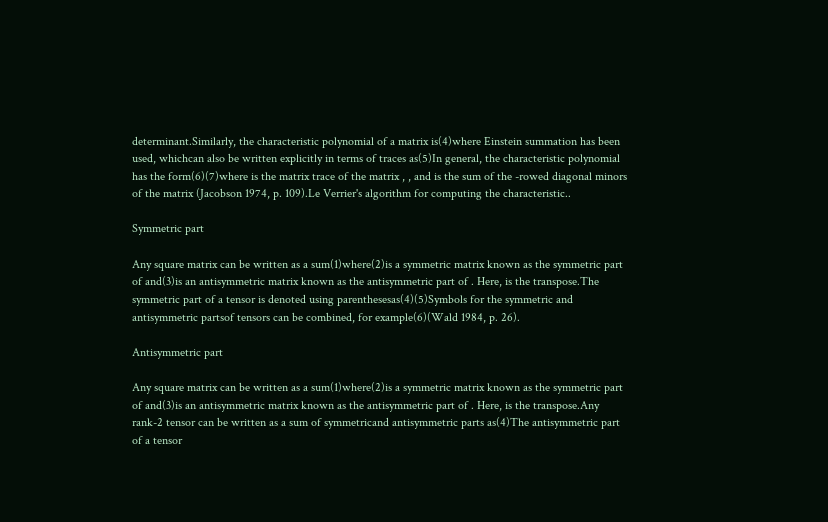determinant.Similarly, the characteristic polynomial of a matrix is(4)where Einstein summation has been used, whichcan also be written explicitly in terms of traces as(5)In general, the characteristic polynomial has the form(6)(7)where is the matrix trace of the matrix , , and is the sum of the -rowed diagonal minors of the matrix (Jacobson 1974, p. 109).Le Verrier's algorithm for computing the characteristic..

Symmetric part

Any square matrix can be written as a sum(1)where(2)is a symmetric matrix known as the symmetric part of and(3)is an antisymmetric matrix known as the antisymmetric part of . Here, is the transpose.The symmetric part of a tensor is denoted using parenthesesas(4)(5)Symbols for the symmetric and antisymmetric partsof tensors can be combined, for example(6)(Wald 1984, p. 26).

Antisymmetric part

Any square matrix can be written as a sum(1)where(2)is a symmetric matrix known as the symmetric part of and(3)is an antisymmetric matrix known as the antisymmetric part of . Here, is the transpose.Any rank-2 tensor can be written as a sum of symmetricand antisymmetric parts as(4)The antisymmetric part of a tensor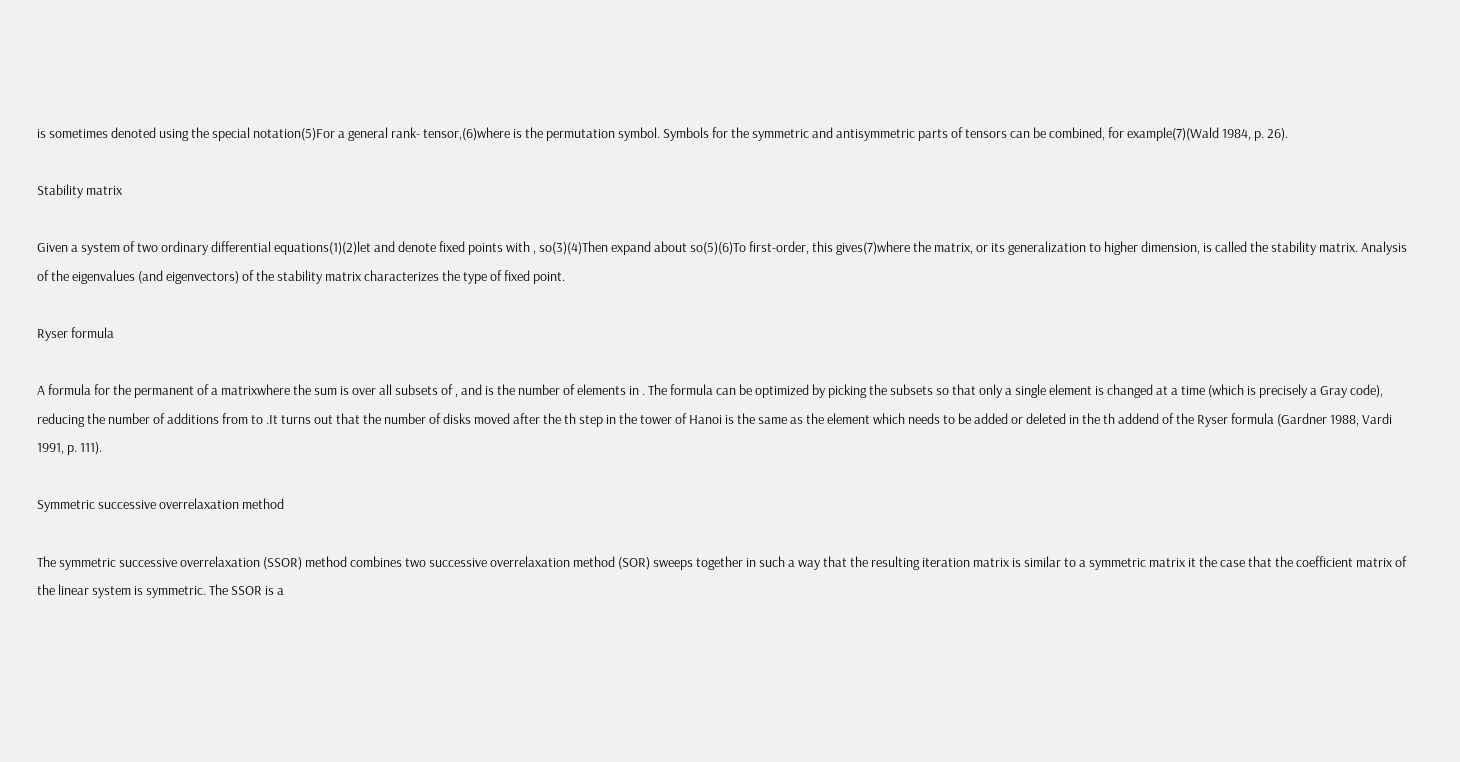is sometimes denoted using the special notation(5)For a general rank- tensor,(6)where is the permutation symbol. Symbols for the symmetric and antisymmetric parts of tensors can be combined, for example(7)(Wald 1984, p. 26).

Stability matrix

Given a system of two ordinary differential equations(1)(2)let and denote fixed points with , so(3)(4)Then expand about so(5)(6)To first-order, this gives(7)where the matrix, or its generalization to higher dimension, is called the stability matrix. Analysis of the eigenvalues (and eigenvectors) of the stability matrix characterizes the type of fixed point.

Ryser formula

A formula for the permanent of a matrixwhere the sum is over all subsets of , and is the number of elements in . The formula can be optimized by picking the subsets so that only a single element is changed at a time (which is precisely a Gray code), reducing the number of additions from to .It turns out that the number of disks moved after the th step in the tower of Hanoi is the same as the element which needs to be added or deleted in the th addend of the Ryser formula (Gardner 1988, Vardi 1991, p. 111).

Symmetric successive overrelaxation method

The symmetric successive overrelaxation (SSOR) method combines two successive overrelaxation method (SOR) sweeps together in such a way that the resulting iteration matrix is similar to a symmetric matrix it the case that the coefficient matrix of the linear system is symmetric. The SSOR is a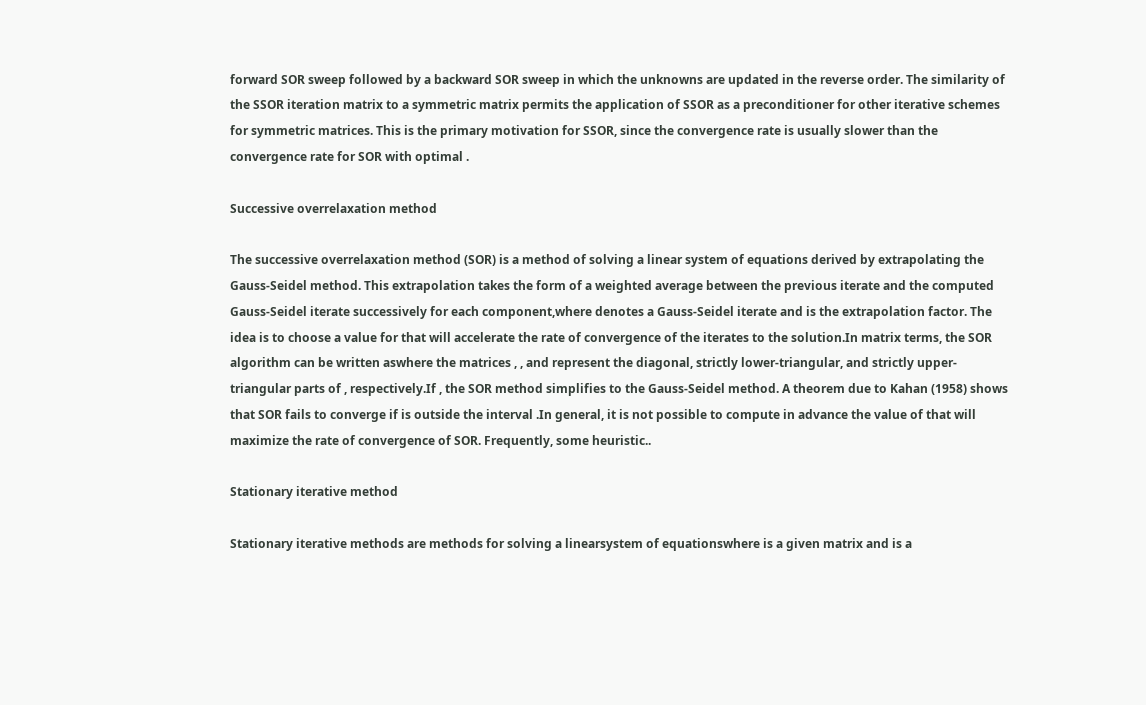forward SOR sweep followed by a backward SOR sweep in which the unknowns are updated in the reverse order. The similarity of the SSOR iteration matrix to a symmetric matrix permits the application of SSOR as a preconditioner for other iterative schemes for symmetric matrices. This is the primary motivation for SSOR, since the convergence rate is usually slower than the convergence rate for SOR with optimal .

Successive overrelaxation method

The successive overrelaxation method (SOR) is a method of solving a linear system of equations derived by extrapolating the Gauss-Seidel method. This extrapolation takes the form of a weighted average between the previous iterate and the computed Gauss-Seidel iterate successively for each component,where denotes a Gauss-Seidel iterate and is the extrapolation factor. The idea is to choose a value for that will accelerate the rate of convergence of the iterates to the solution.In matrix terms, the SOR algorithm can be written aswhere the matrices , , and represent the diagonal, strictly lower-triangular, and strictly upper-triangular parts of , respectively.If , the SOR method simplifies to the Gauss-Seidel method. A theorem due to Kahan (1958) shows that SOR fails to converge if is outside the interval .In general, it is not possible to compute in advance the value of that will maximize the rate of convergence of SOR. Frequently, some heuristic..

Stationary iterative method

Stationary iterative methods are methods for solving a linearsystem of equationswhere is a given matrix and is a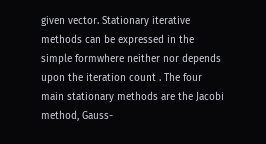given vector. Stationary iterative methods can be expressed in the simple formwhere neither nor depends upon the iteration count . The four main stationary methods are the Jacobi method, Gauss-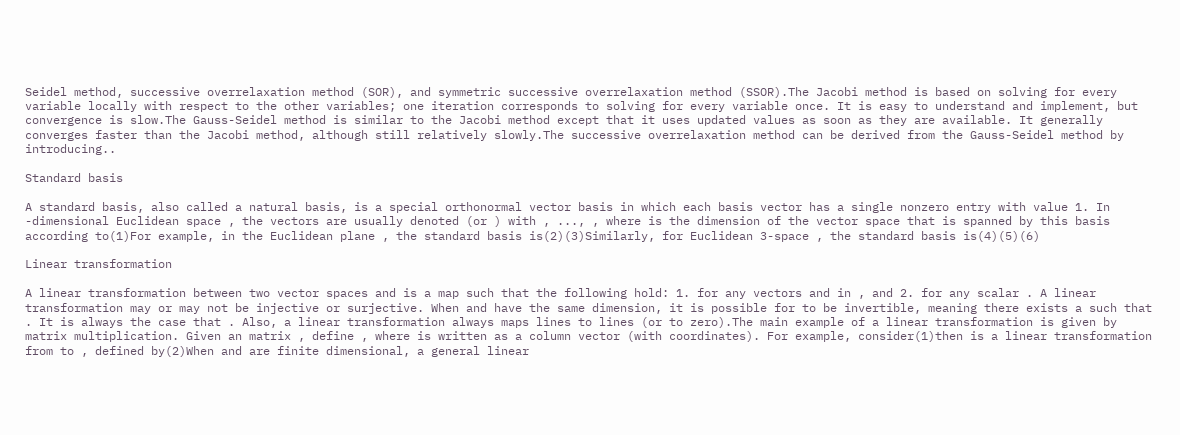Seidel method, successive overrelaxation method (SOR), and symmetric successive overrelaxation method (SSOR).The Jacobi method is based on solving for every variable locally with respect to the other variables; one iteration corresponds to solving for every variable once. It is easy to understand and implement, but convergence is slow.The Gauss-Seidel method is similar to the Jacobi method except that it uses updated values as soon as they are available. It generally converges faster than the Jacobi method, although still relatively slowly.The successive overrelaxation method can be derived from the Gauss-Seidel method by introducing..

Standard basis

A standard basis, also called a natural basis, is a special orthonormal vector basis in which each basis vector has a single nonzero entry with value 1. In -dimensional Euclidean space , the vectors are usually denoted (or ) with , ..., , where is the dimension of the vector space that is spanned by this basis according to(1)For example, in the Euclidean plane , the standard basis is(2)(3)Similarly, for Euclidean 3-space , the standard basis is(4)(5)(6)

Linear transformation

A linear transformation between two vector spaces and is a map such that the following hold: 1. for any vectors and in , and 2. for any scalar . A linear transformation may or may not be injective or surjective. When and have the same dimension, it is possible for to be invertible, meaning there exists a such that . It is always the case that . Also, a linear transformation always maps lines to lines (or to zero).The main example of a linear transformation is given by matrix multiplication. Given an matrix , define , where is written as a column vector (with coordinates). For example, consider(1)then is a linear transformation from to , defined by(2)When and are finite dimensional, a general linear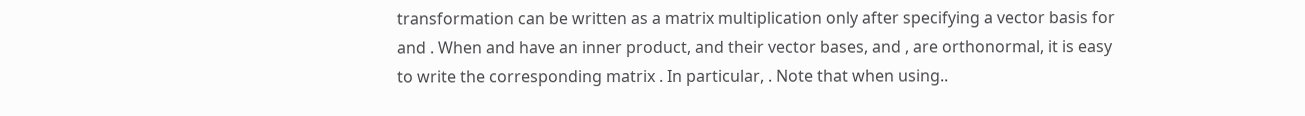transformation can be written as a matrix multiplication only after specifying a vector basis for and . When and have an inner product, and their vector bases, and , are orthonormal, it is easy to write the corresponding matrix . In particular, . Note that when using..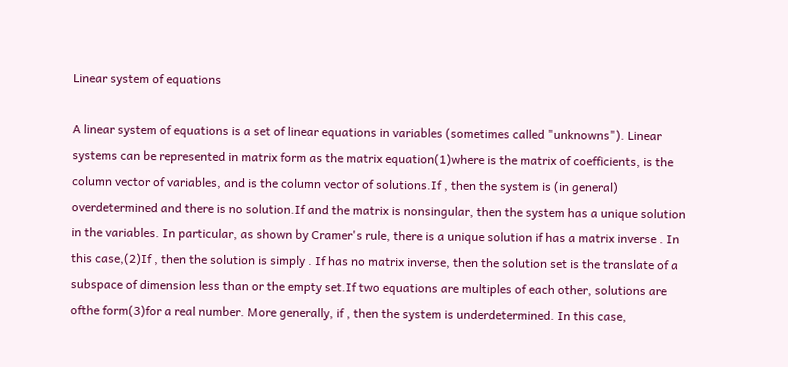Linear system of equations

A linear system of equations is a set of linear equations in variables (sometimes called "unknowns"). Linear systems can be represented in matrix form as the matrix equation(1)where is the matrix of coefficients, is the column vector of variables, and is the column vector of solutions.If , then the system is (in general) overdetermined and there is no solution.If and the matrix is nonsingular, then the system has a unique solution in the variables. In particular, as shown by Cramer's rule, there is a unique solution if has a matrix inverse . In this case,(2)If , then the solution is simply . If has no matrix inverse, then the solution set is the translate of a subspace of dimension less than or the empty set.If two equations are multiples of each other, solutions are ofthe form(3)for a real number. More generally, if , then the system is underdetermined. In this case,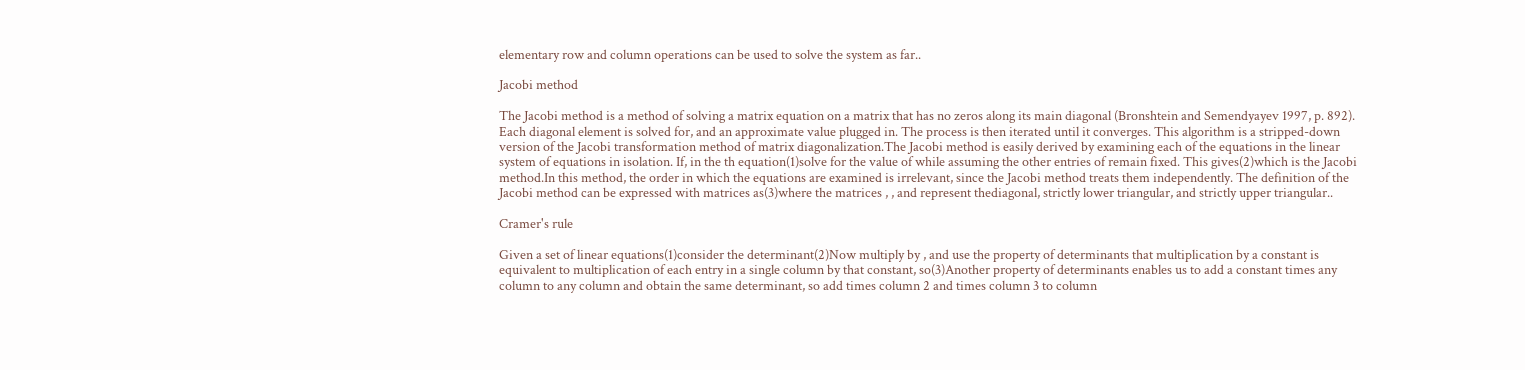elementary row and column operations can be used to solve the system as far..

Jacobi method

The Jacobi method is a method of solving a matrix equation on a matrix that has no zeros along its main diagonal (Bronshtein and Semendyayev 1997, p. 892). Each diagonal element is solved for, and an approximate value plugged in. The process is then iterated until it converges. This algorithm is a stripped-down version of the Jacobi transformation method of matrix diagonalization.The Jacobi method is easily derived by examining each of the equations in the linear system of equations in isolation. If, in the th equation(1)solve for the value of while assuming the other entries of remain fixed. This gives(2)which is the Jacobi method.In this method, the order in which the equations are examined is irrelevant, since the Jacobi method treats them independently. The definition of the Jacobi method can be expressed with matrices as(3)where the matrices , , and represent thediagonal, strictly lower triangular, and strictly upper triangular..

Cramer's rule

Given a set of linear equations(1)consider the determinant(2)Now multiply by , and use the property of determinants that multiplication by a constant is equivalent to multiplication of each entry in a single column by that constant, so(3)Another property of determinants enables us to add a constant times any column to any column and obtain the same determinant, so add times column 2 and times column 3 to column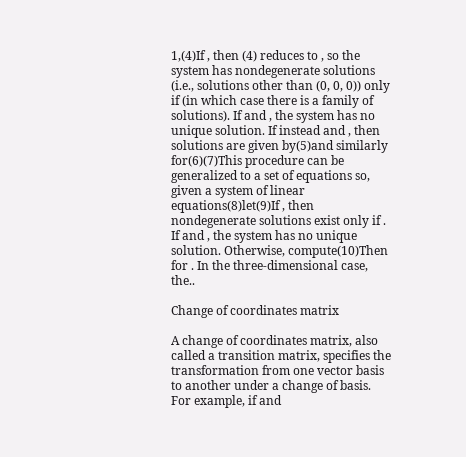1,(4)If , then (4) reduces to , so the system has nondegenerate solutions (i.e., solutions other than (0, 0, 0)) only if (in which case there is a family of solutions). If and , the system has no unique solution. If instead and , then solutions are given by(5)and similarly for(6)(7)This procedure can be generalized to a set of equations so, given a system of linear equations(8)let(9)If , then nondegenerate solutions exist only if . If and , the system has no unique solution. Otherwise, compute(10)Then for . In the three-dimensional case, the..

Change of coordinates matrix

A change of coordinates matrix, also called a transition matrix, specifies the transformation from one vector basis to another under a change of basis. For example, if and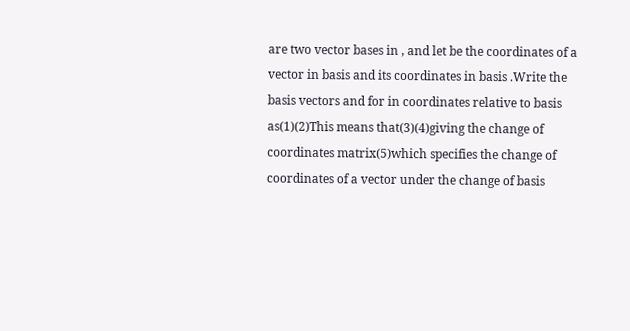are two vector bases in , and let be the coordinates of a vector in basis and its coordinates in basis .Write the basis vectors and for in coordinates relative to basis as(1)(2)This means that(3)(4)giving the change of coordinates matrix(5)which specifies the change of coordinates of a vector under the change of basis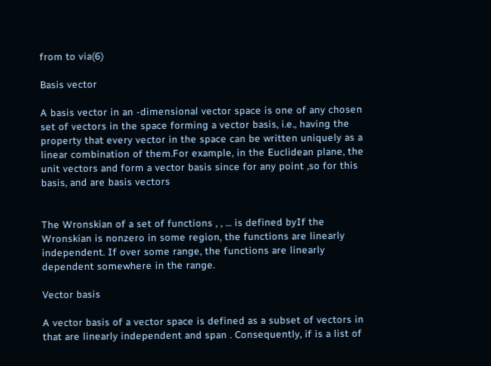from to via(6)

Basis vector

A basis vector in an -dimensional vector space is one of any chosen set of vectors in the space forming a vector basis, i.e., having the property that every vector in the space can be written uniquely as a linear combination of them.For example, in the Euclidean plane, the unit vectors and form a vector basis since for any point ,so for this basis, and are basis vectors


The Wronskian of a set of functions , , ... is defined byIf the Wronskian is nonzero in some region, the functions are linearly independent. If over some range, the functions are linearly dependent somewhere in the range.

Vector basis

A vector basis of a vector space is defined as a subset of vectors in that are linearly independent and span . Consequently, if is a list of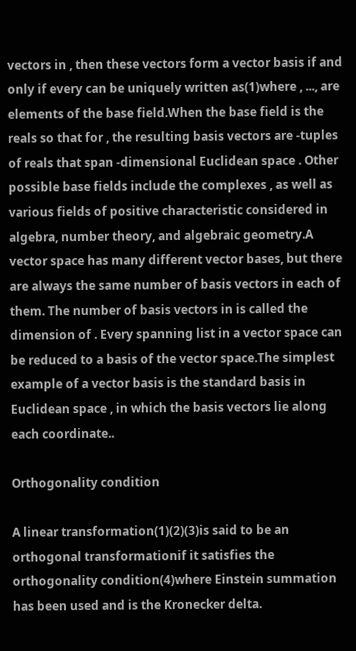vectors in , then these vectors form a vector basis if and only if every can be uniquely written as(1)where , ..., are elements of the base field.When the base field is the reals so that for , the resulting basis vectors are -tuples of reals that span -dimensional Euclidean space . Other possible base fields include the complexes , as well as various fields of positive characteristic considered in algebra, number theory, and algebraic geometry.A vector space has many different vector bases, but there are always the same number of basis vectors in each of them. The number of basis vectors in is called the dimension of . Every spanning list in a vector space can be reduced to a basis of the vector space.The simplest example of a vector basis is the standard basis in Euclidean space , in which the basis vectors lie along each coordinate..

Orthogonality condition

A linear transformation(1)(2)(3)is said to be an orthogonal transformationif it satisfies the orthogonality condition(4)where Einstein summation has been used and is the Kronecker delta.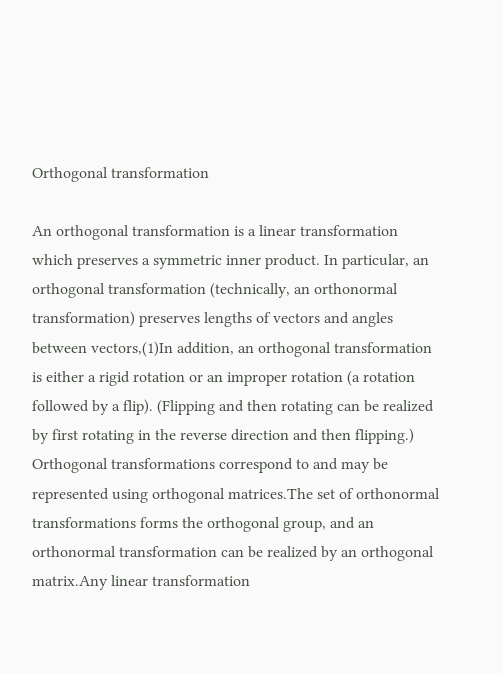Orthogonal transformation

An orthogonal transformation is a linear transformation which preserves a symmetric inner product. In particular, an orthogonal transformation (technically, an orthonormal transformation) preserves lengths of vectors and angles between vectors,(1)In addition, an orthogonal transformation is either a rigid rotation or an improper rotation (a rotation followed by a flip). (Flipping and then rotating can be realized by first rotating in the reverse direction and then flipping.) Orthogonal transformations correspond to and may be represented using orthogonal matrices.The set of orthonormal transformations forms the orthogonal group, and an orthonormal transformation can be realized by an orthogonal matrix.Any linear transformation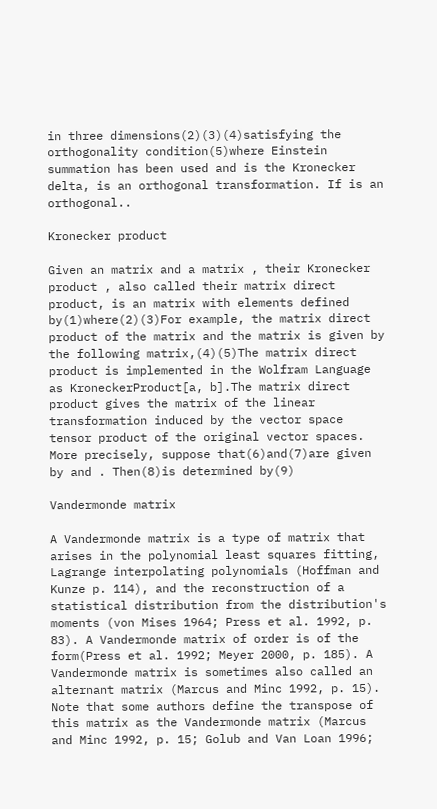in three dimensions(2)(3)(4)satisfying the orthogonality condition(5)where Einstein summation has been used and is the Kronecker delta, is an orthogonal transformation. If is an orthogonal..

Kronecker product

Given an matrix and a matrix , their Kronecker product , also called their matrix direct product, is an matrix with elements defined by(1)where(2)(3)For example, the matrix direct product of the matrix and the matrix is given by the following matrix,(4)(5)The matrix direct product is implemented in the Wolfram Language as KroneckerProduct[a, b].The matrix direct product gives the matrix of the linear transformation induced by the vector space tensor product of the original vector spaces. More precisely, suppose that(6)and(7)are given by and . Then(8)is determined by(9)

Vandermonde matrix

A Vandermonde matrix is a type of matrix that arises in the polynomial least squares fitting, Lagrange interpolating polynomials (Hoffman and Kunze p. 114), and the reconstruction of a statistical distribution from the distribution's moments (von Mises 1964; Press et al. 1992, p. 83). A Vandermonde matrix of order is of the form(Press et al. 1992; Meyer 2000, p. 185). A Vandermonde matrix is sometimes also called an alternant matrix (Marcus and Minc 1992, p. 15). Note that some authors define the transpose of this matrix as the Vandermonde matrix (Marcus and Minc 1992, p. 15; Golub and Van Loan 1996;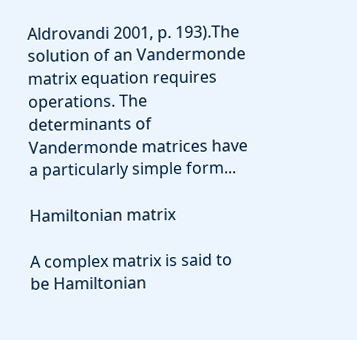Aldrovandi 2001, p. 193).The solution of an Vandermonde matrix equation requires operations. The determinants of Vandermonde matrices have a particularly simple form...

Hamiltonian matrix

A complex matrix is said to be Hamiltonian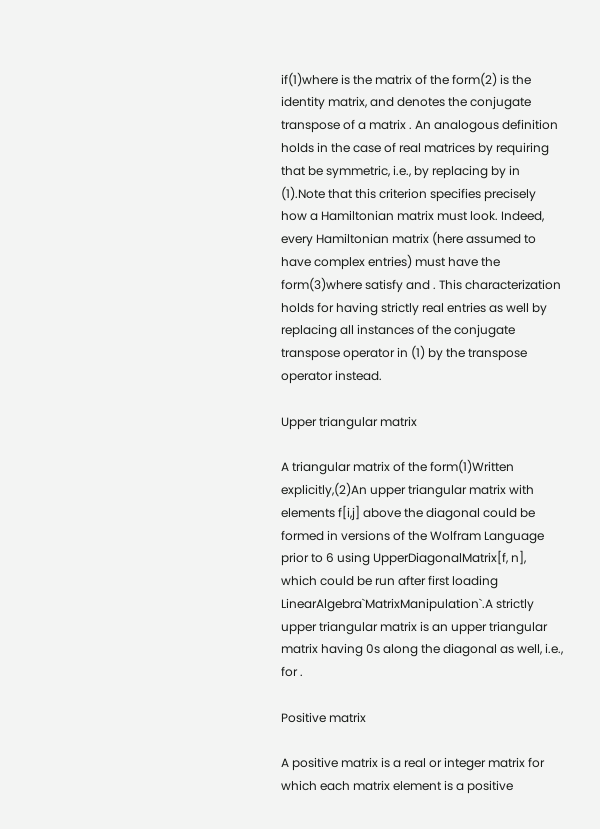if(1)where is the matrix of the form(2) is the identity matrix, and denotes the conjugate transpose of a matrix . An analogous definition holds in the case of real matrices by requiring that be symmetric, i.e., by replacing by in (1).Note that this criterion specifies precisely how a Hamiltonian matrix must look. Indeed, every Hamiltonian matrix (here assumed to have complex entries) must have the form(3)where satisfy and . This characterization holds for having strictly real entries as well by replacing all instances of the conjugate transpose operator in (1) by the transpose operator instead.

Upper triangular matrix

A triangular matrix of the form(1)Written explicitly,(2)An upper triangular matrix with elements f[i,j] above the diagonal could be formed in versions of the Wolfram Language prior to 6 using UpperDiagonalMatrix[f, n], which could be run after first loading LinearAlgebra`MatrixManipulation`.A strictly upper triangular matrix is an upper triangular matrix having 0s along the diagonal as well, i.e., for .

Positive matrix

A positive matrix is a real or integer matrix for which each matrix element is a positive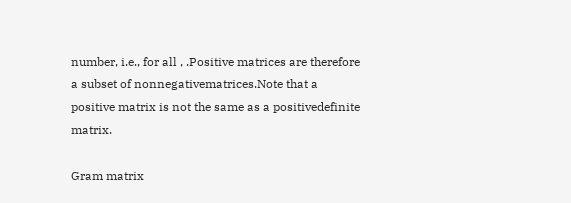number, i.e., for all , .Positive matrices are therefore a subset of nonnegativematrices.Note that a positive matrix is not the same as a positivedefinite matrix.

Gram matrix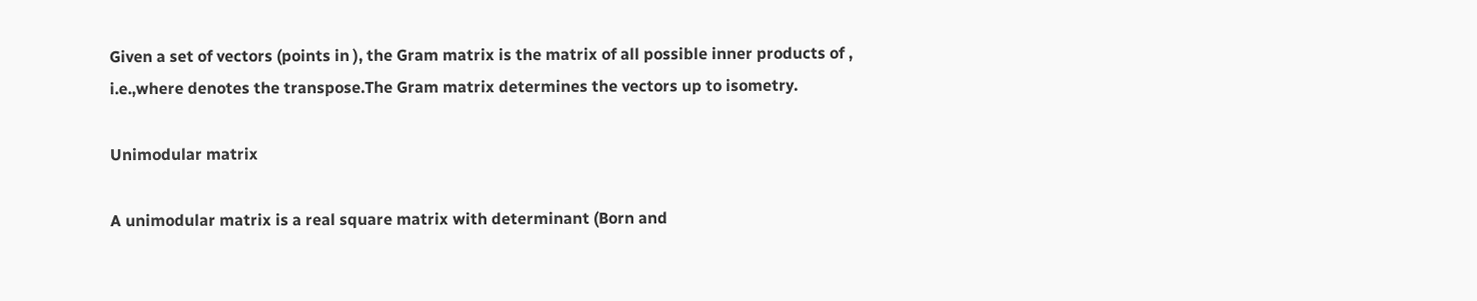Given a set of vectors (points in ), the Gram matrix is the matrix of all possible inner products of , i.e.,where denotes the transpose.The Gram matrix determines the vectors up to isometry.

Unimodular matrix

A unimodular matrix is a real square matrix with determinant (Born and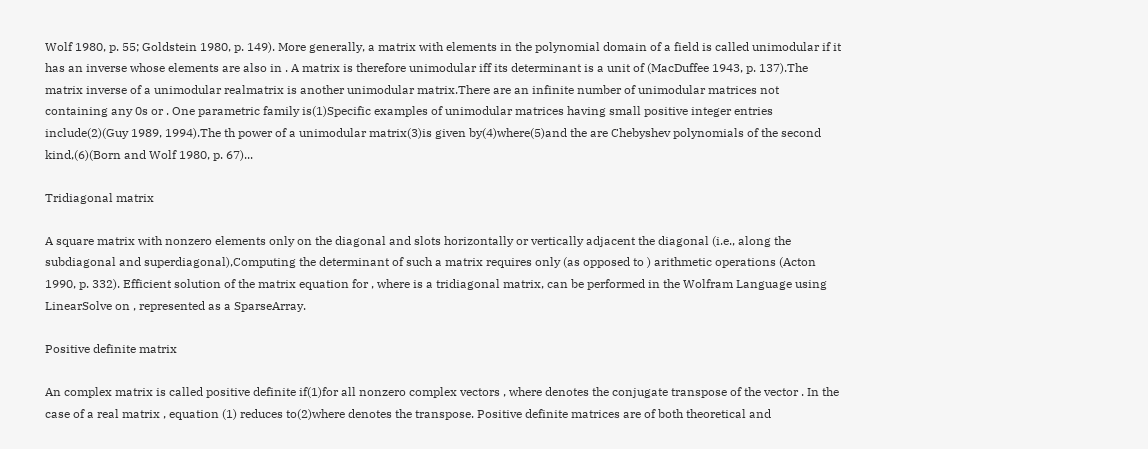Wolf 1980, p. 55; Goldstein 1980, p. 149). More generally, a matrix with elements in the polynomial domain of a field is called unimodular if it has an inverse whose elements are also in . A matrix is therefore unimodular iff its determinant is a unit of (MacDuffee 1943, p. 137).The matrix inverse of a unimodular realmatrix is another unimodular matrix.There are an infinite number of unimodular matrices not containing any 0s or . One parametric family is(1)Specific examples of unimodular matrices having small positive integer entries include(2)(Guy 1989, 1994).The th power of a unimodular matrix(3)is given by(4)where(5)and the are Chebyshev polynomials of the second kind,(6)(Born and Wolf 1980, p. 67)...

Tridiagonal matrix

A square matrix with nonzero elements only on the diagonal and slots horizontally or vertically adjacent the diagonal (i.e., along the subdiagonal and superdiagonal),Computing the determinant of such a matrix requires only (as opposed to ) arithmetic operations (Acton 1990, p. 332). Efficient solution of the matrix equation for , where is a tridiagonal matrix, can be performed in the Wolfram Language using LinearSolve on , represented as a SparseArray.

Positive definite matrix

An complex matrix is called positive definite if(1)for all nonzero complex vectors , where denotes the conjugate transpose of the vector . In the case of a real matrix , equation (1) reduces to(2)where denotes the transpose. Positive definite matrices are of both theoretical and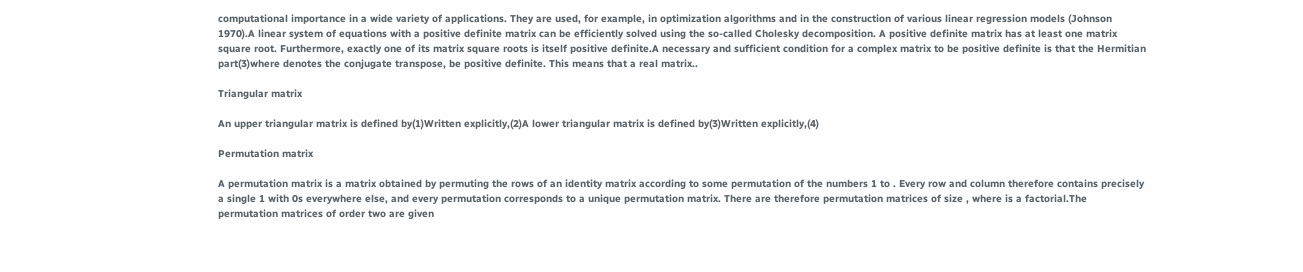computational importance in a wide variety of applications. They are used, for example, in optimization algorithms and in the construction of various linear regression models (Johnson 1970).A linear system of equations with a positive definite matrix can be efficiently solved using the so-called Cholesky decomposition. A positive definite matrix has at least one matrix square root. Furthermore, exactly one of its matrix square roots is itself positive definite.A necessary and sufficient condition for a complex matrix to be positive definite is that the Hermitian part(3)where denotes the conjugate transpose, be positive definite. This means that a real matrix..

Triangular matrix

An upper triangular matrix is defined by(1)Written explicitly,(2)A lower triangular matrix is defined by(3)Written explicitly,(4)

Permutation matrix

A permutation matrix is a matrix obtained by permuting the rows of an identity matrix according to some permutation of the numbers 1 to . Every row and column therefore contains precisely a single 1 with 0s everywhere else, and every permutation corresponds to a unique permutation matrix. There are therefore permutation matrices of size , where is a factorial.The permutation matrices of order two are given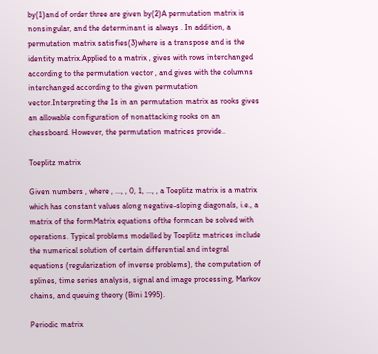by(1)and of order three are given by(2)A permutation matrix is nonsingular, and the determinant is always . In addition, a permutation matrix satisfies(3)where is a transpose and is the identity matrix.Applied to a matrix , gives with rows interchanged according to the permutation vector , and gives with the columns interchanged according to the given permutation vector.Interpreting the 1s in an permutation matrix as rooks gives an allowable configuration of nonattacking rooks on an chessboard. However, the permutation matrices provide..

Toeplitz matrix

Given numbers , where , ..., , 0, 1, ..., , a Toeplitz matrix is a matrix which has constant values along negative-sloping diagonals, i.e., a matrix of the formMatrix equations ofthe formcan be solved with operations. Typical problems modelled by Toeplitz matrices include the numerical solution of certain differential and integral equations (regularization of inverse problems), the computation of splines, time series analysis, signal and image processing, Markov chains, and queuing theory (Bini 1995).

Periodic matrix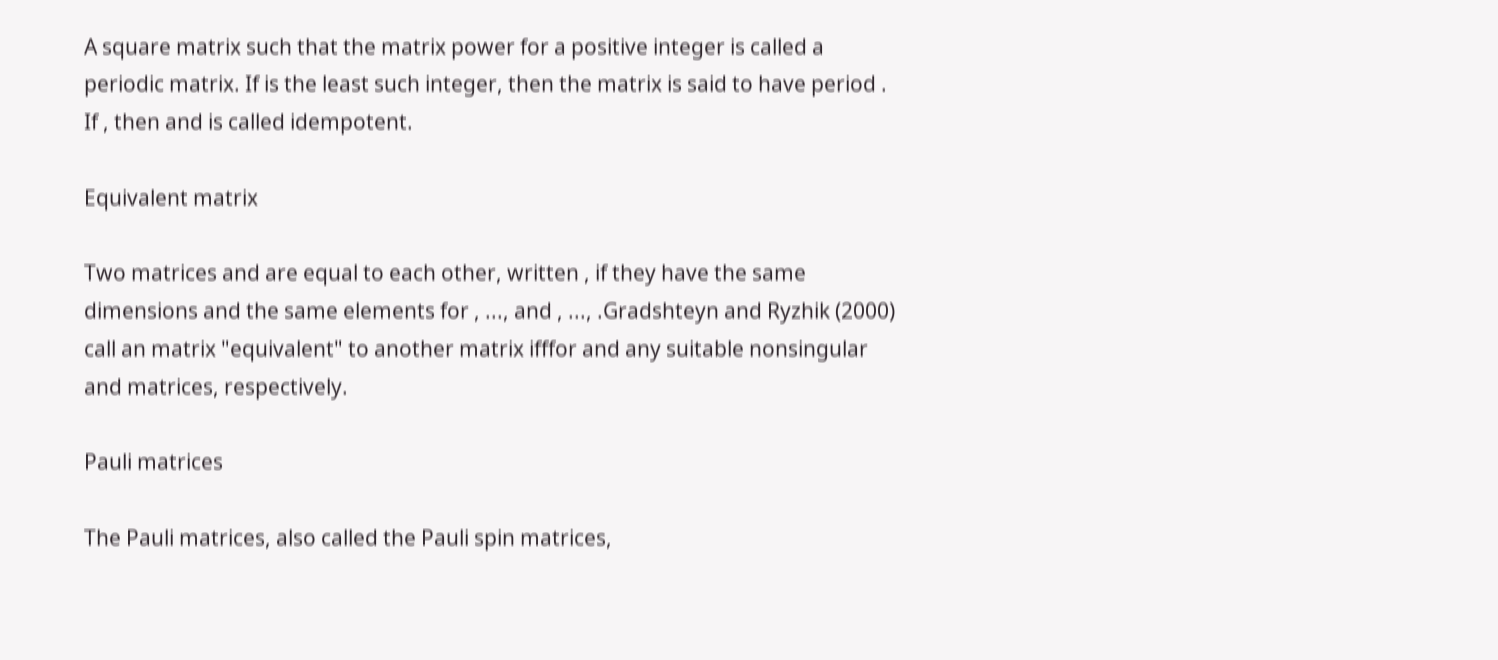A square matrix such that the matrix power for a positive integer is called a periodic matrix. If is the least such integer, then the matrix is said to have period . If , then and is called idempotent.

Equivalent matrix

Two matrices and are equal to each other, written , if they have the same dimensions and the same elements for , ..., and , ..., .Gradshteyn and Ryzhik (2000) call an matrix "equivalent" to another matrix ifffor and any suitable nonsingular and matrices, respectively.

Pauli matrices

The Pauli matrices, also called the Pauli spin matrices,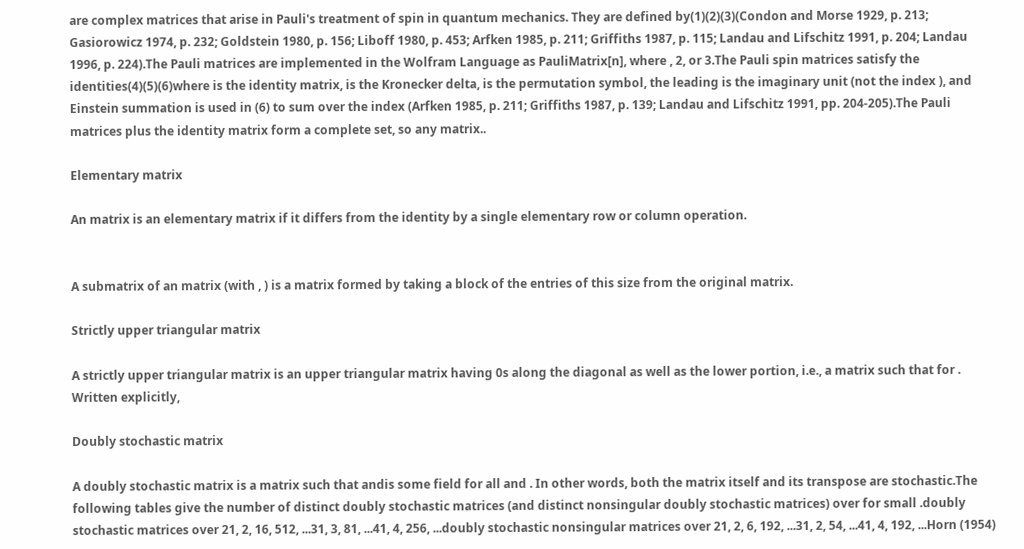are complex matrices that arise in Pauli's treatment of spin in quantum mechanics. They are defined by(1)(2)(3)(Condon and Morse 1929, p. 213; Gasiorowicz 1974, p. 232; Goldstein 1980, p. 156; Liboff 1980, p. 453; Arfken 1985, p. 211; Griffiths 1987, p. 115; Landau and Lifschitz 1991, p. 204; Landau 1996, p. 224).The Pauli matrices are implemented in the Wolfram Language as PauliMatrix[n], where , 2, or 3.The Pauli spin matrices satisfy the identities(4)(5)(6)where is the identity matrix, is the Kronecker delta, is the permutation symbol, the leading is the imaginary unit (not the index ), and Einstein summation is used in (6) to sum over the index (Arfken 1985, p. 211; Griffiths 1987, p. 139; Landau and Lifschitz 1991, pp. 204-205).The Pauli matrices plus the identity matrix form a complete set, so any matrix..

Elementary matrix

An matrix is an elementary matrix if it differs from the identity by a single elementary row or column operation.


A submatrix of an matrix (with , ) is a matrix formed by taking a block of the entries of this size from the original matrix.

Strictly upper triangular matrix

A strictly upper triangular matrix is an upper triangular matrix having 0s along the diagonal as well as the lower portion, i.e., a matrix such that for . Written explicitly,

Doubly stochastic matrix

A doubly stochastic matrix is a matrix such that andis some field for all and . In other words, both the matrix itself and its transpose are stochastic.The following tables give the number of distinct doubly stochastic matrices (and distinct nonsingular doubly stochastic matrices) over for small .doubly stochastic matrices over 21, 2, 16, 512, ...31, 3, 81, ...41, 4, 256, ...doubly stochastic nonsingular matrices over 21, 2, 6, 192, ...31, 2, 54, ...41, 4, 192, ...Horn (1954)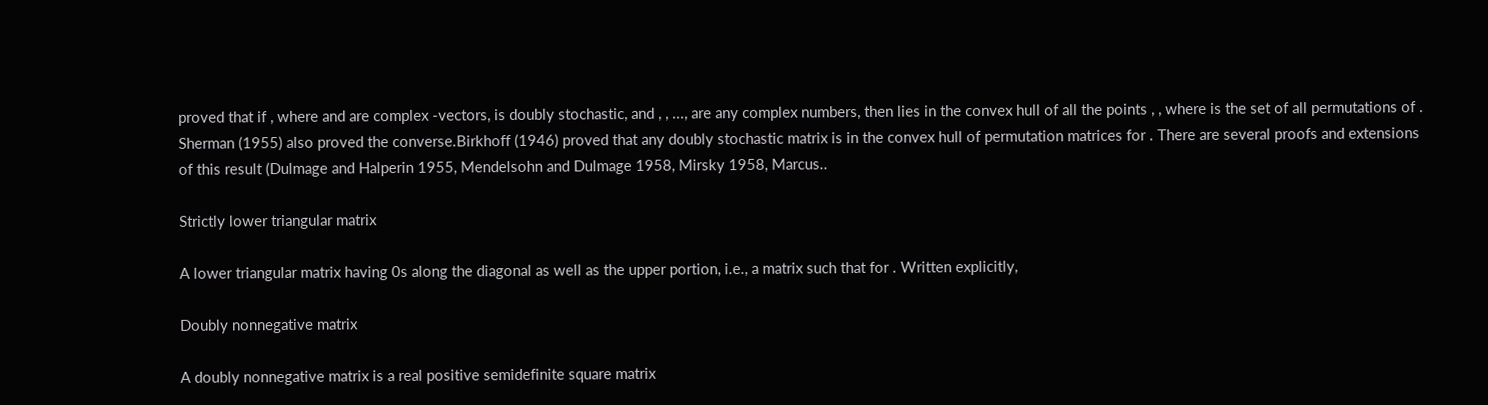proved that if , where and are complex -vectors, is doubly stochastic, and , , ..., are any complex numbers, then lies in the convex hull of all the points , , where is the set of all permutations of . Sherman (1955) also proved the converse.Birkhoff (1946) proved that any doubly stochastic matrix is in the convex hull of permutation matrices for . There are several proofs and extensions of this result (Dulmage and Halperin 1955, Mendelsohn and Dulmage 1958, Mirsky 1958, Marcus..

Strictly lower triangular matrix

A lower triangular matrix having 0s along the diagonal as well as the upper portion, i.e., a matrix such that for . Written explicitly,

Doubly nonnegative matrix

A doubly nonnegative matrix is a real positive semidefinite square matrix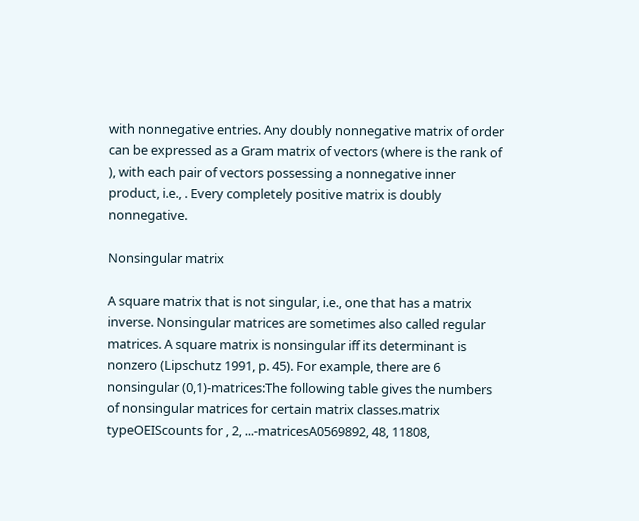with nonnegative entries. Any doubly nonnegative matrix of order can be expressed as a Gram matrix of vectors (where is the rank of ), with each pair of vectors possessing a nonnegative inner product, i.e., . Every completely positive matrix is doubly nonnegative.

Nonsingular matrix

A square matrix that is not singular, i.e., one that has a matrix inverse. Nonsingular matrices are sometimes also called regular matrices. A square matrix is nonsingular iff its determinant is nonzero (Lipschutz 1991, p. 45). For example, there are 6 nonsingular (0,1)-matrices:The following table gives the numbers of nonsingular matrices for certain matrix classes.matrix typeOEIScounts for , 2, ...-matricesA0569892, 48, 11808,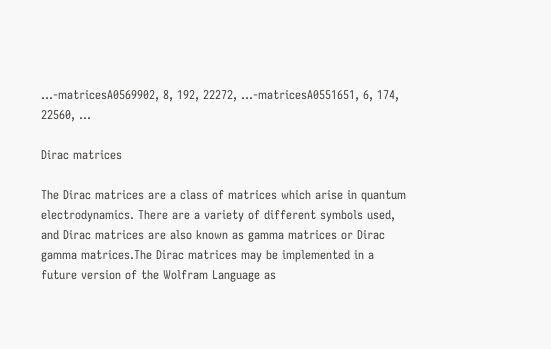...-matricesA0569902, 8, 192, 22272, ...-matricesA0551651, 6, 174, 22560, ...

Dirac matrices

The Dirac matrices are a class of matrices which arise in quantum electrodynamics. There are a variety of different symbols used, and Dirac matrices are also known as gamma matrices or Dirac gamma matrices.The Dirac matrices may be implemented in a future version of the Wolfram Language as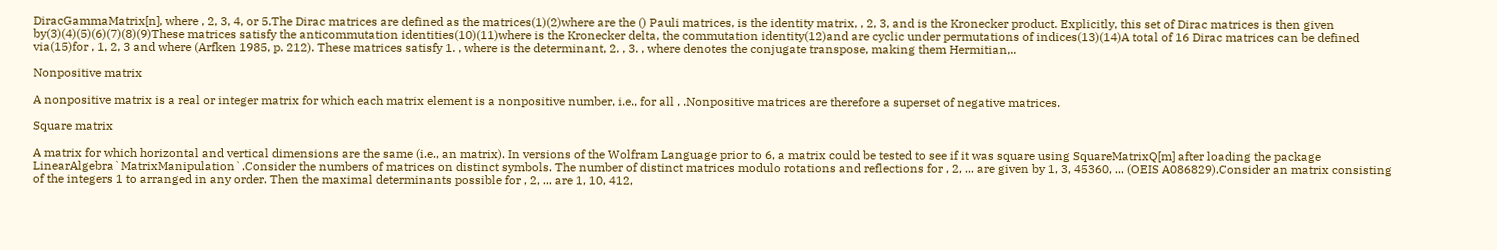DiracGammaMatrix[n], where , 2, 3, 4, or 5.The Dirac matrices are defined as the matrices(1)(2)where are the () Pauli matrices, is the identity matrix, , 2, 3, and is the Kronecker product. Explicitly, this set of Dirac matrices is then given by(3)(4)(5)(6)(7)(8)(9)These matrices satisfy the anticommutation identities(10)(11)where is the Kronecker delta, the commutation identity(12)and are cyclic under permutations of indices(13)(14)A total of 16 Dirac matrices can be defined via(15)for , 1, 2, 3 and where (Arfken 1985, p. 212). These matrices satisfy 1. , where is the determinant, 2. , 3. , where denotes the conjugate transpose, making them Hermitian,..

Nonpositive matrix

A nonpositive matrix is a real or integer matrix for which each matrix element is a nonpositive number, i.e., for all , .Nonpositive matrices are therefore a superset of negative matrices.

Square matrix

A matrix for which horizontal and vertical dimensions are the same (i.e., an matrix). In versions of the Wolfram Language prior to 6, a matrix could be tested to see if it was square using SquareMatrixQ[m] after loading the package LinearAlgebra`MatrixManipulation`.Consider the numbers of matrices on distinct symbols. The number of distinct matrices modulo rotations and reflections for , 2, ... are given by 1, 3, 45360, ... (OEIS A086829).Consider an matrix consisting of the integers 1 to arranged in any order. Then the maximal determinants possible for , 2, ... are 1, 10, 412,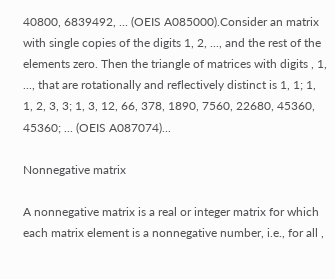40800, 6839492, ... (OEIS A085000).Consider an matrix with single copies of the digits 1, 2, ..., and the rest of the elements zero. Then the triangle of matrices with digits , 1, ..., that are rotationally and reflectively distinct is 1, 1; 1, 1, 2, 3, 3; 1, 3, 12, 66, 378, 1890, 7560, 22680, 45360, 45360; ... (OEIS A087074)...

Nonnegative matrix

A nonnegative matrix is a real or integer matrix for which each matrix element is a nonnegative number, i.e., for all ,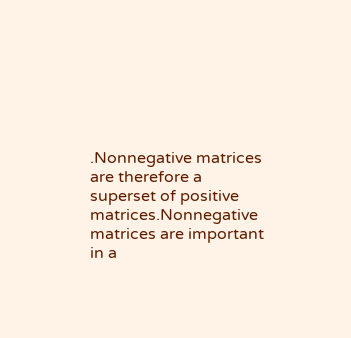.Nonnegative matrices are therefore a superset of positive matrices.Nonnegative matrices are important in a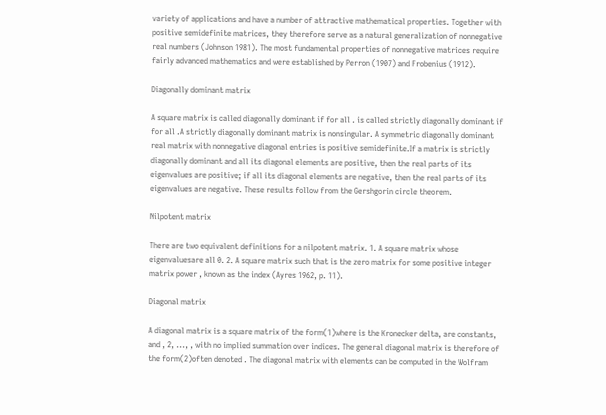variety of applications and have a number of attractive mathematical properties. Together with positive semidefinite matrices, they therefore serve as a natural generalization of nonnegative real numbers (Johnson 1981). The most fundamental properties of nonnegative matrices require fairly advanced mathematics and were established by Perron (1907) and Frobenius (1912).

Diagonally dominant matrix

A square matrix is called diagonally dominant if for all . is called strictly diagonally dominant if for all .A strictly diagonally dominant matrix is nonsingular. A symmetric diagonally dominant real matrix with nonnegative diagonal entries is positive semidefinite.If a matrix is strictly diagonally dominant and all its diagonal elements are positive, then the real parts of its eigenvalues are positive; if all its diagonal elements are negative, then the real parts of its eigenvalues are negative. These results follow from the Gershgorin circle theorem.

Nilpotent matrix

There are two equivalent definitions for a nilpotent matrix. 1. A square matrix whose eigenvaluesare all 0. 2. A square matrix such that is the zero matrix for some positive integer matrix power , known as the index (Ayres 1962, p. 11).

Diagonal matrix

A diagonal matrix is a square matrix of the form(1)where is the Kronecker delta, are constants, and , 2, ..., , with no implied summation over indices. The general diagonal matrix is therefore of the form(2)often denoted . The diagonal matrix with elements can be computed in the Wolfram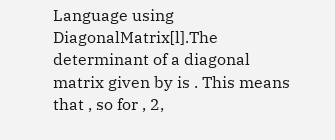Language using DiagonalMatrix[l].The determinant of a diagonal matrix given by is . This means that , so for , 2,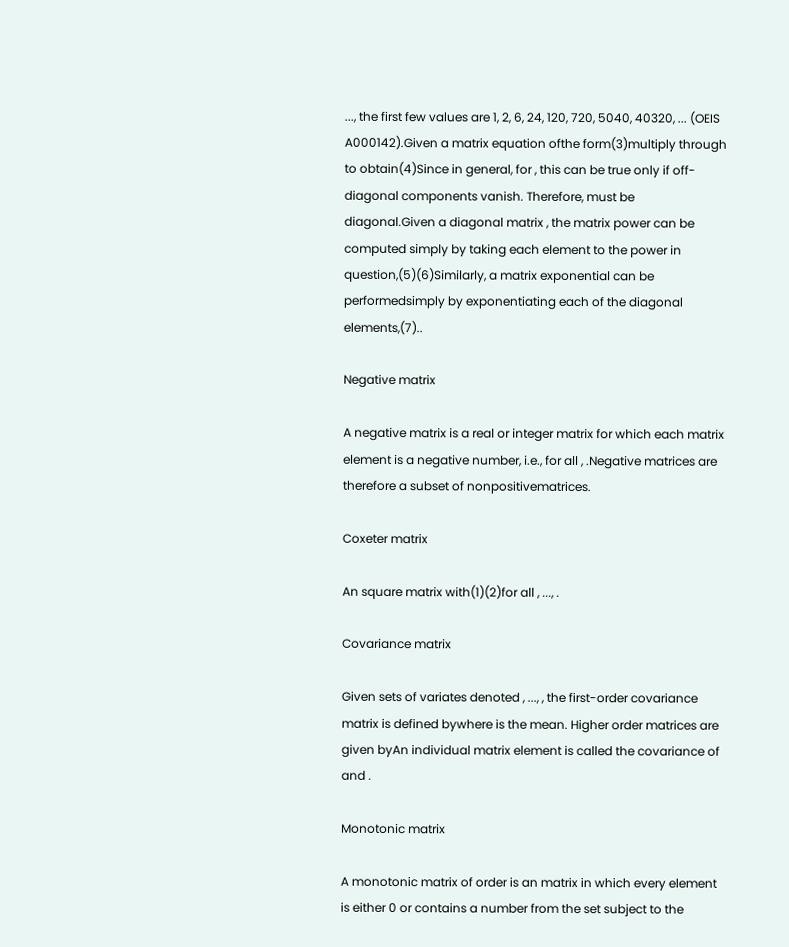..., the first few values are 1, 2, 6, 24, 120, 720, 5040, 40320, ... (OEIS A000142).Given a matrix equation ofthe form(3)multiply through to obtain(4)Since in general, for , this can be true only if off-diagonal components vanish. Therefore, must be diagonal.Given a diagonal matrix , the matrix power can be computed simply by taking each element to the power in question,(5)(6)Similarly, a matrix exponential can be performedsimply by exponentiating each of the diagonal elements,(7)..

Negative matrix

A negative matrix is a real or integer matrix for which each matrix element is a negative number, i.e., for all , .Negative matrices are therefore a subset of nonpositivematrices.

Coxeter matrix

An square matrix with(1)(2)for all , ..., .

Covariance matrix

Given sets of variates denoted , ..., , the first-order covariance matrix is defined bywhere is the mean. Higher order matrices are given byAn individual matrix element is called the covariance of and .

Monotonic matrix

A monotonic matrix of order is an matrix in which every element is either 0 or contains a number from the set subject to the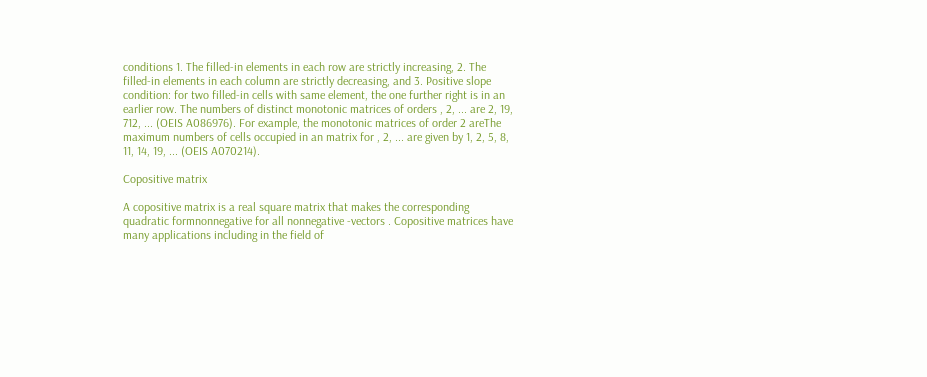conditions 1. The filled-in elements in each row are strictly increasing, 2. The filled-in elements in each column are strictly decreasing, and 3. Positive slope condition: for two filled-in cells with same element, the one further right is in an earlier row. The numbers of distinct monotonic matrices of orders , 2, ... are 2, 19, 712, ... (OEIS A086976). For example, the monotonic matrices of order 2 areThe maximum numbers of cells occupied in an matrix for , 2, ... are given by 1, 2, 5, 8, 11, 14, 19, ... (OEIS A070214).

Copositive matrix

A copositive matrix is a real square matrix that makes the corresponding quadratic formnonnegative for all nonnegative -vectors . Copositive matrices have many applications including in the field of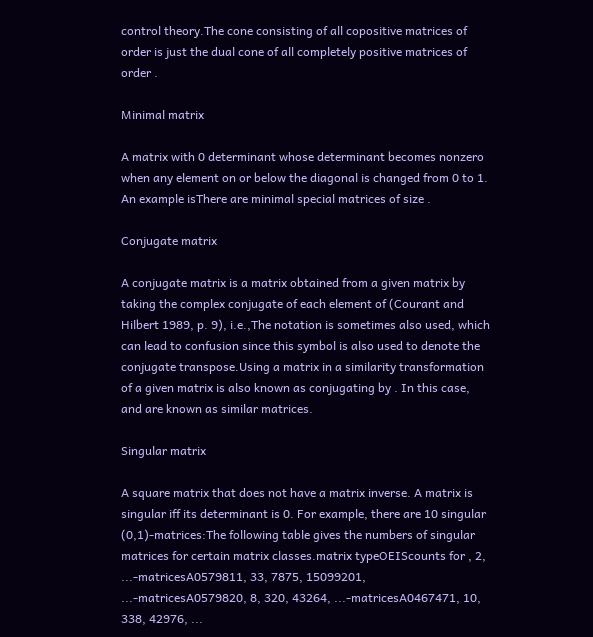control theory.The cone consisting of all copositive matrices of order is just the dual cone of all completely positive matrices of order .

Minimal matrix

A matrix with 0 determinant whose determinant becomes nonzero when any element on or below the diagonal is changed from 0 to 1. An example isThere are minimal special matrices of size .

Conjugate matrix

A conjugate matrix is a matrix obtained from a given matrix by taking the complex conjugate of each element of (Courant and Hilbert 1989, p. 9), i.e.,The notation is sometimes also used, which can lead to confusion since this symbol is also used to denote the conjugate transpose.Using a matrix in a similarity transformation of a given matrix is also known as conjugating by . In this case, and are known as similar matrices.

Singular matrix

A square matrix that does not have a matrix inverse. A matrix is singular iff its determinant is 0. For example, there are 10 singular (0,1)-matrices:The following table gives the numbers of singular matrices for certain matrix classes.matrix typeOEIScounts for , 2, ...-matricesA0579811, 33, 7875, 15099201, ...-matricesA0579820, 8, 320, 43264, ...-matricesA0467471, 10, 338, 42976, ...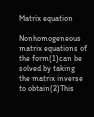Matrix equation

Nonhomogeneous matrix equations of the form(1)can be solved by taking the matrix inverse to obtain(2)This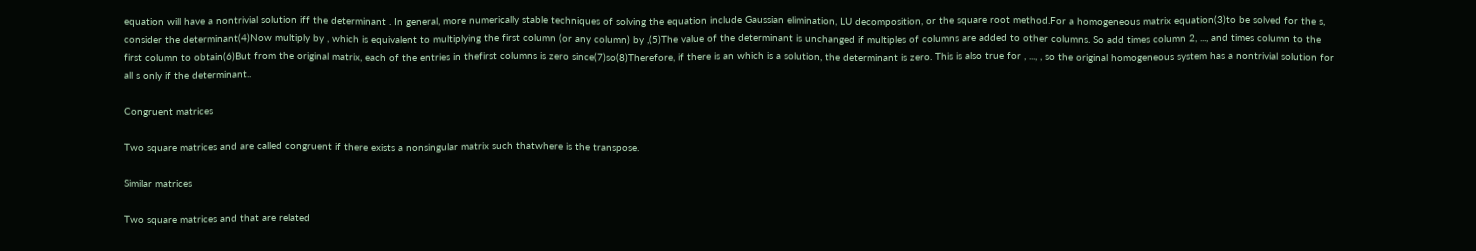equation will have a nontrivial solution iff the determinant . In general, more numerically stable techniques of solving the equation include Gaussian elimination, LU decomposition, or the square root method.For a homogeneous matrix equation(3)to be solved for the s, consider the determinant(4)Now multiply by , which is equivalent to multiplying the first column (or any column) by ,(5)The value of the determinant is unchanged if multiples of columns are added to other columns. So add times column 2, ..., and times column to the first column to obtain(6)But from the original matrix, each of the entries in thefirst columns is zero since(7)so(8)Therefore, if there is an which is a solution, the determinant is zero. This is also true for , ..., , so the original homogeneous system has a nontrivial solution for all s only if the determinant..

Congruent matrices

Two square matrices and are called congruent if there exists a nonsingular matrix such thatwhere is the transpose.

Similar matrices

Two square matrices and that are related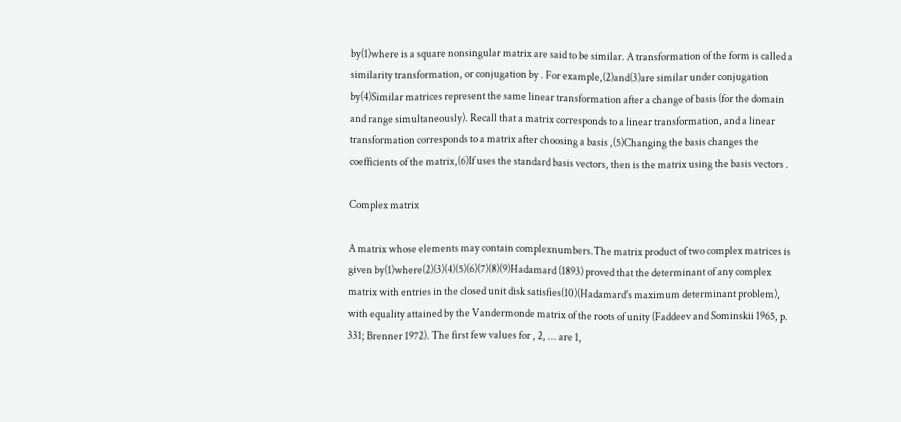by(1)where is a square nonsingular matrix are said to be similar. A transformation of the form is called a similarity transformation, or conjugation by . For example,(2)and(3)are similar under conjugation by(4)Similar matrices represent the same linear transformation after a change of basis (for the domain and range simultaneously). Recall that a matrix corresponds to a linear transformation, and a linear transformation corresponds to a matrix after choosing a basis ,(5)Changing the basis changes the coefficients of the matrix,(6)If uses the standard basis vectors, then is the matrix using the basis vectors .

Complex matrix

A matrix whose elements may contain complexnumbers.The matrix product of two complex matrices is given by(1)where(2)(3)(4)(5)(6)(7)(8)(9)Hadamard (1893) proved that the determinant of any complex matrix with entries in the closed unit disk satisfies(10)(Hadamard's maximum determinant problem), with equality attained by the Vandermonde matrix of the roots of unity (Faddeev and Sominskii 1965, p. 331; Brenner 1972). The first few values for , 2, ... are 1,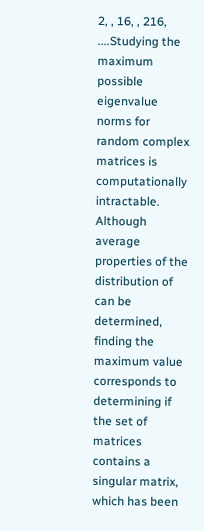2, , 16, , 216, ....Studying the maximum possible eigenvalue norms for random complex matrices is computationally intractable. Although average properties of the distribution of can be determined, finding the maximum value corresponds to determining if the set of matrices contains a singular matrix, which has been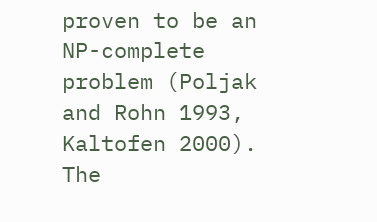proven to be an NP-complete problem (Poljak and Rohn 1993, Kaltofen 2000). The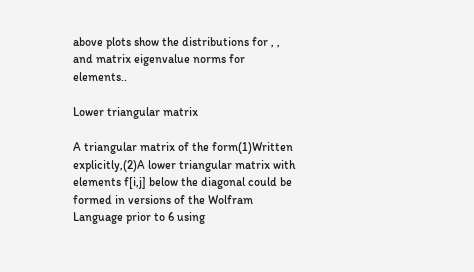above plots show the distributions for , , and matrix eigenvalue norms for elements..

Lower triangular matrix

A triangular matrix of the form(1)Written explicitly,(2)A lower triangular matrix with elements f[i,j] below the diagonal could be formed in versions of the Wolfram Language prior to 6 using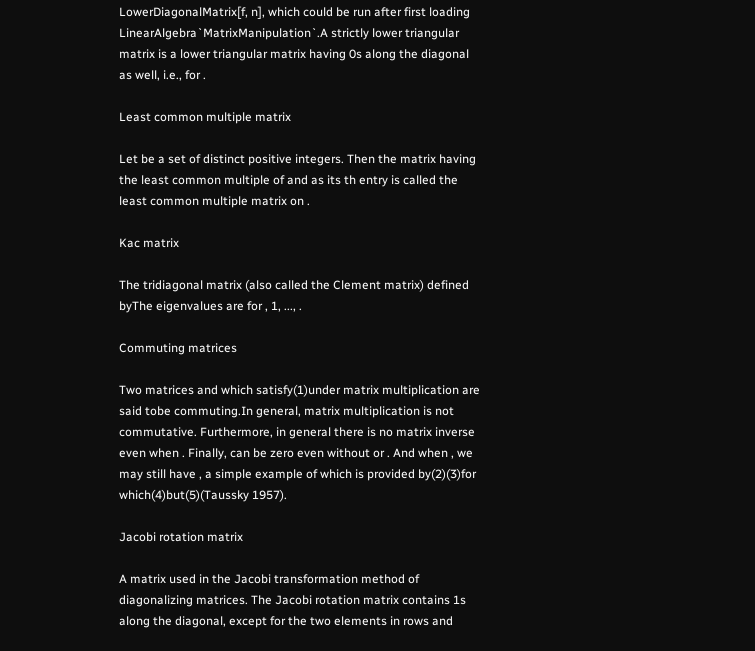LowerDiagonalMatrix[f, n], which could be run after first loading LinearAlgebra`MatrixManipulation`.A strictly lower triangular matrix is a lower triangular matrix having 0s along the diagonal as well, i.e., for .

Least common multiple matrix

Let be a set of distinct positive integers. Then the matrix having the least common multiple of and as its th entry is called the least common multiple matrix on .

Kac matrix

The tridiagonal matrix (also called the Clement matrix) defined byThe eigenvalues are for , 1, ..., .

Commuting matrices

Two matrices and which satisfy(1)under matrix multiplication are said tobe commuting.In general, matrix multiplication is not commutative. Furthermore, in general there is no matrix inverse even when . Finally, can be zero even without or . And when , we may still have , a simple example of which is provided by(2)(3)for which(4)but(5)(Taussky 1957).

Jacobi rotation matrix

A matrix used in the Jacobi transformation method of diagonalizing matrices. The Jacobi rotation matrix contains 1s along the diagonal, except for the two elements in rows and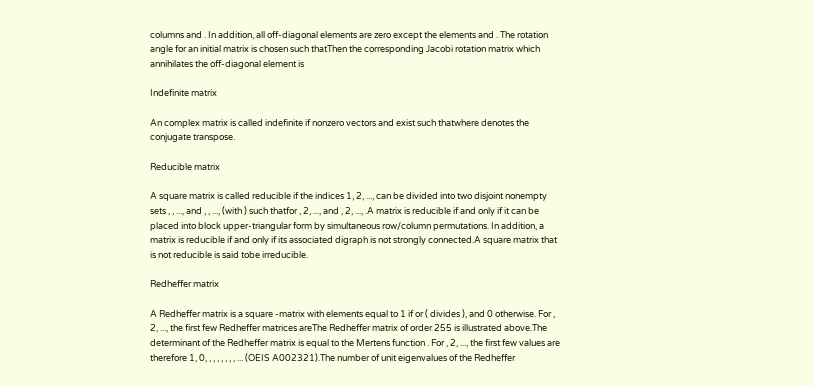columns and . In addition, all off-diagonal elements are zero except the elements and . The rotation angle for an initial matrix is chosen such thatThen the corresponding Jacobi rotation matrix which annihilates the off-diagonal element is

Indefinite matrix

An complex matrix is called indefinite if nonzero vectors and exist such thatwhere denotes the conjugate transpose.

Reducible matrix

A square matrix is called reducible if the indices 1, 2, ..., can be divided into two disjoint nonempty sets , , ..., and , , ..., (with ) such thatfor , 2, ..., and , 2, ..., .A matrix is reducible if and only if it can be placed into block upper-triangular form by simultaneous row/column permutations. In addition, a matrix is reducible if and only if its associated digraph is not strongly connected.A square matrix that is not reducible is said tobe irreducible.

Redheffer matrix

A Redheffer matrix is a square -matrix with elements equal to 1 if or ( divides ), and 0 otherwise. For , 2, ..., the first few Redheffer matrices areThe Redheffer matrix of order 255 is illustrated above.The determinant of the Redheffer matrix is equal to the Mertens function . For , 2, ..., the first few values are therefore 1, 0, , , , , , , , ... (OEIS A002321).The number of unit eigenvalues of the Redheffer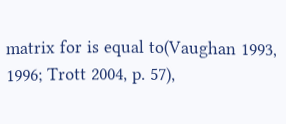matrix for is equal to(Vaughan 1993, 1996; Trott 2004, p. 57),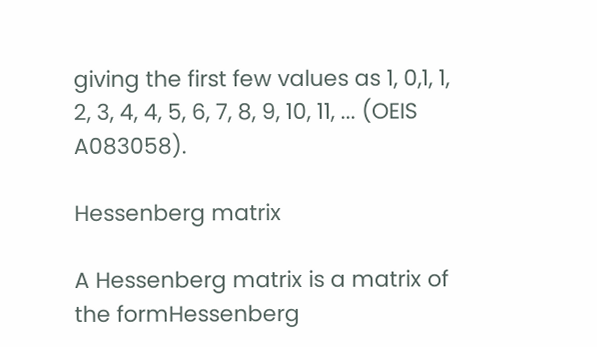giving the first few values as 1, 0,1, 1, 2, 3, 4, 4, 5, 6, 7, 8, 9, 10, 11, ... (OEIS A083058).

Hessenberg matrix

A Hessenberg matrix is a matrix of the formHessenberg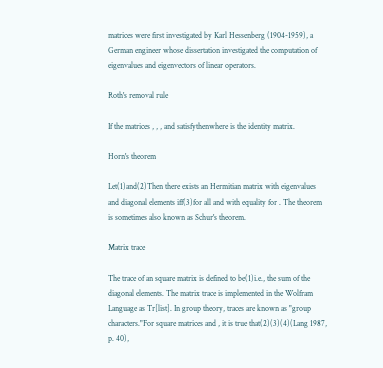matrices were first investigated by Karl Hessenberg (1904-1959), a German engineer whose dissertation investigated the computation of eigenvalues and eigenvectors of linear operators.

Roth's removal rule

If the matrices , , , and satisfythenwhere is the identity matrix.

Horn's theorem

Let(1)and(2)Then there exists an Hermitian matrix with eigenvalues and diagonal elements iff(3)for all and with equality for . The theorem is sometimes also known as Schur's theorem.

Matrix trace

The trace of an square matrix is defined to be(1)i.e., the sum of the diagonal elements. The matrix trace is implemented in the Wolfram Language as Tr[list]. In group theory, traces are known as "group characters."For square matrices and , it is true that(2)(3)(4)(Lang 1987, p. 40),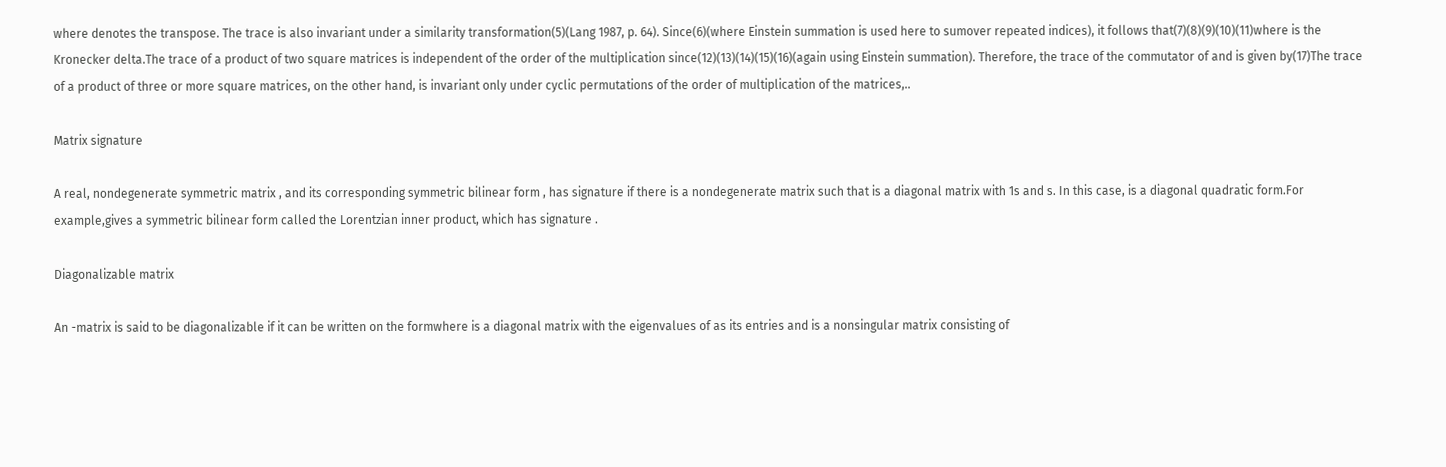where denotes the transpose. The trace is also invariant under a similarity transformation(5)(Lang 1987, p. 64). Since(6)(where Einstein summation is used here to sumover repeated indices), it follows that(7)(8)(9)(10)(11)where is the Kronecker delta.The trace of a product of two square matrices is independent of the order of the multiplication since(12)(13)(14)(15)(16)(again using Einstein summation). Therefore, the trace of the commutator of and is given by(17)The trace of a product of three or more square matrices, on the other hand, is invariant only under cyclic permutations of the order of multiplication of the matrices,..

Matrix signature

A real, nondegenerate symmetric matrix , and its corresponding symmetric bilinear form , has signature if there is a nondegenerate matrix such that is a diagonal matrix with 1s and s. In this case, is a diagonal quadratic form.For example,gives a symmetric bilinear form called the Lorentzian inner product, which has signature .

Diagonalizable matrix

An -matrix is said to be diagonalizable if it can be written on the formwhere is a diagonal matrix with the eigenvalues of as its entries and is a nonsingular matrix consisting of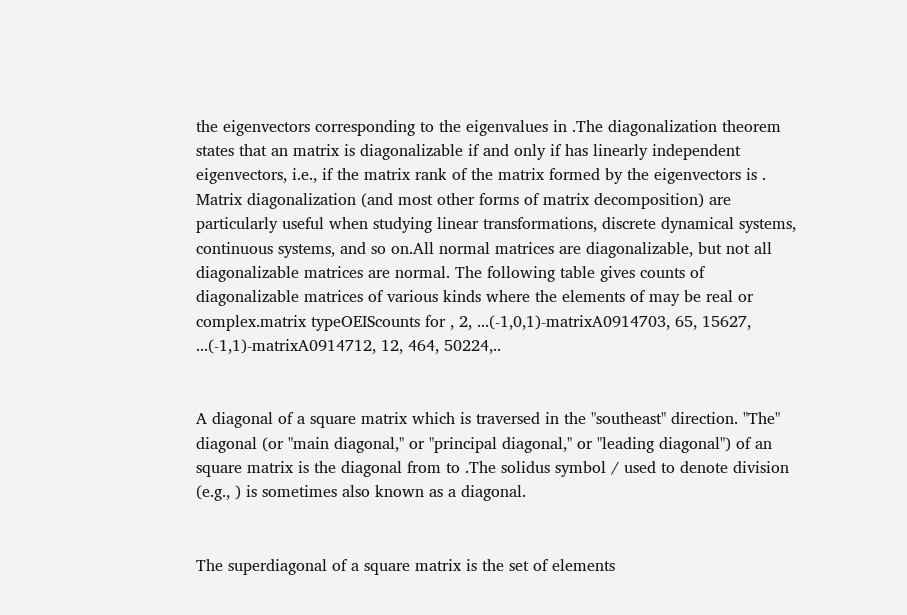the eigenvectors corresponding to the eigenvalues in .The diagonalization theorem states that an matrix is diagonalizable if and only if has linearly independent eigenvectors, i.e., if the matrix rank of the matrix formed by the eigenvectors is . Matrix diagonalization (and most other forms of matrix decomposition) are particularly useful when studying linear transformations, discrete dynamical systems, continuous systems, and so on.All normal matrices are diagonalizable, but not all diagonalizable matrices are normal. The following table gives counts of diagonalizable matrices of various kinds where the elements of may be real or complex.matrix typeOEIScounts for , 2, ...(-1,0,1)-matrixA0914703, 65, 15627, ...(-1,1)-matrixA0914712, 12, 464, 50224,..


A diagonal of a square matrix which is traversed in the "southeast" direction. "The" diagonal (or "main diagonal," or "principal diagonal," or "leading diagonal") of an square matrix is the diagonal from to .The solidus symbol / used to denote division (e.g., ) is sometimes also known as a diagonal.


The superdiagonal of a square matrix is the set of elements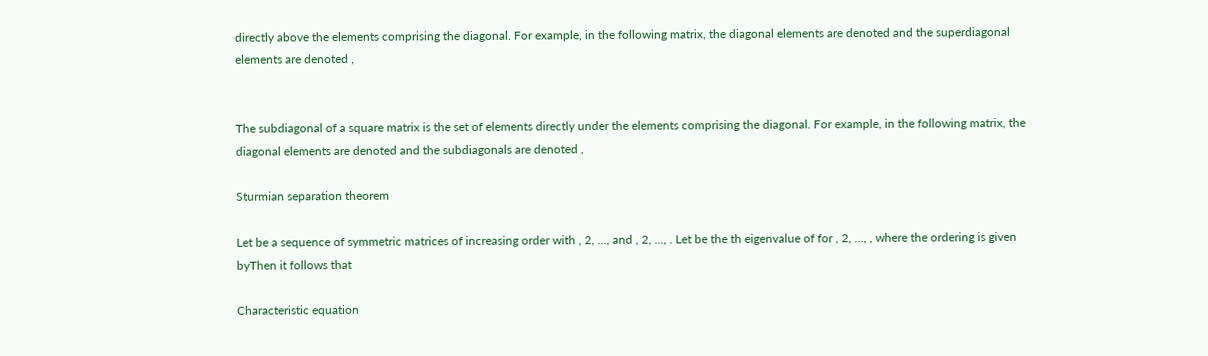directly above the elements comprising the diagonal. For example, in the following matrix, the diagonal elements are denoted and the superdiagonal elements are denoted ,


The subdiagonal of a square matrix is the set of elements directly under the elements comprising the diagonal. For example, in the following matrix, the diagonal elements are denoted and the subdiagonals are denoted ,

Sturmian separation theorem

Let be a sequence of symmetric matrices of increasing order with , 2, ..., and , 2, ..., . Let be the th eigenvalue of for , 2, ..., , where the ordering is given byThen it follows that

Characteristic equation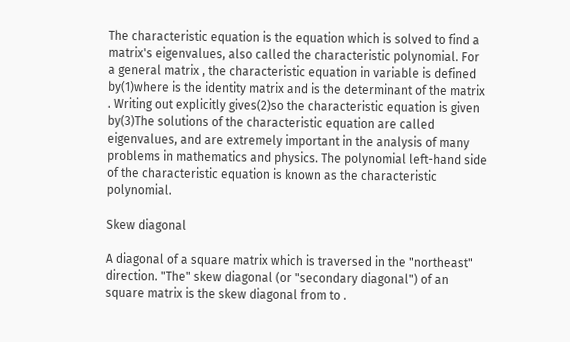The characteristic equation is the equation which is solved to find a matrix's eigenvalues, also called the characteristic polynomial. For a general matrix , the characteristic equation in variable is defined by(1)where is the identity matrix and is the determinant of the matrix . Writing out explicitly gives(2)so the characteristic equation is given by(3)The solutions of the characteristic equation are called eigenvalues, and are extremely important in the analysis of many problems in mathematics and physics. The polynomial left-hand side of the characteristic equation is known as the characteristic polynomial.

Skew diagonal

A diagonal of a square matrix which is traversed in the "northeast" direction. "The" skew diagonal (or "secondary diagonal") of an square matrix is the skew diagonal from to .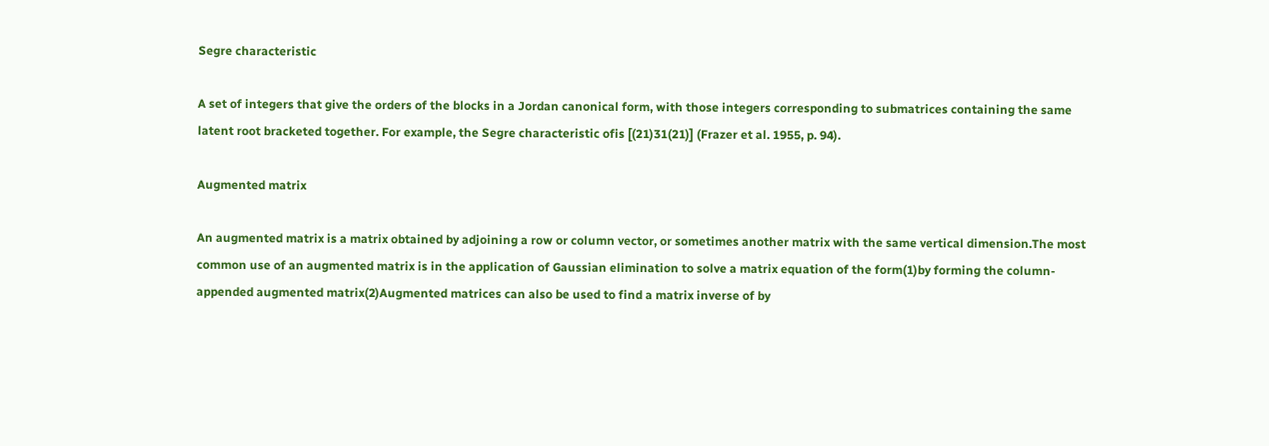Segre characteristic

A set of integers that give the orders of the blocks in a Jordan canonical form, with those integers corresponding to submatrices containing the same latent root bracketed together. For example, the Segre characteristic ofis [(21)31(21)] (Frazer et al. 1955, p. 94).

Augmented matrix

An augmented matrix is a matrix obtained by adjoining a row or column vector, or sometimes another matrix with the same vertical dimension.The most common use of an augmented matrix is in the application of Gaussian elimination to solve a matrix equation of the form(1)by forming the column-appended augmented matrix(2)Augmented matrices can also be used to find a matrix inverse of by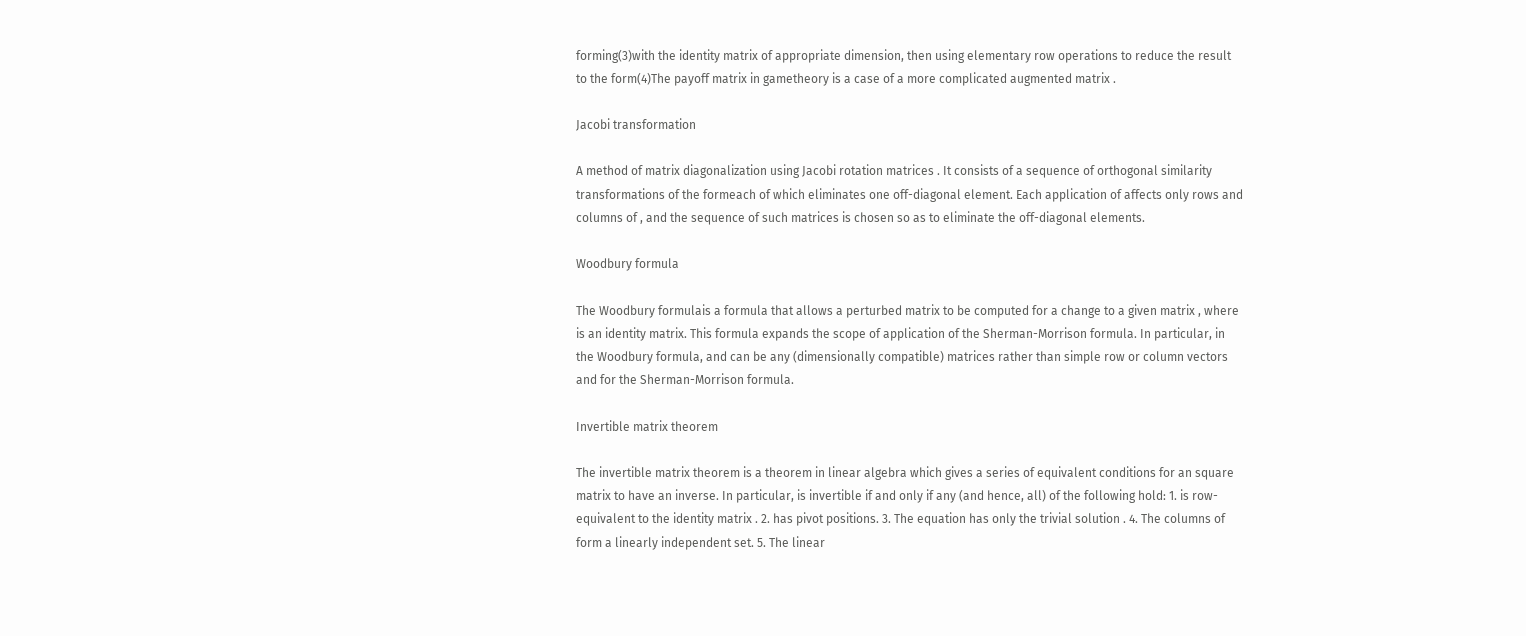forming(3)with the identity matrix of appropriate dimension, then using elementary row operations to reduce the result to the form(4)The payoff matrix in gametheory is a case of a more complicated augmented matrix .

Jacobi transformation

A method of matrix diagonalization using Jacobi rotation matrices . It consists of a sequence of orthogonal similarity transformations of the formeach of which eliminates one off-diagonal element. Each application of affects only rows and columns of , and the sequence of such matrices is chosen so as to eliminate the off-diagonal elements.

Woodbury formula

The Woodbury formulais a formula that allows a perturbed matrix to be computed for a change to a given matrix , where is an identity matrix. This formula expands the scope of application of the Sherman-Morrison formula. In particular, in the Woodbury formula, and can be any (dimensionally compatible) matrices rather than simple row or column vectors and for the Sherman-Morrison formula.

Invertible matrix theorem

The invertible matrix theorem is a theorem in linear algebra which gives a series of equivalent conditions for an square matrix to have an inverse. In particular, is invertible if and only if any (and hence, all) of the following hold: 1. is row-equivalent to the identity matrix . 2. has pivot positions. 3. The equation has only the trivial solution . 4. The columns of form a linearly independent set. 5. The linear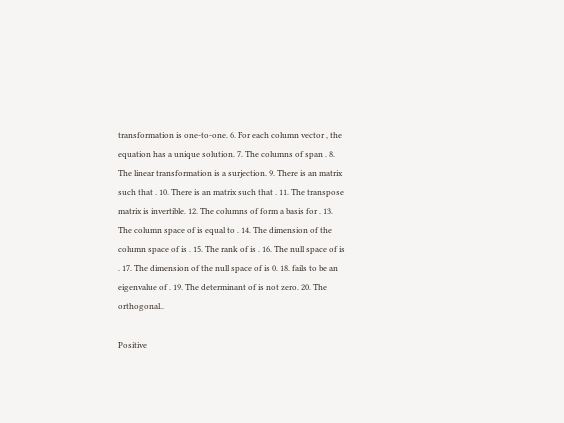transformation is one-to-one. 6. For each column vector , the equation has a unique solution. 7. The columns of span . 8. The linear transformation is a surjection. 9. There is an matrix such that . 10. There is an matrix such that . 11. The transpose matrix is invertible. 12. The columns of form a basis for . 13. The column space of is equal to . 14. The dimension of the column space of is . 15. The rank of is . 16. The null space of is . 17. The dimension of the null space of is 0. 18. fails to be an eigenvalue of . 19. The determinant of is not zero. 20. The orthogonal..

Positive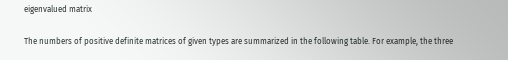eigenvalued matrix

The numbers of positive definite matrices of given types are summarized in the following table. For example, the three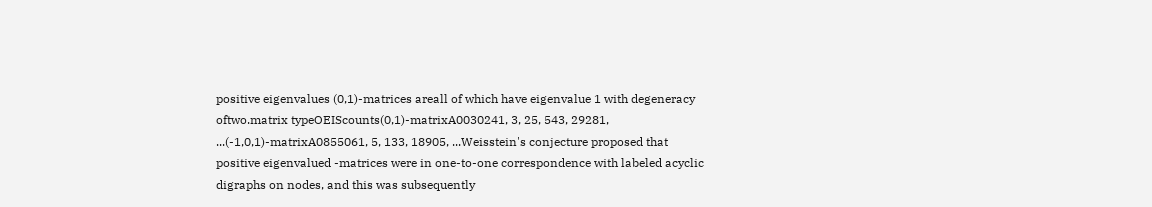positive eigenvalues (0,1)-matrices areall of which have eigenvalue 1 with degeneracy oftwo.matrix typeOEIScounts(0,1)-matrixA0030241, 3, 25, 543, 29281, ...(-1,0,1)-matrixA0855061, 5, 133, 18905, ...Weisstein's conjecture proposed that positive eigenvalued -matrices were in one-to-one correspondence with labeled acyclic digraphs on nodes, and this was subsequently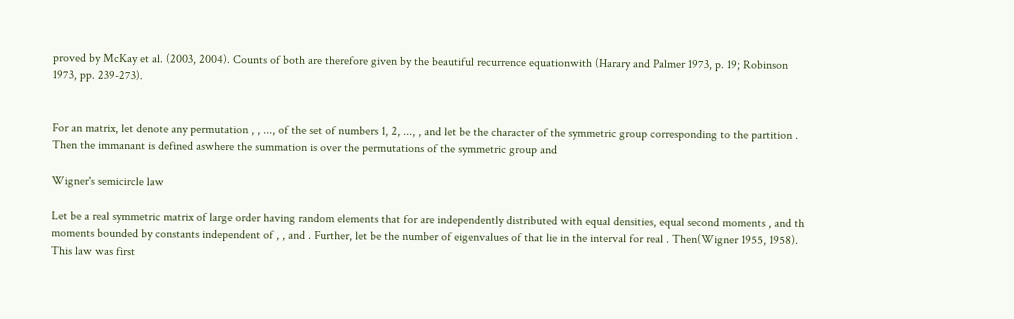proved by McKay et al. (2003, 2004). Counts of both are therefore given by the beautiful recurrence equationwith (Harary and Palmer 1973, p. 19; Robinson 1973, pp. 239-273).


For an matrix, let denote any permutation , , ..., of the set of numbers 1, 2, ..., , and let be the character of the symmetric group corresponding to the partition . Then the immanant is defined aswhere the summation is over the permutations of the symmetric group and

Wigner's semicircle law

Let be a real symmetric matrix of large order having random elements that for are independently distributed with equal densities, equal second moments , and th moments bounded by constants independent of , , and . Further, let be the number of eigenvalues of that lie in the interval for real . Then(Wigner 1955, 1958). This law was first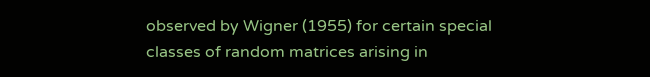observed by Wigner (1955) for certain special classes of random matrices arising in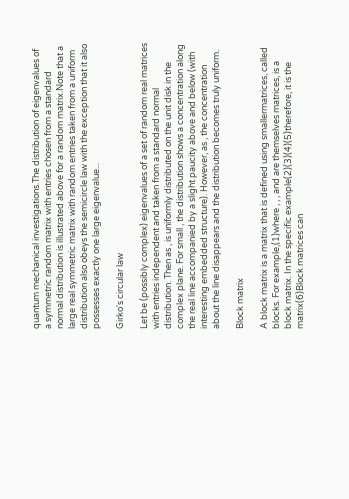quantum mechanical investigations.The distribution of eigenvalues of a symmetric random matrix with entries chosen from a standard normal distribution is illustrated above for a random matrix.Note that a large real symmetric matrix with random entries taken from a uniform distribution also obeys the semicircle law with the exception that it also possesses exactly one large eigenvalue...

Girko's circular law

Let be (possibly complex) eigenvalues of a set of random real matrices with entries independent and taken from a standard normal distribution. Then as , is uniformly distributed on the unit disk in the complex plane. For small , the distribution shows a concentration along the real line accompanied by a slight paucity above and below (with interesting embedded structure). However, as , the concentration about the line disappears and the distribution becomes truly uniform.

Block matrix

A block matrix is a matrix that is defined using smallermatrices, called blocks. For example,(1)where , , , and are themselves matrices, is a block matrix. In the specific example(2)(3)(4)(5)therefore, it is the matrix(6)Block matrices can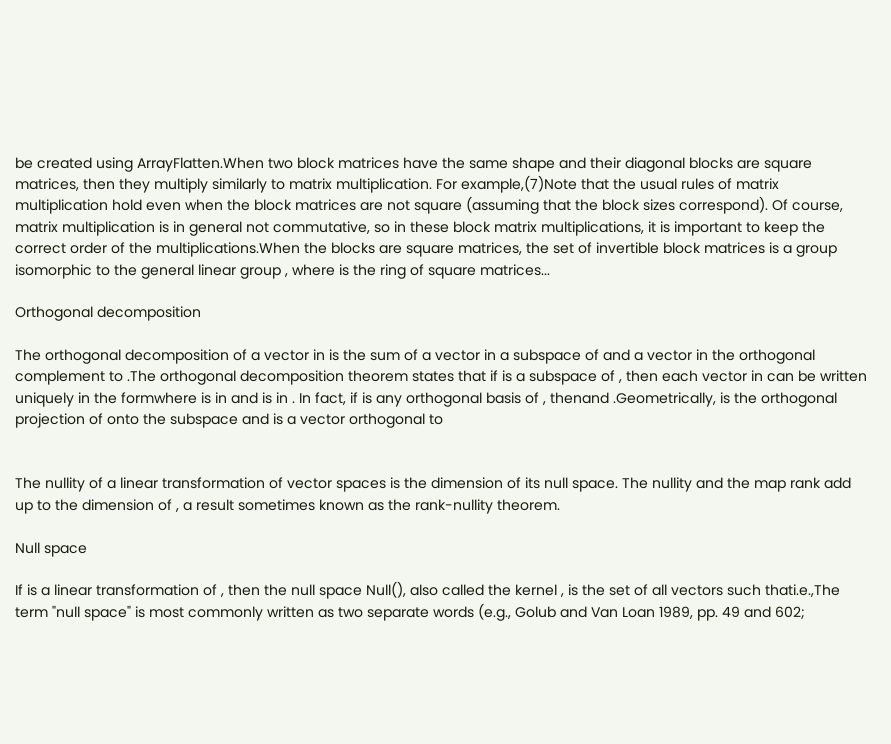be created using ArrayFlatten.When two block matrices have the same shape and their diagonal blocks are square matrices, then they multiply similarly to matrix multiplication. For example,(7)Note that the usual rules of matrix multiplication hold even when the block matrices are not square (assuming that the block sizes correspond). Of course, matrix multiplication is in general not commutative, so in these block matrix multiplications, it is important to keep the correct order of the multiplications.When the blocks are square matrices, the set of invertible block matrices is a group isomorphic to the general linear group , where is the ring of square matrices...

Orthogonal decomposition

The orthogonal decomposition of a vector in is the sum of a vector in a subspace of and a vector in the orthogonal complement to .The orthogonal decomposition theorem states that if is a subspace of , then each vector in can be written uniquely in the formwhere is in and is in . In fact, if is any orthogonal basis of , thenand .Geometrically, is the orthogonal projection of onto the subspace and is a vector orthogonal to


The nullity of a linear transformation of vector spaces is the dimension of its null space. The nullity and the map rank add up to the dimension of , a result sometimes known as the rank-nullity theorem.

Null space

If is a linear transformation of , then the null space Null(), also called the kernel , is the set of all vectors such thati.e.,The term "null space" is most commonly written as two separate words (e.g., Golub and Van Loan 1989, pp. 49 and 602;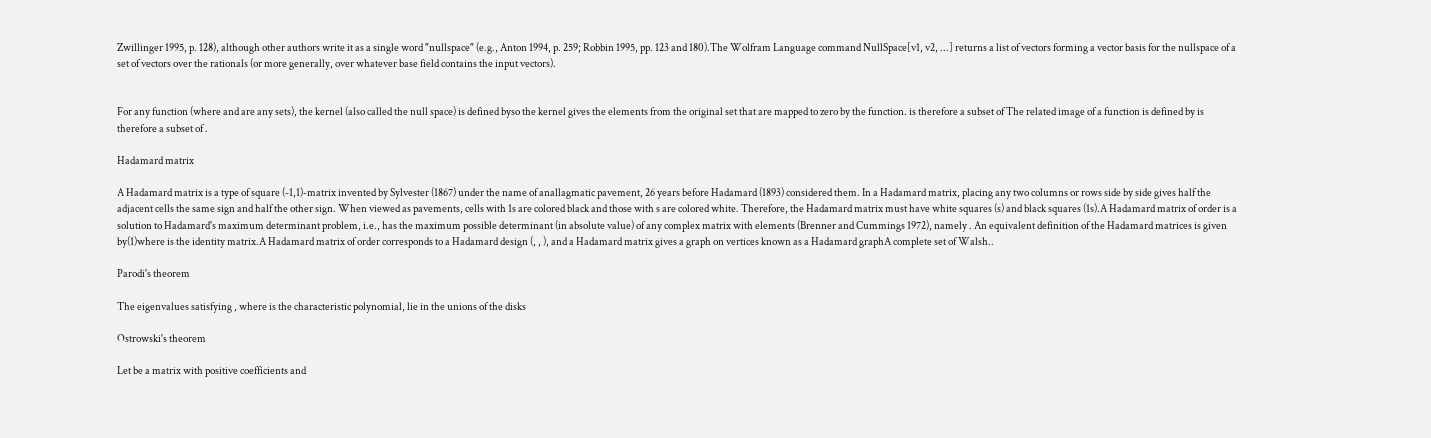Zwillinger 1995, p. 128), although other authors write it as a single word "nullspace" (e.g., Anton 1994, p. 259; Robbin 1995, pp. 123 and 180).The Wolfram Language command NullSpace[v1, v2, ...] returns a list of vectors forming a vector basis for the nullspace of a set of vectors over the rationals (or more generally, over whatever base field contains the input vectors).


For any function (where and are any sets), the kernel (also called the null space) is defined byso the kernel gives the elements from the original set that are mapped to zero by the function. is therefore a subset of The related image of a function is defined by is therefore a subset of .

Hadamard matrix

A Hadamard matrix is a type of square (-1,1)-matrix invented by Sylvester (1867) under the name of anallagmatic pavement, 26 years before Hadamard (1893) considered them. In a Hadamard matrix, placing any two columns or rows side by side gives half the adjacent cells the same sign and half the other sign. When viewed as pavements, cells with 1s are colored black and those with s are colored white. Therefore, the Hadamard matrix must have white squares (s) and black squares (1s).A Hadamard matrix of order is a solution to Hadamard's maximum determinant problem, i.e., has the maximum possible determinant (in absolute value) of any complex matrix with elements (Brenner and Cummings 1972), namely . An equivalent definition of the Hadamard matrices is given by(1)where is the identity matrix.A Hadamard matrix of order corresponds to a Hadamard design (, , ), and a Hadamard matrix gives a graph on vertices known as a Hadamard graphA complete set of Walsh..

Parodi's theorem

The eigenvalues satisfying , where is the characteristic polynomial, lie in the unions of the disks

Ostrowski's theorem

Let be a matrix with positive coefficients and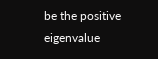be the positive eigenvalue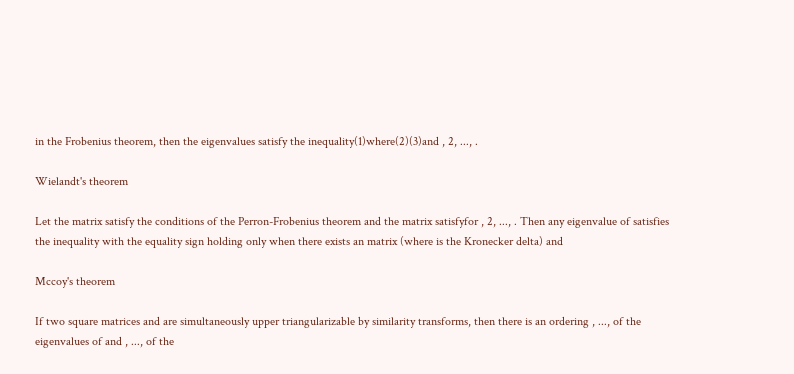in the Frobenius theorem, then the eigenvalues satisfy the inequality(1)where(2)(3)and , 2, ..., .

Wielandt's theorem

Let the matrix satisfy the conditions of the Perron-Frobenius theorem and the matrix satisfyfor , 2, ..., . Then any eigenvalue of satisfies the inequality with the equality sign holding only when there exists an matrix (where is the Kronecker delta) and

Mccoy's theorem

If two square matrices and are simultaneously upper triangularizable by similarity transforms, then there is an ordering , ..., of the eigenvalues of and , ..., of the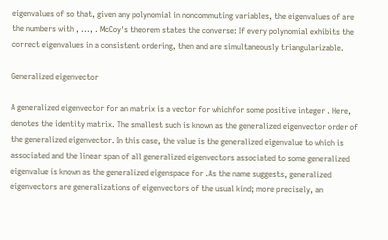eigenvalues of so that, given any polynomial in noncommuting variables, the eigenvalues of are the numbers with , ..., . McCoy's theorem states the converse: If every polynomial exhibits the correct eigenvalues in a consistent ordering, then and are simultaneously triangularizable.

Generalized eigenvector

A generalized eigenvector for an matrix is a vector for whichfor some positive integer . Here, denotes the identity matrix. The smallest such is known as the generalized eigenvector order of the generalized eigenvector. In this case, the value is the generalized eigenvalue to which is associated and the linear span of all generalized eigenvectors associated to some generalized eigenvalue is known as the generalized eigenspace for .As the name suggests, generalized eigenvectors are generalizations of eigenvectors of the usual kind; more precisely, an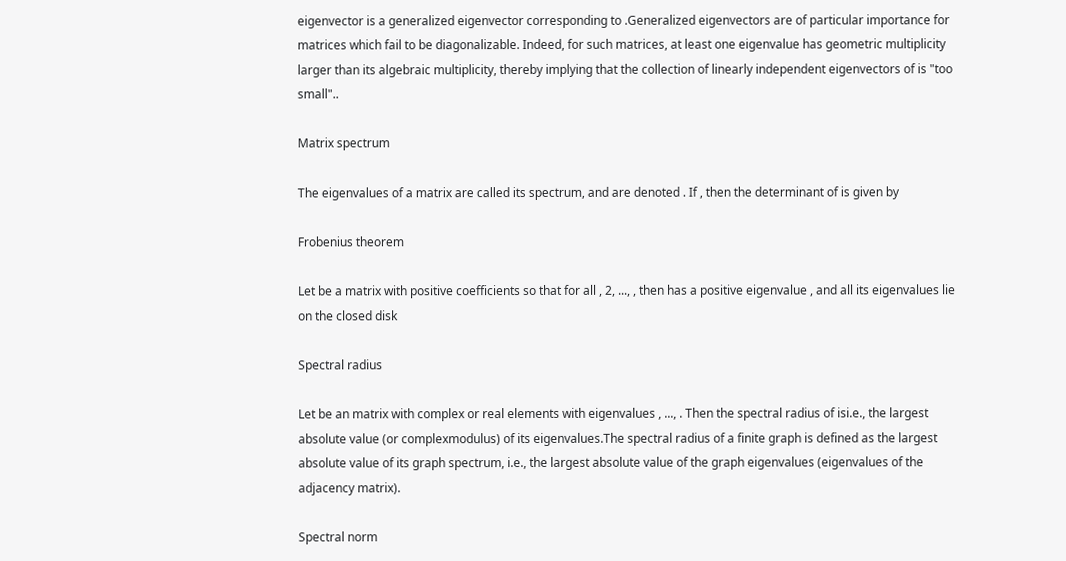eigenvector is a generalized eigenvector corresponding to .Generalized eigenvectors are of particular importance for matrices which fail to be diagonalizable. Indeed, for such matrices, at least one eigenvalue has geometric multiplicity larger than its algebraic multiplicity, thereby implying that the collection of linearly independent eigenvectors of is "too small"..

Matrix spectrum

The eigenvalues of a matrix are called its spectrum, and are denoted . If , then the determinant of is given by

Frobenius theorem

Let be a matrix with positive coefficients so that for all , 2, ..., , then has a positive eigenvalue , and all its eigenvalues lie on the closed disk

Spectral radius

Let be an matrix with complex or real elements with eigenvalues , ..., . Then the spectral radius of isi.e., the largest absolute value (or complexmodulus) of its eigenvalues.The spectral radius of a finite graph is defined as the largest absolute value of its graph spectrum, i.e., the largest absolute value of the graph eigenvalues (eigenvalues of the adjacency matrix).

Spectral norm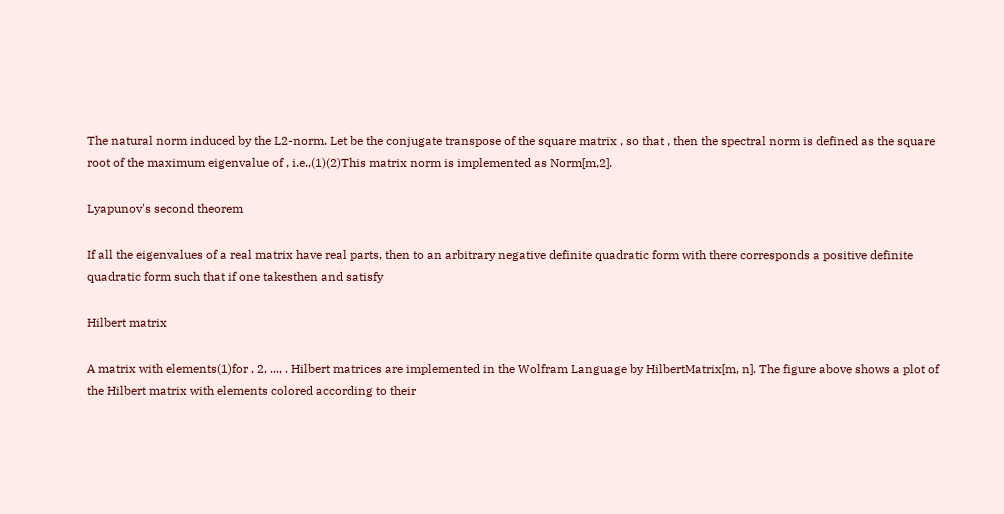The natural norm induced by the L2-norm. Let be the conjugate transpose of the square matrix , so that , then the spectral norm is defined as the square root of the maximum eigenvalue of , i.e.,(1)(2)This matrix norm is implemented as Norm[m,2].

Lyapunov's second theorem

If all the eigenvalues of a real matrix have real parts, then to an arbitrary negative definite quadratic form with there corresponds a positive definite quadratic form such that if one takesthen and satisfy

Hilbert matrix

A matrix with elements(1)for , 2, ..., . Hilbert matrices are implemented in the Wolfram Language by HilbertMatrix[m, n]. The figure above shows a plot of the Hilbert matrix with elements colored according to their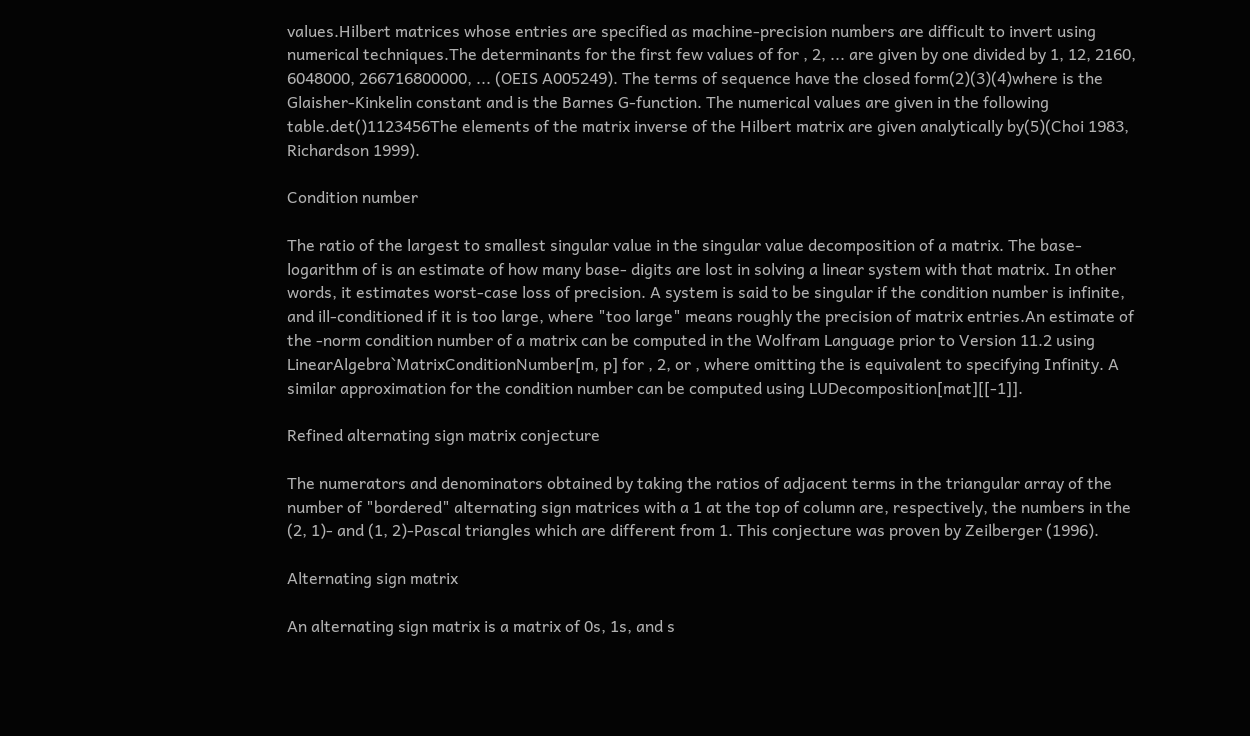values.Hilbert matrices whose entries are specified as machine-precision numbers are difficult to invert using numerical techniques.The determinants for the first few values of for , 2, ... are given by one divided by 1, 12, 2160, 6048000, 266716800000, ... (OEIS A005249). The terms of sequence have the closed form(2)(3)(4)where is the Glaisher-Kinkelin constant and is the Barnes G-function. The numerical values are given in the following table.det()1123456The elements of the matrix inverse of the Hilbert matrix are given analytically by(5)(Choi 1983, Richardson 1999).

Condition number

The ratio of the largest to smallest singular value in the singular value decomposition of a matrix. The base- logarithm of is an estimate of how many base- digits are lost in solving a linear system with that matrix. In other words, it estimates worst-case loss of precision. A system is said to be singular if the condition number is infinite, and ill-conditioned if it is too large, where "too large" means roughly the precision of matrix entries.An estimate of the -norm condition number of a matrix can be computed in the Wolfram Language prior to Version 11.2 using LinearAlgebra`MatrixConditionNumber[m, p] for , 2, or , where omitting the is equivalent to specifying Infinity. A similar approximation for the condition number can be computed using LUDecomposition[mat][[-1]].

Refined alternating sign matrix conjecture

The numerators and denominators obtained by taking the ratios of adjacent terms in the triangular array of the number of "bordered" alternating sign matrices with a 1 at the top of column are, respectively, the numbers in the (2, 1)- and (1, 2)-Pascal triangles which are different from 1. This conjecture was proven by Zeilberger (1996).

Alternating sign matrix

An alternating sign matrix is a matrix of 0s, 1s, and s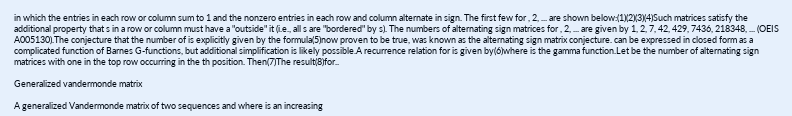in which the entries in each row or column sum to 1 and the nonzero entries in each row and column alternate in sign. The first few for , 2, ... are shown below:(1)(2)(3)(4)Such matrices satisfy the additional property that s in a row or column must have a "outside" it (i.e., all s are "bordered" by s). The numbers of alternating sign matrices for , 2, ... are given by 1, 2, 7, 42, 429, 7436, 218348, ... (OEIS A005130).The conjecture that the number of is explicitly given by the formula(5)now proven to be true, was known as the alternating sign matrix conjecture. can be expressed in closed form as a complicated function of Barnes G-functions, but additional simplification is likely possible.A recurrence relation for is given by(6)where is the gamma function.Let be the number of alternating sign matrices with one in the top row occurring in the th position. Then(7)The result(8)for..

Generalized vandermonde matrix

A generalized Vandermonde matrix of two sequences and where is an increasing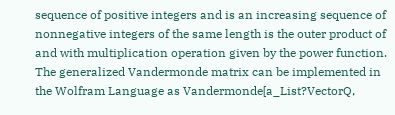sequence of positive integers and is an increasing sequence of nonnegative integers of the same length is the outer product of and with multiplication operation given by the power function. The generalized Vandermonde matrix can be implemented in the Wolfram Language as Vandermonde[a_List?VectorQ,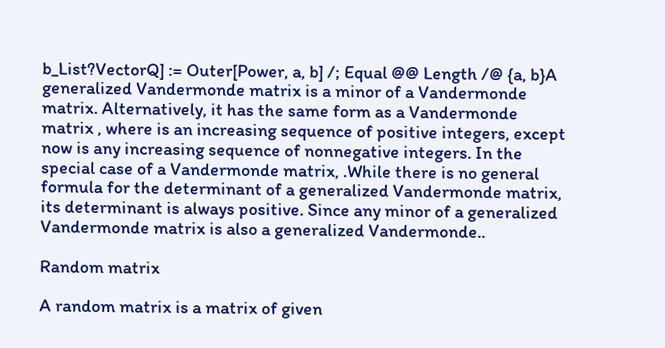b_List?VectorQ] := Outer[Power, a, b] /; Equal @@ Length /@ {a, b}A generalized Vandermonde matrix is a minor of a Vandermonde matrix. Alternatively, it has the same form as a Vandermonde matrix , where is an increasing sequence of positive integers, except now is any increasing sequence of nonnegative integers. In the special case of a Vandermonde matrix, .While there is no general formula for the determinant of a generalized Vandermonde matrix, its determinant is always positive. Since any minor of a generalized Vandermonde matrix is also a generalized Vandermonde..

Random matrix

A random matrix is a matrix of given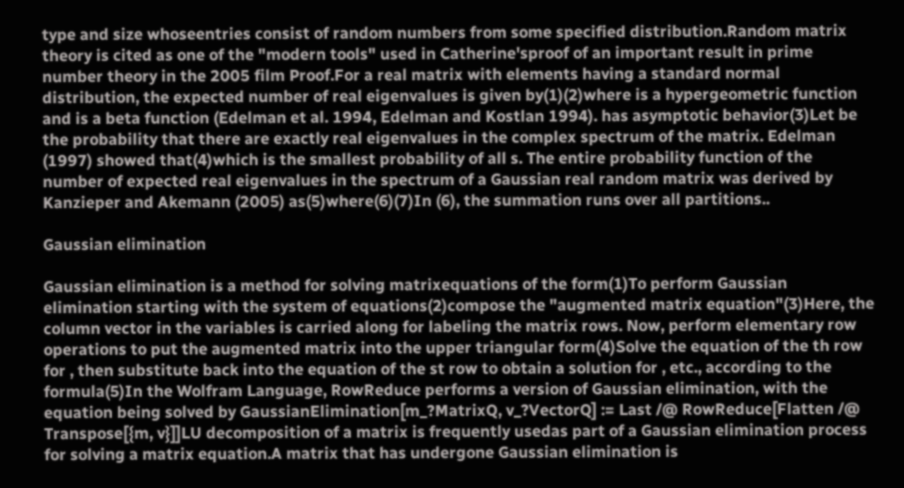type and size whoseentries consist of random numbers from some specified distribution.Random matrix theory is cited as one of the "modern tools" used in Catherine'sproof of an important result in prime number theory in the 2005 film Proof.For a real matrix with elements having a standard normal distribution, the expected number of real eigenvalues is given by(1)(2)where is a hypergeometric function and is a beta function (Edelman et al. 1994, Edelman and Kostlan 1994). has asymptotic behavior(3)Let be the probability that there are exactly real eigenvalues in the complex spectrum of the matrix. Edelman (1997) showed that(4)which is the smallest probability of all s. The entire probability function of the number of expected real eigenvalues in the spectrum of a Gaussian real random matrix was derived by Kanzieper and Akemann (2005) as(5)where(6)(7)In (6), the summation runs over all partitions..

Gaussian elimination

Gaussian elimination is a method for solving matrixequations of the form(1)To perform Gaussian elimination starting with the system of equations(2)compose the "augmented matrix equation"(3)Here, the column vector in the variables is carried along for labeling the matrix rows. Now, perform elementary row operations to put the augmented matrix into the upper triangular form(4)Solve the equation of the th row for , then substitute back into the equation of the st row to obtain a solution for , etc., according to the formula(5)In the Wolfram Language, RowReduce performs a version of Gaussian elimination, with the equation being solved by GaussianElimination[m_?MatrixQ, v_?VectorQ] := Last /@ RowReduce[Flatten /@ Transpose[{m, v}]]LU decomposition of a matrix is frequently usedas part of a Gaussian elimination process for solving a matrix equation.A matrix that has undergone Gaussian elimination is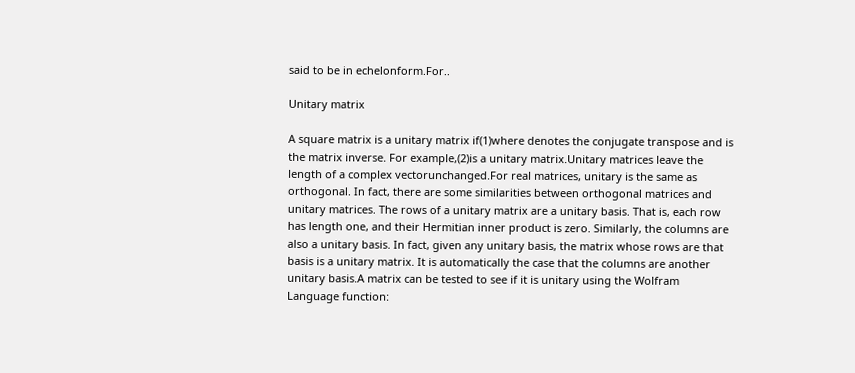said to be in echelonform.For..

Unitary matrix

A square matrix is a unitary matrix if(1)where denotes the conjugate transpose and is the matrix inverse. For example,(2)is a unitary matrix.Unitary matrices leave the length of a complex vectorunchanged.For real matrices, unitary is the same as orthogonal. In fact, there are some similarities between orthogonal matrices and unitary matrices. The rows of a unitary matrix are a unitary basis. That is, each row has length one, and their Hermitian inner product is zero. Similarly, the columns are also a unitary basis. In fact, given any unitary basis, the matrix whose rows are that basis is a unitary matrix. It is automatically the case that the columns are another unitary basis.A matrix can be tested to see if it is unitary using the Wolfram Language function: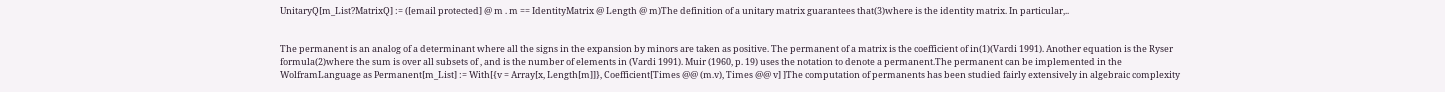UnitaryQ[m_List?MatrixQ] := ([email protected] @ m . m == IdentityMatrix @ Length @ m)The definition of a unitary matrix guarantees that(3)where is the identity matrix. In particular,..


The permanent is an analog of a determinant where all the signs in the expansion by minors are taken as positive. The permanent of a matrix is the coefficient of in(1)(Vardi 1991). Another equation is the Ryser formula(2)where the sum is over all subsets of , and is the number of elements in (Vardi 1991). Muir (1960, p. 19) uses the notation to denote a permanent.The permanent can be implemented in the WolframLanguage as Permanent[m_List] := With[{v = Array[x, Length[m]]}, Coefficient[Times @@ (m.v), Times @@ v] ]The computation of permanents has been studied fairly extensively in algebraic complexity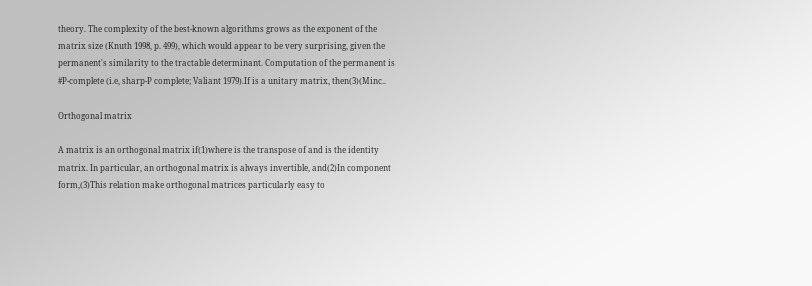theory. The complexity of the best-known algorithms grows as the exponent of the matrix size (Knuth 1998, p. 499), which would appear to be very surprising, given the permanent's similarity to the tractable determinant. Computation of the permanent is #P-complete (i.e, sharp-P complete; Valiant 1979).If is a unitary matrix, then(3)(Minc..

Orthogonal matrix

A matrix is an orthogonal matrix if(1)where is the transpose of and is the identity matrix. In particular, an orthogonal matrix is always invertible, and(2)In component form,(3)This relation make orthogonal matrices particularly easy to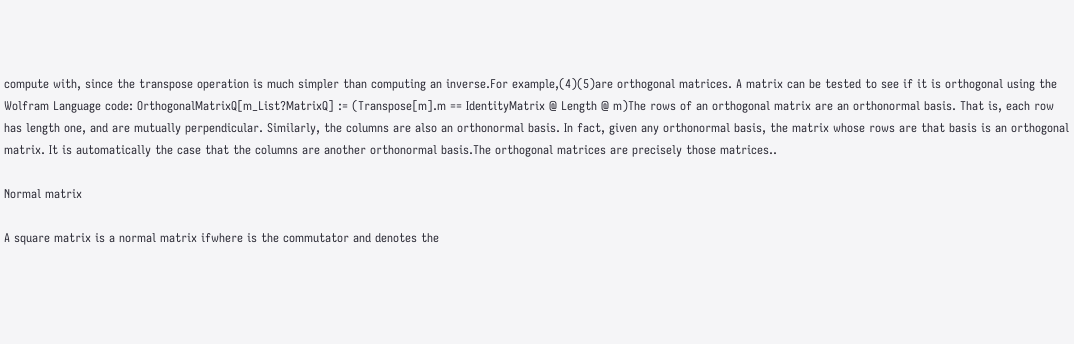compute with, since the transpose operation is much simpler than computing an inverse.For example,(4)(5)are orthogonal matrices. A matrix can be tested to see if it is orthogonal using the Wolfram Language code: OrthogonalMatrixQ[m_List?MatrixQ] := (Transpose[m].m == IdentityMatrix @ Length @ m)The rows of an orthogonal matrix are an orthonormal basis. That is, each row has length one, and are mutually perpendicular. Similarly, the columns are also an orthonormal basis. In fact, given any orthonormal basis, the matrix whose rows are that basis is an orthogonal matrix. It is automatically the case that the columns are another orthonormal basis.The orthogonal matrices are precisely those matrices..

Normal matrix

A square matrix is a normal matrix ifwhere is the commutator and denotes the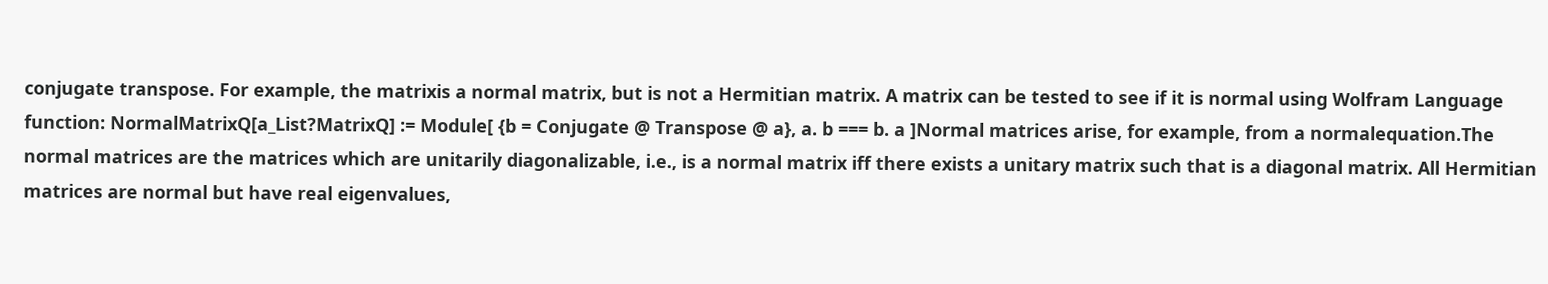conjugate transpose. For example, the matrixis a normal matrix, but is not a Hermitian matrix. A matrix can be tested to see if it is normal using Wolfram Language function: NormalMatrixQ[a_List?MatrixQ] := Module[ {b = Conjugate @ Transpose @ a}, a. b === b. a ]Normal matrices arise, for example, from a normalequation.The normal matrices are the matrices which are unitarily diagonalizable, i.e., is a normal matrix iff there exists a unitary matrix such that is a diagonal matrix. All Hermitian matrices are normal but have real eigenvalues,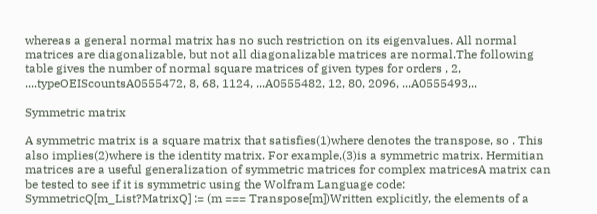whereas a general normal matrix has no such restriction on its eigenvalues. All normal matrices are diagonalizable, but not all diagonalizable matrices are normal.The following table gives the number of normal square matrices of given types for orders , 2, ....typeOEIScountsA0555472, 8, 68, 1124, ...A0555482, 12, 80, 2096, ...A0555493,..

Symmetric matrix

A symmetric matrix is a square matrix that satisfies(1)where denotes the transpose, so . This also implies(2)where is the identity matrix. For example,(3)is a symmetric matrix. Hermitian matrices are a useful generalization of symmetric matrices for complex matricesA matrix can be tested to see if it is symmetric using the Wolfram Language code: SymmetricQ[m_List?MatrixQ] := (m === Transpose[m])Written explicitly, the elements of a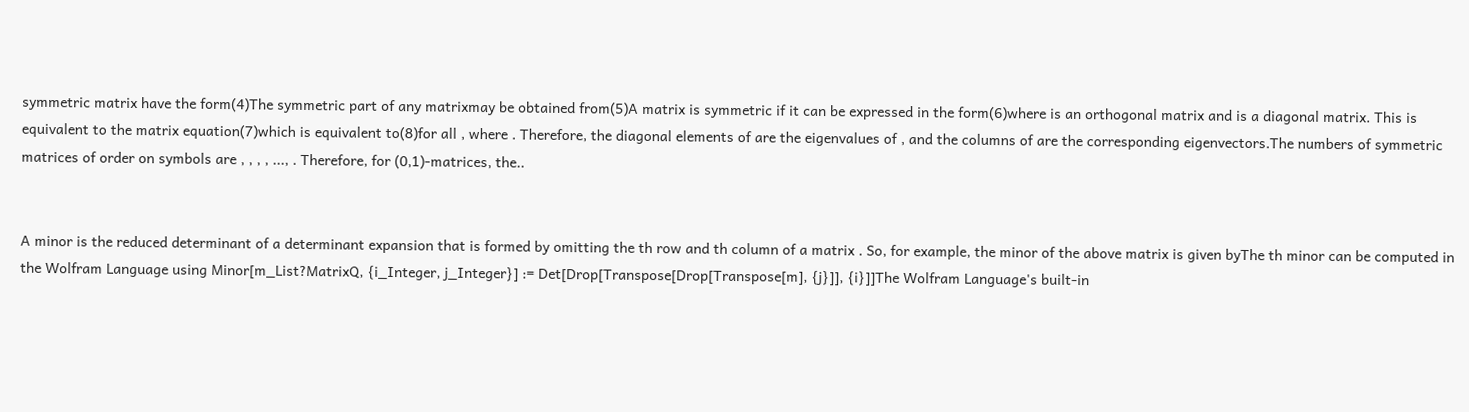symmetric matrix have the form(4)The symmetric part of any matrixmay be obtained from(5)A matrix is symmetric if it can be expressed in the form(6)where is an orthogonal matrix and is a diagonal matrix. This is equivalent to the matrix equation(7)which is equivalent to(8)for all , where . Therefore, the diagonal elements of are the eigenvalues of , and the columns of are the corresponding eigenvectors.The numbers of symmetric matrices of order on symbols are , , , , ..., . Therefore, for (0,1)-matrices, the..


A minor is the reduced determinant of a determinant expansion that is formed by omitting the th row and th column of a matrix . So, for example, the minor of the above matrix is given byThe th minor can be computed in the Wolfram Language using Minor[m_List?MatrixQ, {i_Integer, j_Integer}] := Det[Drop[Transpose[Drop[Transpose[m], {j}]], {i}]]The Wolfram Language's built-in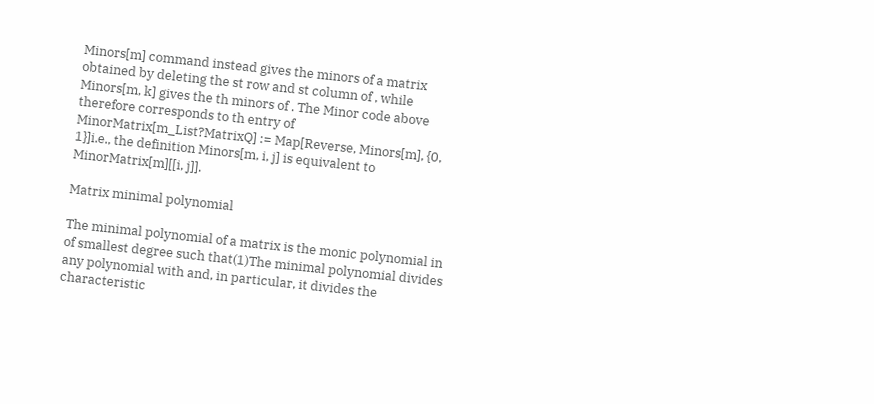Minors[m] command instead gives the minors of a matrix obtained by deleting the st row and st column of , while Minors[m, k] gives the th minors of . The Minor code above therefore corresponds to th entry of MinorMatrix[m_List?MatrixQ] := Map[Reverse, Minors[m], {0, 1}]i.e., the definition Minors[m, i, j] is equivalent to MinorMatrix[m][[i, j]].

Matrix minimal polynomial

The minimal polynomial of a matrix is the monic polynomial in of smallest degree such that(1)The minimal polynomial divides any polynomial with and, in particular, it divides the characteristic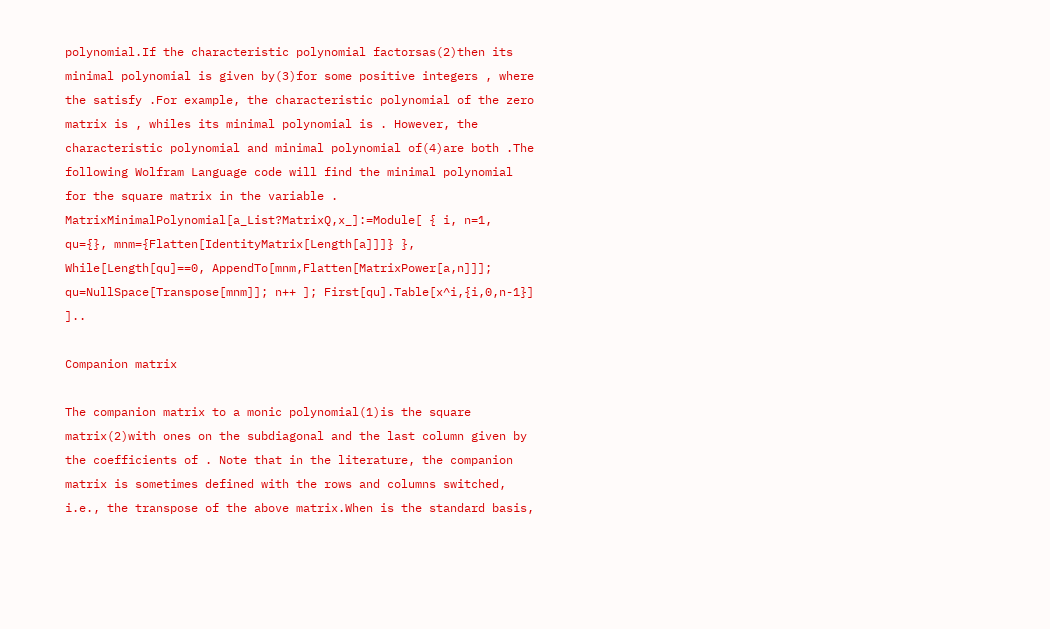polynomial.If the characteristic polynomial factorsas(2)then its minimal polynomial is given by(3)for some positive integers , where the satisfy .For example, the characteristic polynomial of the zero matrix is , whiles its minimal polynomial is . However, the characteristic polynomial and minimal polynomial of(4)are both .The following Wolfram Language code will find the minimal polynomial for the square matrix in the variable . MatrixMinimalPolynomial[a_List?MatrixQ,x_]:=Module[ { i, n=1, qu={}, mnm={Flatten[IdentityMatrix[Length[a]]]} }, While[Length[qu]==0, AppendTo[mnm,Flatten[MatrixPower[a,n]]]; qu=NullSpace[Transpose[mnm]]; n++ ]; First[qu].Table[x^i,{i,0,n-1}] ]..

Companion matrix

The companion matrix to a monic polynomial(1)is the square matrix(2)with ones on the subdiagonal and the last column given by the coefficients of . Note that in the literature, the companion matrix is sometimes defined with the rows and columns switched, i.e., the transpose of the above matrix.When is the standard basis,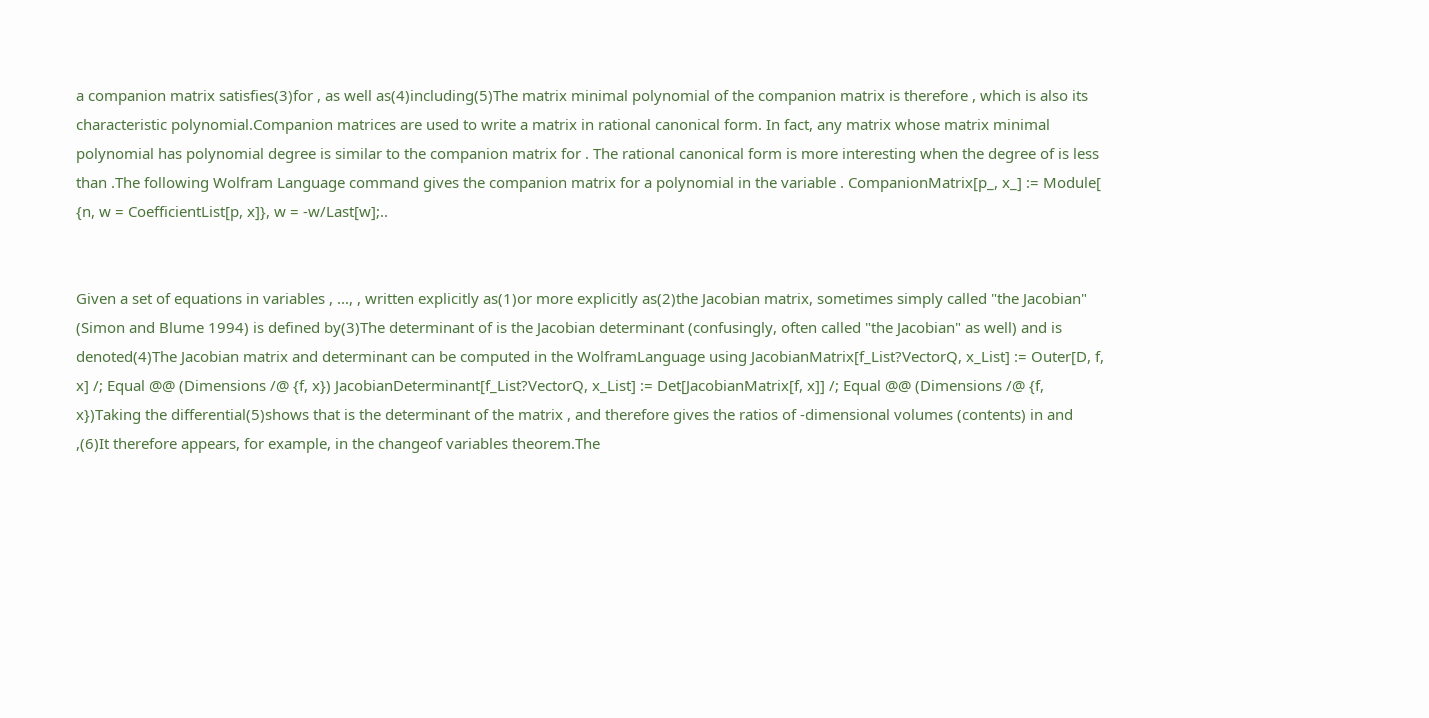a companion matrix satisfies(3)for , as well as(4)including(5)The matrix minimal polynomial of the companion matrix is therefore , which is also its characteristic polynomial.Companion matrices are used to write a matrix in rational canonical form. In fact, any matrix whose matrix minimal polynomial has polynomial degree is similar to the companion matrix for . The rational canonical form is more interesting when the degree of is less than .The following Wolfram Language command gives the companion matrix for a polynomial in the variable . CompanionMatrix[p_, x_] := Module[ {n, w = CoefficientList[p, x]}, w = -w/Last[w];..


Given a set of equations in variables , ..., , written explicitly as(1)or more explicitly as(2)the Jacobian matrix, sometimes simply called "the Jacobian" (Simon and Blume 1994) is defined by(3)The determinant of is the Jacobian determinant (confusingly, often called "the Jacobian" as well) and is denoted(4)The Jacobian matrix and determinant can be computed in the WolframLanguage using JacobianMatrix[f_List?VectorQ, x_List] := Outer[D, f, x] /; Equal @@ (Dimensions /@ {f, x}) JacobianDeterminant[f_List?VectorQ, x_List] := Det[JacobianMatrix[f, x]] /; Equal @@ (Dimensions /@ {f, x})Taking the differential(5)shows that is the determinant of the matrix , and therefore gives the ratios of -dimensional volumes (contents) in and ,(6)It therefore appears, for example, in the changeof variables theorem.The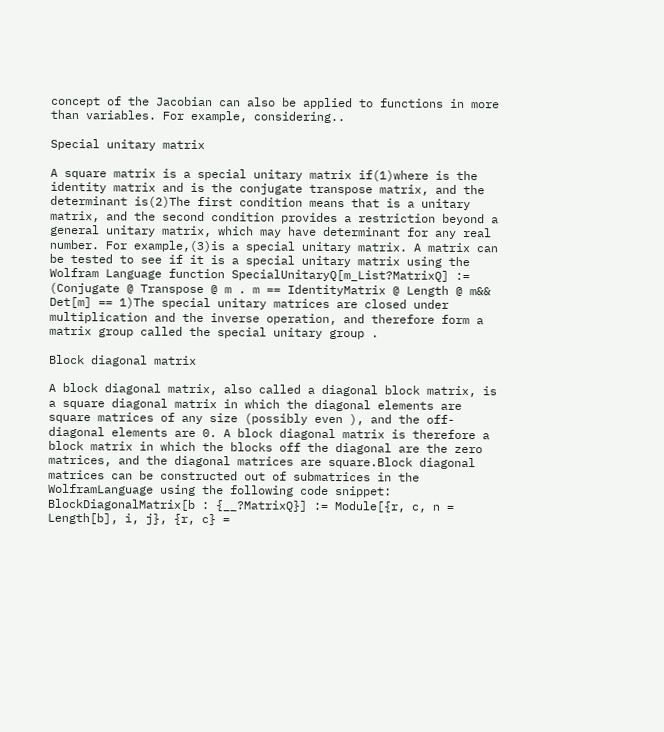concept of the Jacobian can also be applied to functions in more than variables. For example, considering..

Special unitary matrix

A square matrix is a special unitary matrix if(1)where is the identity matrix and is the conjugate transpose matrix, and the determinant is(2)The first condition means that is a unitary matrix, and the second condition provides a restriction beyond a general unitary matrix, which may have determinant for any real number. For example,(3)is a special unitary matrix. A matrix can be tested to see if it is a special unitary matrix using the Wolfram Language function SpecialUnitaryQ[m_List?MatrixQ] := (Conjugate @ Transpose @ m . m == IdentityMatrix @ Length @ m&& Det[m] == 1)The special unitary matrices are closed under multiplication and the inverse operation, and therefore form a matrix group called the special unitary group .

Block diagonal matrix

A block diagonal matrix, also called a diagonal block matrix, is a square diagonal matrix in which the diagonal elements are square matrices of any size (possibly even ), and the off-diagonal elements are 0. A block diagonal matrix is therefore a block matrix in which the blocks off the diagonal are the zero matrices, and the diagonal matrices are square.Block diagonal matrices can be constructed out of submatrices in the WolframLanguage using the following code snippet: BlockDiagonalMatrix[b : {__?MatrixQ}] := Module[{r, c, n = Length[b], i, j}, {r, c} =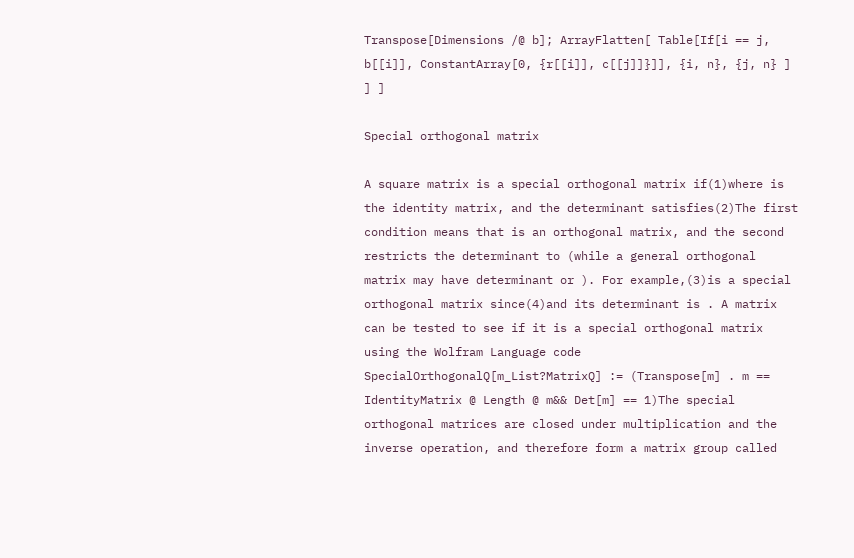Transpose[Dimensions /@ b]; ArrayFlatten[ Table[If[i == j, b[[i]], ConstantArray[0, {r[[i]], c[[j]]}]], {i, n}, {j, n} ] ] ]

Special orthogonal matrix

A square matrix is a special orthogonal matrix if(1)where is the identity matrix, and the determinant satisfies(2)The first condition means that is an orthogonal matrix, and the second restricts the determinant to (while a general orthogonal matrix may have determinant or ). For example,(3)is a special orthogonal matrix since(4)and its determinant is . A matrix can be tested to see if it is a special orthogonal matrix using the Wolfram Language code SpecialOrthogonalQ[m_List?MatrixQ] := (Transpose[m] . m == IdentityMatrix @ Length @ m&& Det[m] == 1)The special orthogonal matrices are closed under multiplication and the inverse operation, and therefore form a matrix group called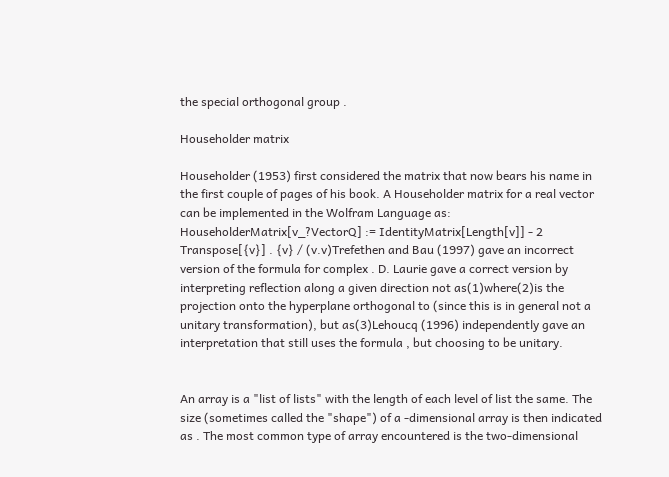the special orthogonal group .

Householder matrix

Householder (1953) first considered the matrix that now bears his name in the first couple of pages of his book. A Householder matrix for a real vector can be implemented in the Wolfram Language as: HouseholderMatrix[v_?VectorQ] := IdentityMatrix[Length[v]] - 2 Transpose[{v}] . {v} / (v.v)Trefethen and Bau (1997) gave an incorrect version of the formula for complex . D. Laurie gave a correct version by interpreting reflection along a given direction not as(1)where(2)is the projection onto the hyperplane orthogonal to (since this is in general not a unitary transformation), but as(3)Lehoucq (1996) independently gave an interpretation that still uses the formula , but choosing to be unitary.


An array is a "list of lists" with the length of each level of list the same. The size (sometimes called the "shape") of a -dimensional array is then indicated as . The most common type of array encountered is the two-dimensional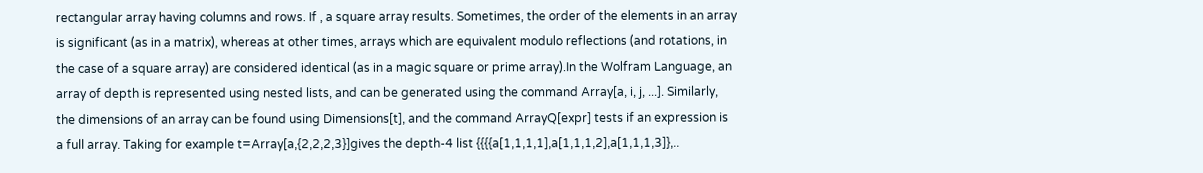rectangular array having columns and rows. If , a square array results. Sometimes, the order of the elements in an array is significant (as in a matrix), whereas at other times, arrays which are equivalent modulo reflections (and rotations, in the case of a square array) are considered identical (as in a magic square or prime array).In the Wolfram Language, an array of depth is represented using nested lists, and can be generated using the command Array[a, i, j, ...]. Similarly, the dimensions of an array can be found using Dimensions[t], and the command ArrayQ[expr] tests if an expression is a full array. Taking for example t=Array[a,{2,2,2,3}]gives the depth-4 list {{{{a[1,1,1,1],a[1,1,1,2],a[1,1,1,3]},..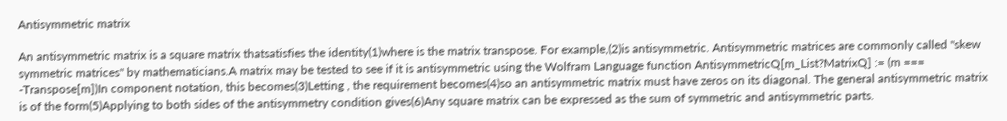Antisymmetric matrix

An antisymmetric matrix is a square matrix thatsatisfies the identity(1)where is the matrix transpose. For example,(2)is antisymmetric. Antisymmetric matrices are commonly called "skew symmetric matrices" by mathematicians.A matrix may be tested to see if it is antisymmetric using the Wolfram Language function AntisymmetricQ[m_List?MatrixQ] := (m === -Transpose[m])In component notation, this becomes(3)Letting , the requirement becomes(4)so an antisymmetric matrix must have zeros on its diagonal. The general antisymmetric matrix is of the form(5)Applying to both sides of the antisymmetry condition gives(6)Any square matrix can be expressed as the sum of symmetric and antisymmetric parts.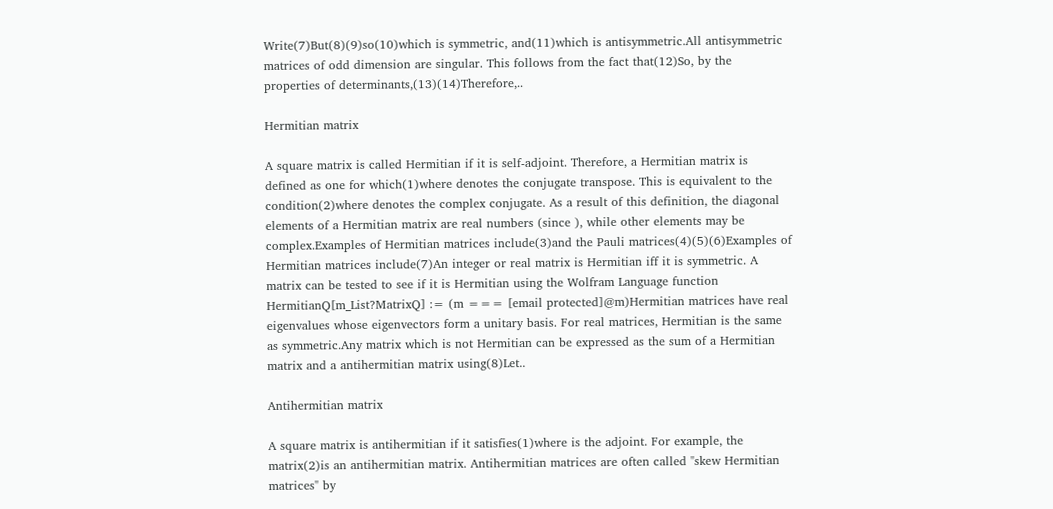Write(7)But(8)(9)so(10)which is symmetric, and(11)which is antisymmetric.All antisymmetric matrices of odd dimension are singular. This follows from the fact that(12)So, by the properties of determinants,(13)(14)Therefore,..

Hermitian matrix

A square matrix is called Hermitian if it is self-adjoint. Therefore, a Hermitian matrix is defined as one for which(1)where denotes the conjugate transpose. This is equivalent to the condition(2)where denotes the complex conjugate. As a result of this definition, the diagonal elements of a Hermitian matrix are real numbers (since ), while other elements may be complex.Examples of Hermitian matrices include(3)and the Pauli matrices(4)(5)(6)Examples of Hermitian matrices include(7)An integer or real matrix is Hermitian iff it is symmetric. A matrix can be tested to see if it is Hermitian using the Wolfram Language function HermitianQ[m_List?MatrixQ] := (m === [email protected]@m)Hermitian matrices have real eigenvalues whose eigenvectors form a unitary basis. For real matrices, Hermitian is the same as symmetric.Any matrix which is not Hermitian can be expressed as the sum of a Hermitian matrix and a antihermitian matrix using(8)Let..

Antihermitian matrix

A square matrix is antihermitian if it satisfies(1)where is the adjoint. For example, the matrix(2)is an antihermitian matrix. Antihermitian matrices are often called "skew Hermitian matrices" by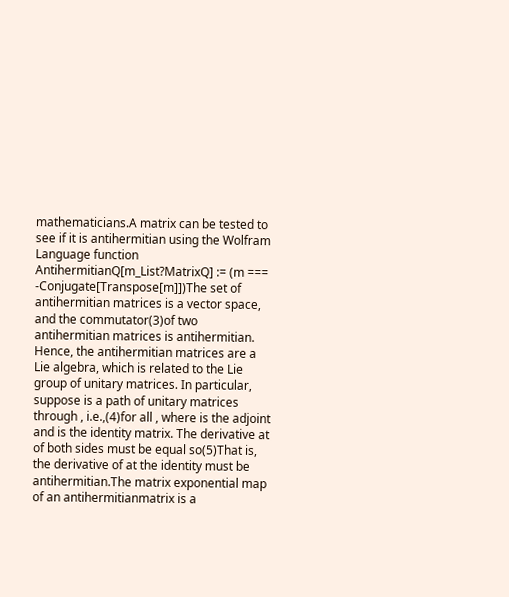mathematicians.A matrix can be tested to see if it is antihermitian using the Wolfram Language function AntihermitianQ[m_List?MatrixQ] := (m === -Conjugate[Transpose[m]])The set of antihermitian matrices is a vector space, and the commutator(3)of two antihermitian matrices is antihermitian. Hence, the antihermitian matrices are a Lie algebra, which is related to the Lie group of unitary matrices. In particular, suppose is a path of unitary matrices through , i.e.,(4)for all , where is the adjoint and is the identity matrix. The derivative at of both sides must be equal so(5)That is, the derivative of at the identity must be antihermitian.The matrix exponential map of an antihermitianmatrix is a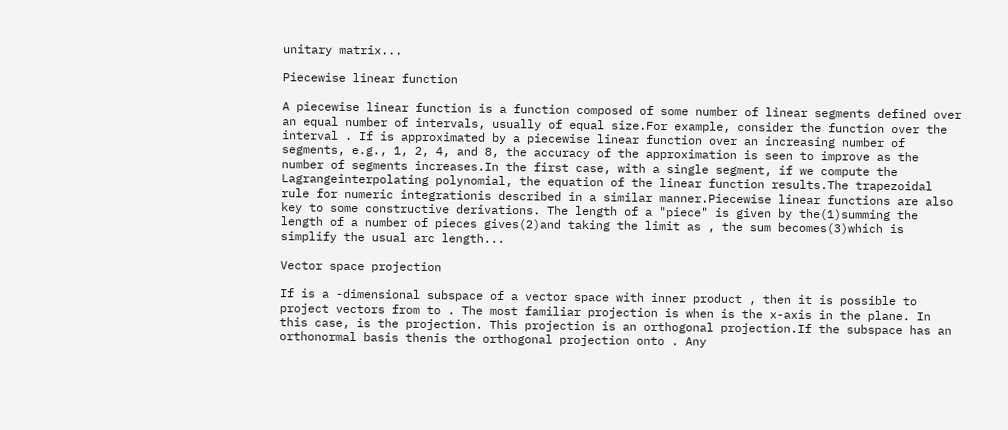unitary matrix...

Piecewise linear function

A piecewise linear function is a function composed of some number of linear segments defined over an equal number of intervals, usually of equal size.For example, consider the function over the interval . If is approximated by a piecewise linear function over an increasing number of segments, e.g., 1, 2, 4, and 8, the accuracy of the approximation is seen to improve as the number of segments increases.In the first case, with a single segment, if we compute the Lagrangeinterpolating polynomial, the equation of the linear function results.The trapezoidal rule for numeric integrationis described in a similar manner.Piecewise linear functions are also key to some constructive derivations. The length of a "piece" is given by the(1)summing the length of a number of pieces gives(2)and taking the limit as , the sum becomes(3)which is simplify the usual arc length...

Vector space projection

If is a -dimensional subspace of a vector space with inner product , then it is possible to project vectors from to . The most familiar projection is when is the x-axis in the plane. In this case, is the projection. This projection is an orthogonal projection.If the subspace has an orthonormal basis thenis the orthogonal projection onto . Any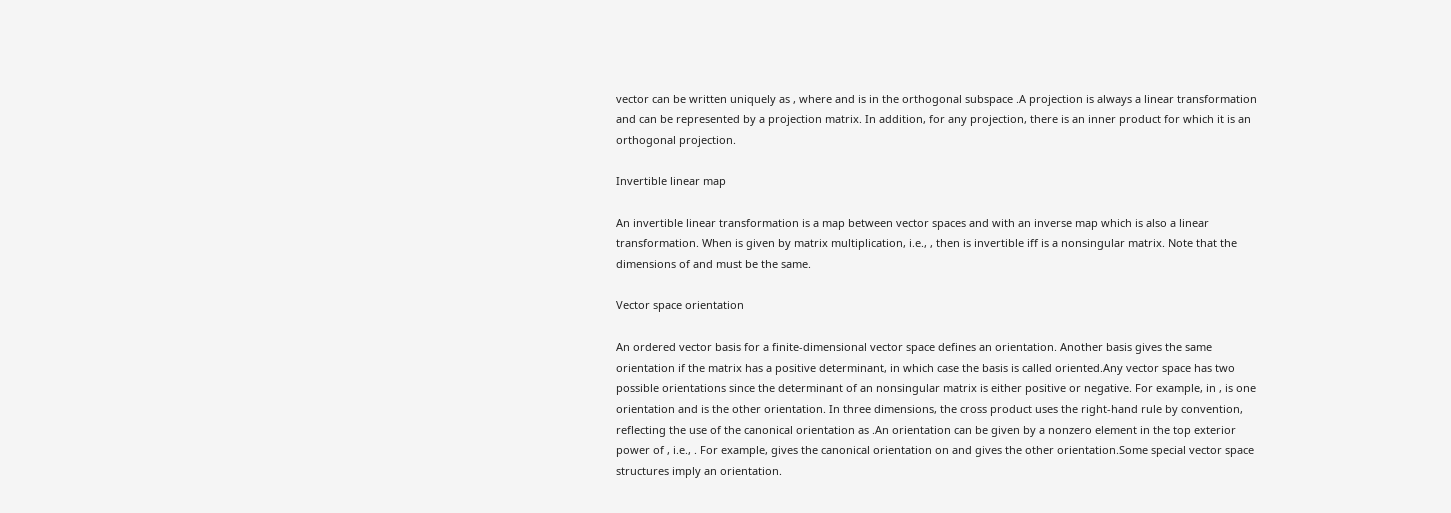vector can be written uniquely as , where and is in the orthogonal subspace .A projection is always a linear transformation and can be represented by a projection matrix. In addition, for any projection, there is an inner product for which it is an orthogonal projection.

Invertible linear map

An invertible linear transformation is a map between vector spaces and with an inverse map which is also a linear transformation. When is given by matrix multiplication, i.e., , then is invertible iff is a nonsingular matrix. Note that the dimensions of and must be the same.

Vector space orientation

An ordered vector basis for a finite-dimensional vector space defines an orientation. Another basis gives the same orientation if the matrix has a positive determinant, in which case the basis is called oriented.Any vector space has two possible orientations since the determinant of an nonsingular matrix is either positive or negative. For example, in , is one orientation and is the other orientation. In three dimensions, the cross product uses the right-hand rule by convention, reflecting the use of the canonical orientation as .An orientation can be given by a nonzero element in the top exterior power of , i.e., . For example, gives the canonical orientation on and gives the other orientation.Some special vector space structures imply an orientation.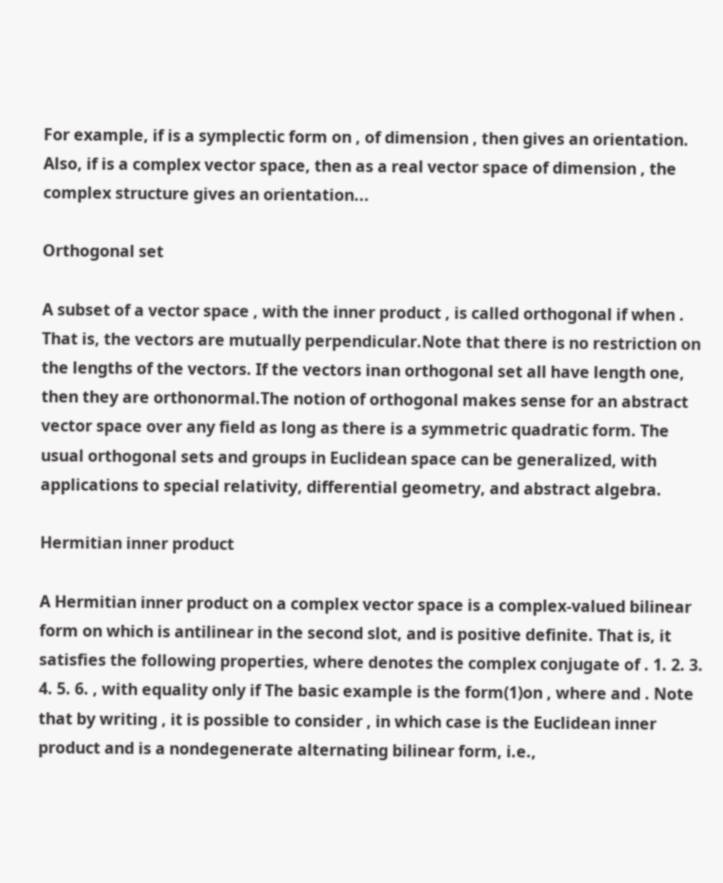For example, if is a symplectic form on , of dimension , then gives an orientation. Also, if is a complex vector space, then as a real vector space of dimension , the complex structure gives an orientation...

Orthogonal set

A subset of a vector space , with the inner product , is called orthogonal if when . That is, the vectors are mutually perpendicular.Note that there is no restriction on the lengths of the vectors. If the vectors inan orthogonal set all have length one, then they are orthonormal.The notion of orthogonal makes sense for an abstract vector space over any field as long as there is a symmetric quadratic form. The usual orthogonal sets and groups in Euclidean space can be generalized, with applications to special relativity, differential geometry, and abstract algebra.

Hermitian inner product

A Hermitian inner product on a complex vector space is a complex-valued bilinear form on which is antilinear in the second slot, and is positive definite. That is, it satisfies the following properties, where denotes the complex conjugate of . 1. 2. 3. 4. 5. 6. , with equality only if The basic example is the form(1)on , where and . Note that by writing , it is possible to consider , in which case is the Euclidean inner product and is a nondegenerate alternating bilinear form, i.e.,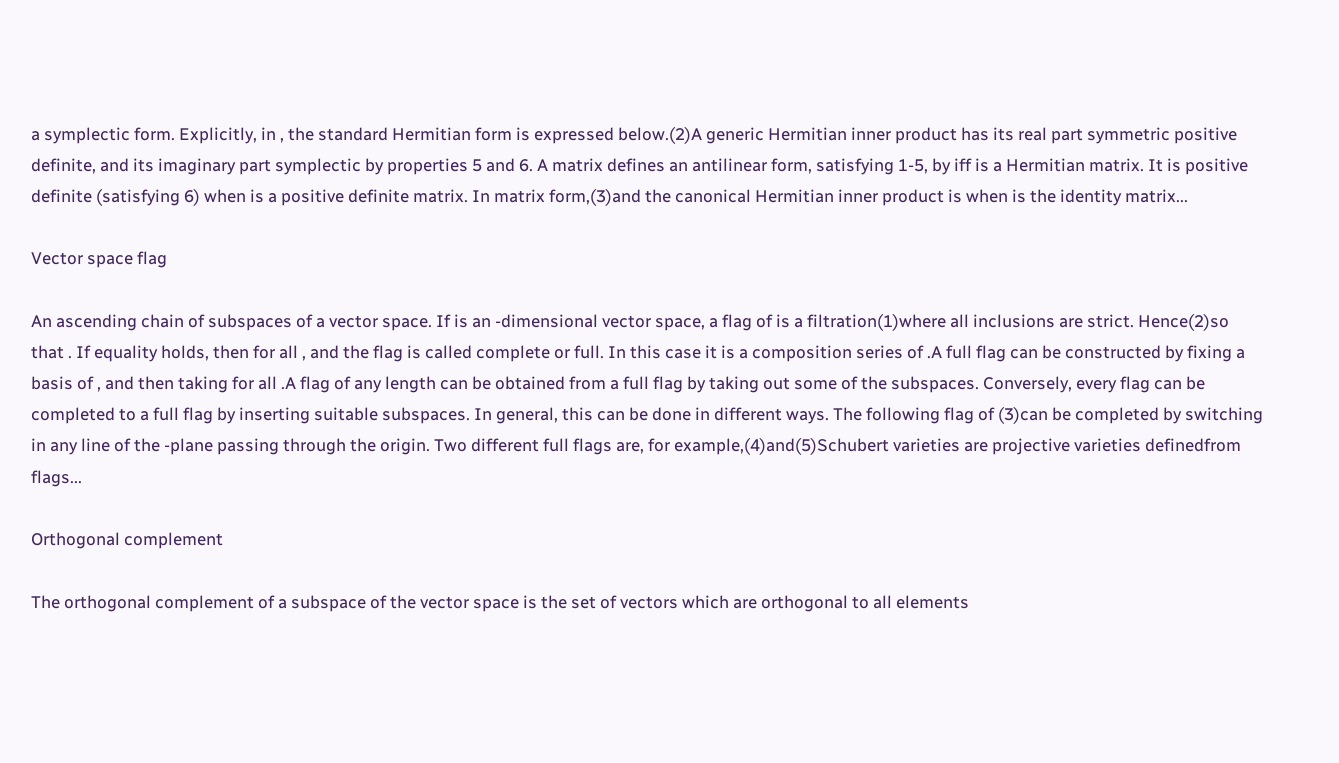a symplectic form. Explicitly, in , the standard Hermitian form is expressed below.(2)A generic Hermitian inner product has its real part symmetric positive definite, and its imaginary part symplectic by properties 5 and 6. A matrix defines an antilinear form, satisfying 1-5, by iff is a Hermitian matrix. It is positive definite (satisfying 6) when is a positive definite matrix. In matrix form,(3)and the canonical Hermitian inner product is when is the identity matrix...

Vector space flag

An ascending chain of subspaces of a vector space. If is an -dimensional vector space, a flag of is a filtration(1)where all inclusions are strict. Hence(2)so that . If equality holds, then for all , and the flag is called complete or full. In this case it is a composition series of .A full flag can be constructed by fixing a basis of , and then taking for all .A flag of any length can be obtained from a full flag by taking out some of the subspaces. Conversely, every flag can be completed to a full flag by inserting suitable subspaces. In general, this can be done in different ways. The following flag of (3)can be completed by switching in any line of the -plane passing through the origin. Two different full flags are, for example,(4)and(5)Schubert varieties are projective varieties definedfrom flags...

Orthogonal complement

The orthogonal complement of a subspace of the vector space is the set of vectors which are orthogonal to all elements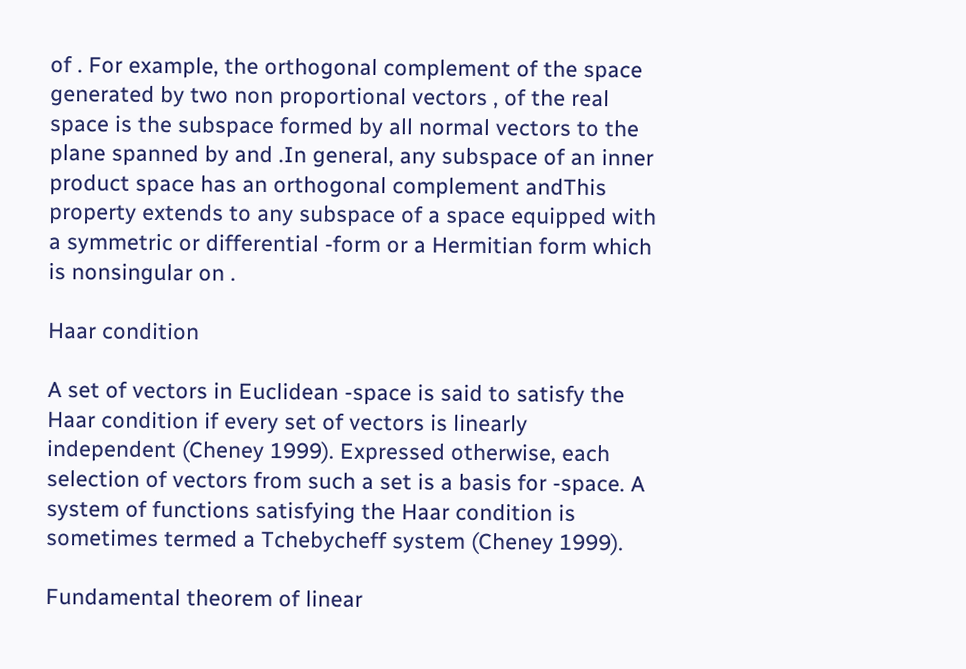of . For example, the orthogonal complement of the space generated by two non proportional vectors , of the real space is the subspace formed by all normal vectors to the plane spanned by and .In general, any subspace of an inner product space has an orthogonal complement andThis property extends to any subspace of a space equipped with a symmetric or differential -form or a Hermitian form which is nonsingular on .

Haar condition

A set of vectors in Euclidean -space is said to satisfy the Haar condition if every set of vectors is linearly independent (Cheney 1999). Expressed otherwise, each selection of vectors from such a set is a basis for -space. A system of functions satisfying the Haar condition is sometimes termed a Tchebycheff system (Cheney 1999).

Fundamental theorem of linear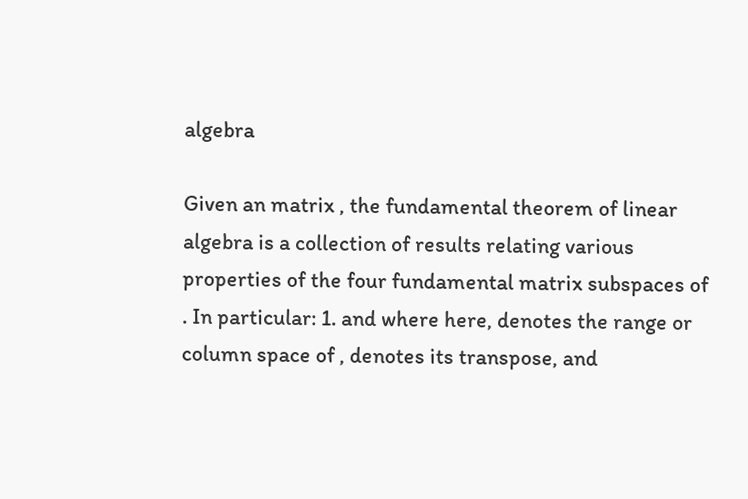algebra

Given an matrix , the fundamental theorem of linear algebra is a collection of results relating various properties of the four fundamental matrix subspaces of . In particular: 1. and where here, denotes the range or column space of , denotes its transpose, and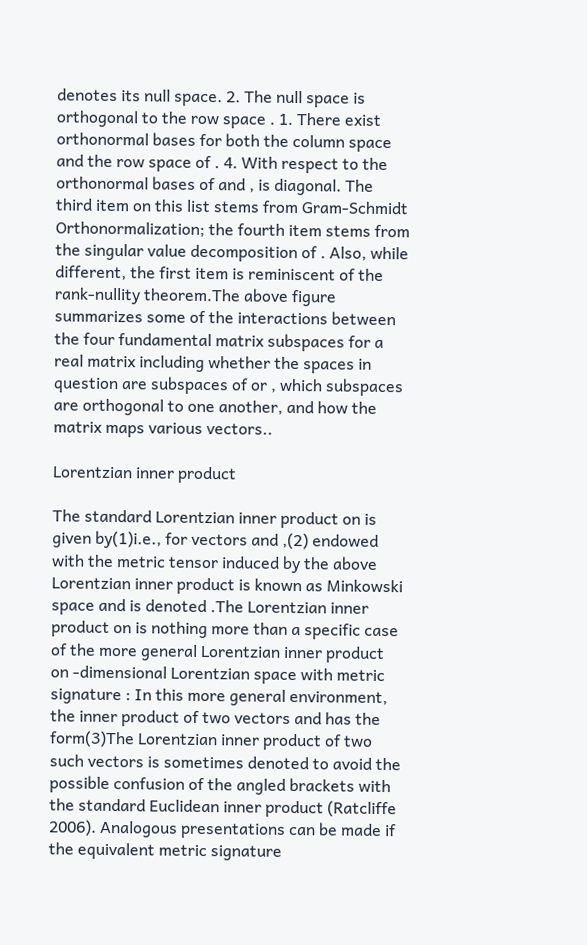denotes its null space. 2. The null space is orthogonal to the row space . 1. There exist orthonormal bases for both the column space and the row space of . 4. With respect to the orthonormal bases of and , is diagonal. The third item on this list stems from Gram-Schmidt Orthonormalization; the fourth item stems from the singular value decomposition of . Also, while different, the first item is reminiscent of the rank-nullity theorem.The above figure summarizes some of the interactions between the four fundamental matrix subspaces for a real matrix including whether the spaces in question are subspaces of or , which subspaces are orthogonal to one another, and how the matrix maps various vectors..

Lorentzian inner product

The standard Lorentzian inner product on is given by(1)i.e., for vectors and ,(2) endowed with the metric tensor induced by the above Lorentzian inner product is known as Minkowski space and is denoted .The Lorentzian inner product on is nothing more than a specific case of the more general Lorentzian inner product on -dimensional Lorentzian space with metric signature : In this more general environment, the inner product of two vectors and has the form(3)The Lorentzian inner product of two such vectors is sometimes denoted to avoid the possible confusion of the angled brackets with the standard Euclidean inner product (Ratcliffe 2006). Analogous presentations can be made if the equivalent metric signature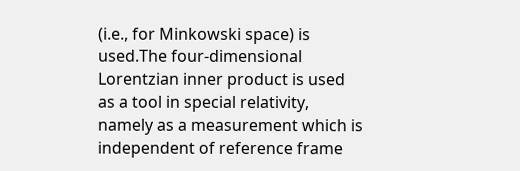(i.e., for Minkowski space) is used.The four-dimensional Lorentzian inner product is used as a tool in special relativity, namely as a measurement which is independent of reference frame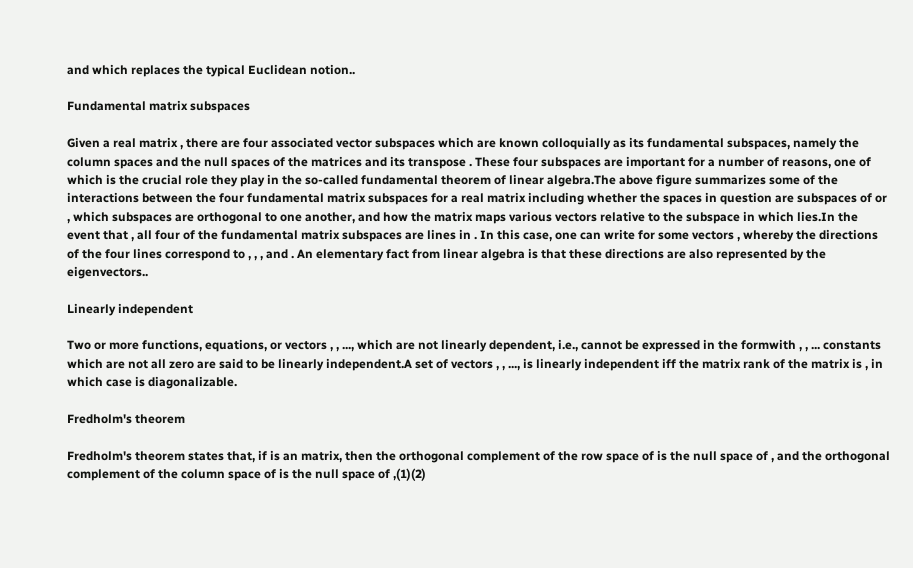and which replaces the typical Euclidean notion..

Fundamental matrix subspaces

Given a real matrix , there are four associated vector subspaces which are known colloquially as its fundamental subspaces, namely the column spaces and the null spaces of the matrices and its transpose . These four subspaces are important for a number of reasons, one of which is the crucial role they play in the so-called fundamental theorem of linear algebra.The above figure summarizes some of the interactions between the four fundamental matrix subspaces for a real matrix including whether the spaces in question are subspaces of or , which subspaces are orthogonal to one another, and how the matrix maps various vectors relative to the subspace in which lies.In the event that , all four of the fundamental matrix subspaces are lines in . In this case, one can write for some vectors , whereby the directions of the four lines correspond to , , , and . An elementary fact from linear algebra is that these directions are also represented by the eigenvectors..

Linearly independent

Two or more functions, equations, or vectors , , ..., which are not linearly dependent, i.e., cannot be expressed in the formwith , , ... constants which are not all zero are said to be linearly independent.A set of vectors , , ..., is linearly independent iff the matrix rank of the matrix is , in which case is diagonalizable.

Fredholm's theorem

Fredholm's theorem states that, if is an matrix, then the orthogonal complement of the row space of is the null space of , and the orthogonal complement of the column space of is the null space of ,(1)(2)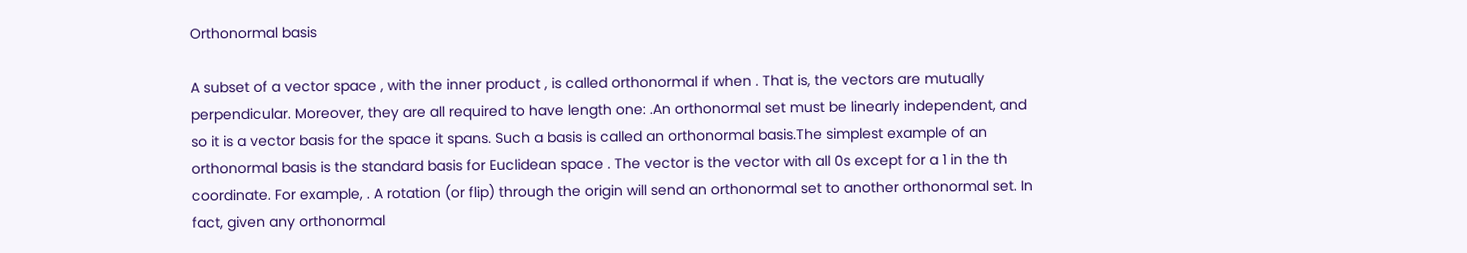Orthonormal basis

A subset of a vector space , with the inner product , is called orthonormal if when . That is, the vectors are mutually perpendicular. Moreover, they are all required to have length one: .An orthonormal set must be linearly independent, and so it is a vector basis for the space it spans. Such a basis is called an orthonormal basis.The simplest example of an orthonormal basis is the standard basis for Euclidean space . The vector is the vector with all 0s except for a 1 in the th coordinate. For example, . A rotation (or flip) through the origin will send an orthonormal set to another orthonormal set. In fact, given any orthonormal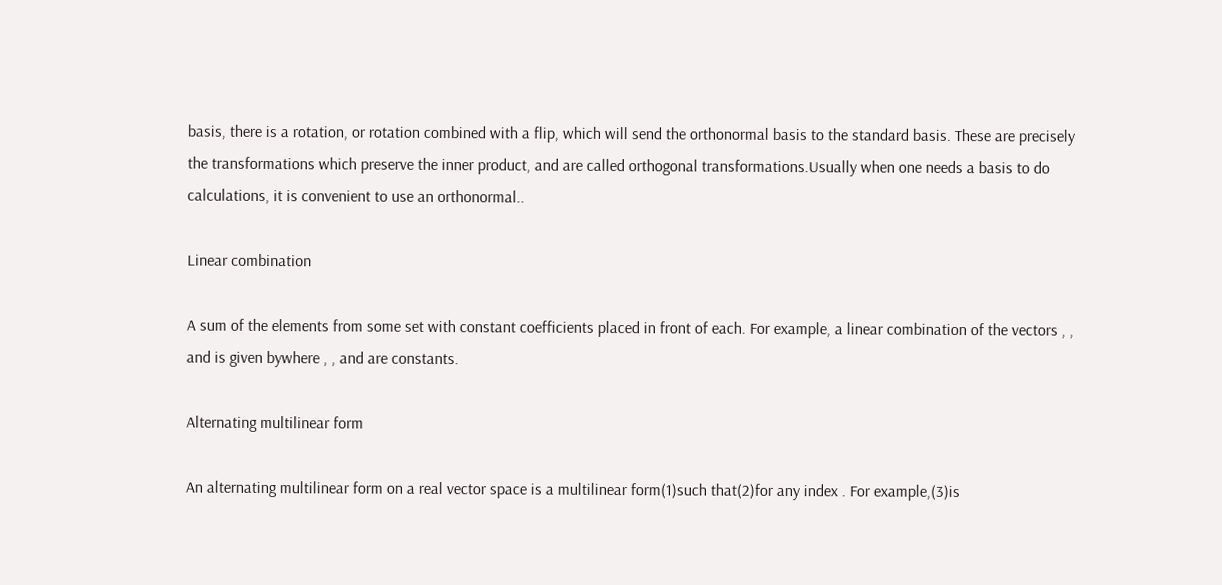basis, there is a rotation, or rotation combined with a flip, which will send the orthonormal basis to the standard basis. These are precisely the transformations which preserve the inner product, and are called orthogonal transformations.Usually when one needs a basis to do calculations, it is convenient to use an orthonormal..

Linear combination

A sum of the elements from some set with constant coefficients placed in front of each. For example, a linear combination of the vectors , , and is given bywhere , , and are constants.

Alternating multilinear form

An alternating multilinear form on a real vector space is a multilinear form(1)such that(2)for any index . For example,(3)is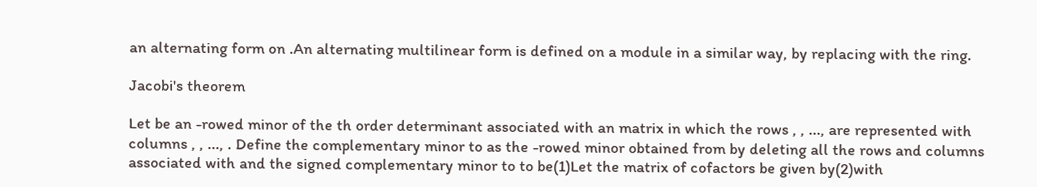an alternating form on .An alternating multilinear form is defined on a module in a similar way, by replacing with the ring.

Jacobi's theorem

Let be an -rowed minor of the th order determinant associated with an matrix in which the rows , , ..., are represented with columns , , ..., . Define the complementary minor to as the -rowed minor obtained from by deleting all the rows and columns associated with and the signed complementary minor to to be(1)Let the matrix of cofactors be given by(2)with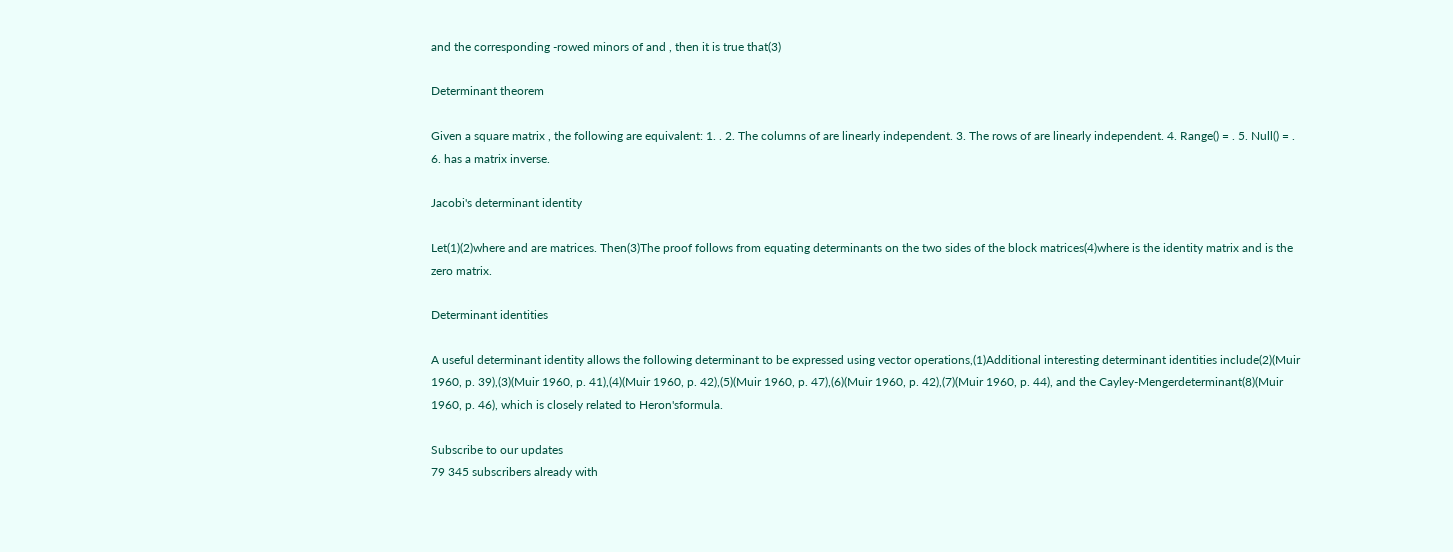and the corresponding -rowed minors of and , then it is true that(3)

Determinant theorem

Given a square matrix , the following are equivalent: 1. . 2. The columns of are linearly independent. 3. The rows of are linearly independent. 4. Range() = . 5. Null() = . 6. has a matrix inverse.

Jacobi's determinant identity

Let(1)(2)where and are matrices. Then(3)The proof follows from equating determinants on the two sides of the block matrices(4)where is the identity matrix and is the zero matrix.

Determinant identities

A useful determinant identity allows the following determinant to be expressed using vector operations,(1)Additional interesting determinant identities include(2)(Muir 1960, p. 39),(3)(Muir 1960, p. 41),(4)(Muir 1960, p. 42),(5)(Muir 1960, p. 47),(6)(Muir 1960, p. 42),(7)(Muir 1960, p. 44), and the Cayley-Mengerdeterminant(8)(Muir 1960, p. 46), which is closely related to Heron'sformula.

Subscribe to our updates
79 345 subscribers already with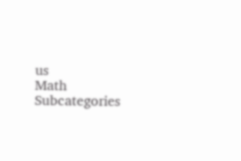us
Math Subcategories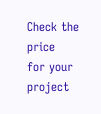Check the price
for your project